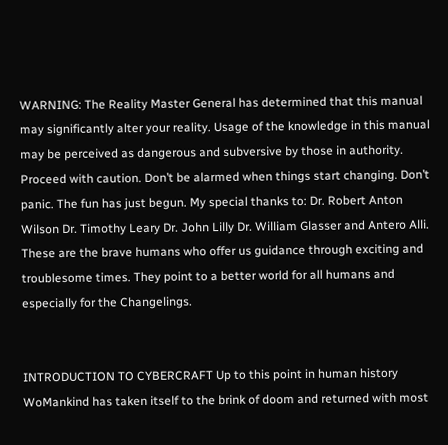WARNING: The Reality Master General has determined that this manual may significantly alter your reality. Usage of the knowledge in this manual may be perceived as dangerous and subversive by those in authority. Proceed with caution. Don’t be alarmed when things start changing. Don’t panic. The fun has just begun. My special thanks to: Dr. Robert Anton Wilson Dr. Timothy Leary Dr. John Lilly Dr. William Glasser and Antero Alli. These are the brave humans who offer us guidance through exciting and troublesome times. They point to a better world for all humans and especially for the Changelings.


INTRODUCTION TO CYBERCRAFT Up to this point in human history WoMankind has taken itself to the brink of doom and returned with most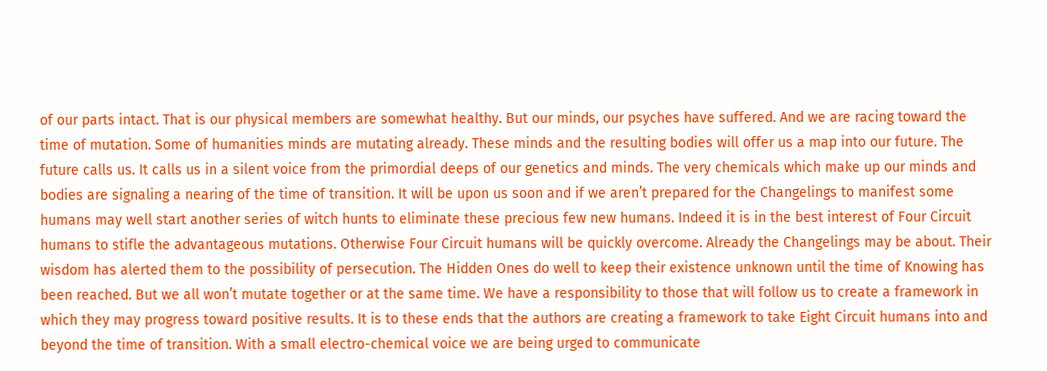of our parts intact. That is our physical members are somewhat healthy. But our minds, our psyches have suffered. And we are racing toward the time of mutation. Some of humanities minds are mutating already. These minds and the resulting bodies will offer us a map into our future. The future calls us. It calls us in a silent voice from the primordial deeps of our genetics and minds. The very chemicals which make up our minds and bodies are signaling a nearing of the time of transition. It will be upon us soon and if we aren’t prepared for the Changelings to manifest some humans may well start another series of witch hunts to eliminate these precious few new humans. Indeed it is in the best interest of Four Circuit humans to stifle the advantageous mutations. Otherwise Four Circuit humans will be quickly overcome. Already the Changelings may be about. Their wisdom has alerted them to the possibility of persecution. The Hidden Ones do well to keep their existence unknown until the time of Knowing has been reached. But we all won’t mutate together or at the same time. We have a responsibility to those that will follow us to create a framework in which they may progress toward positive results. It is to these ends that the authors are creating a framework to take Eight Circuit humans into and beyond the time of transition. With a small electro-chemical voice we are being urged to communicate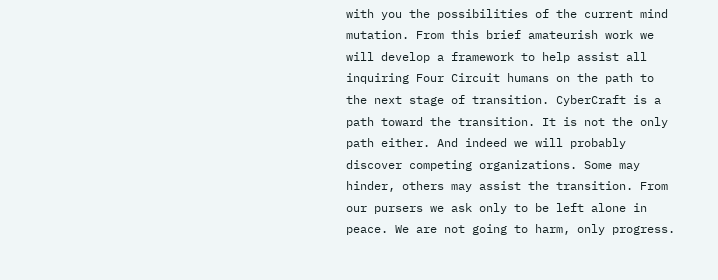with you the possibilities of the current mind mutation. From this brief amateurish work we will develop a framework to help assist all inquiring Four Circuit humans on the path to the next stage of transition. CyberCraft is a path toward the transition. It is not the only path either. And indeed we will probably discover competing organizations. Some may hinder, others may assist the transition. From our pursers we ask only to be left alone in peace. We are not going to harm, only progress.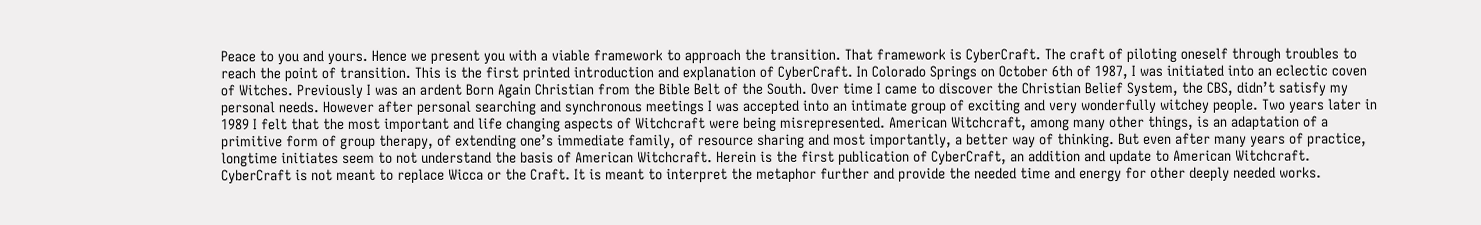Peace to you and yours. Hence we present you with a viable framework to approach the transition. That framework is CyberCraft. The craft of piloting oneself through troubles to reach the point of transition. This is the first printed introduction and explanation of CyberCraft. In Colorado Springs on October 6th of 1987, I was initiated into an eclectic coven of Witches. Previously I was an ardent Born Again Christian from the Bible Belt of the South. Over time I came to discover the Christian Belief System, the CBS, didn’t satisfy my personal needs. However after personal searching and synchronous meetings I was accepted into an intimate group of exciting and very wonderfully witchey people. Two years later in 1989 I felt that the most important and life changing aspects of Witchcraft were being misrepresented. American Witchcraft, among many other things, is an adaptation of a primitive form of group therapy, of extending one’s immediate family, of resource sharing and most importantly, a better way of thinking. But even after many years of practice, longtime initiates seem to not understand the basis of American Witchcraft. Herein is the first publication of CyberCraft, an addition and update to American Witchcraft. CyberCraft is not meant to replace Wicca or the Craft. It is meant to interpret the metaphor further and provide the needed time and energy for other deeply needed works.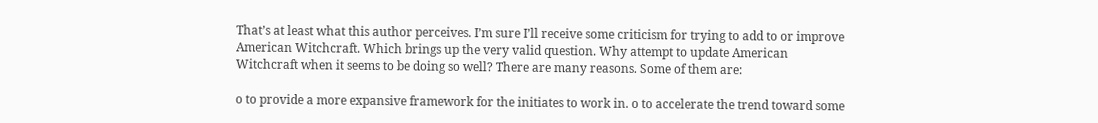That’s at least what this author perceives. I’m sure I’ll receive some criticism for trying to add to or improve American Witchcraft. Which brings up the very valid question. Why attempt to update American Witchcraft when it seems to be doing so well? There are many reasons. Some of them are:

o to provide a more expansive framework for the initiates to work in. o to accelerate the trend toward some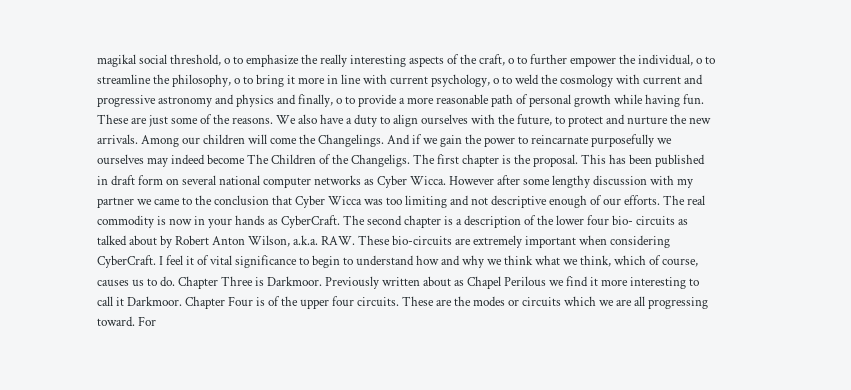magikal social threshold, o to emphasize the really interesting aspects of the craft, o to further empower the individual, o to streamline the philosophy, o to bring it more in line with current psychology, o to weld the cosmology with current and progressive astronomy and physics and finally, o to provide a more reasonable path of personal growth while having fun. These are just some of the reasons. We also have a duty to align ourselves with the future, to protect and nurture the new arrivals. Among our children will come the Changelings. And if we gain the power to reincarnate purposefully we ourselves may indeed become The Children of the Changeligs. The first chapter is the proposal. This has been published in draft form on several national computer networks as Cyber Wicca. However after some lengthy discussion with my partner we came to the conclusion that Cyber Wicca was too limiting and not descriptive enough of our efforts. The real commodity is now in your hands as CyberCraft. The second chapter is a description of the lower four bio- circuits as talked about by Robert Anton Wilson, a.k.a. RAW. These bio-circuits are extremely important when considering CyberCraft. I feel it of vital significance to begin to understand how and why we think what we think, which of course, causes us to do. Chapter Three is Darkmoor. Previously written about as Chapel Perilous we find it more interesting to call it Darkmoor. Chapter Four is of the upper four circuits. These are the modes or circuits which we are all progressing toward. For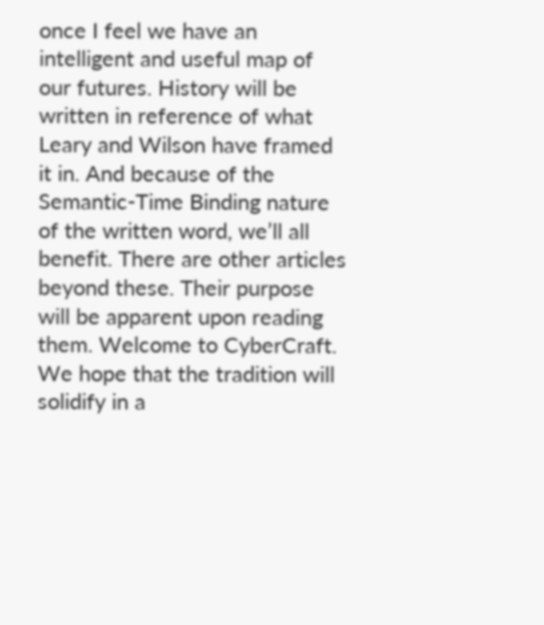once I feel we have an intelligent and useful map of our futures. History will be written in reference of what Leary and Wilson have framed it in. And because of the Semantic-Time Binding nature of the written word, we’ll all benefit. There are other articles beyond these. Their purpose will be apparent upon reading them. Welcome to CyberCraft. We hope that the tradition will solidify in a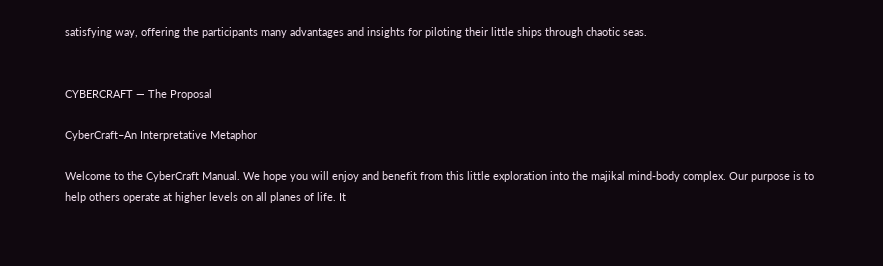satisfying way, offering the participants many advantages and insights for piloting their little ships through chaotic seas.


CYBERCRAFT — The Proposal

CyberCraft–An Interpretative Metaphor

Welcome to the CyberCraft Manual. We hope you will enjoy and benefit from this little exploration into the majikal mind-body complex. Our purpose is to help others operate at higher levels on all planes of life. It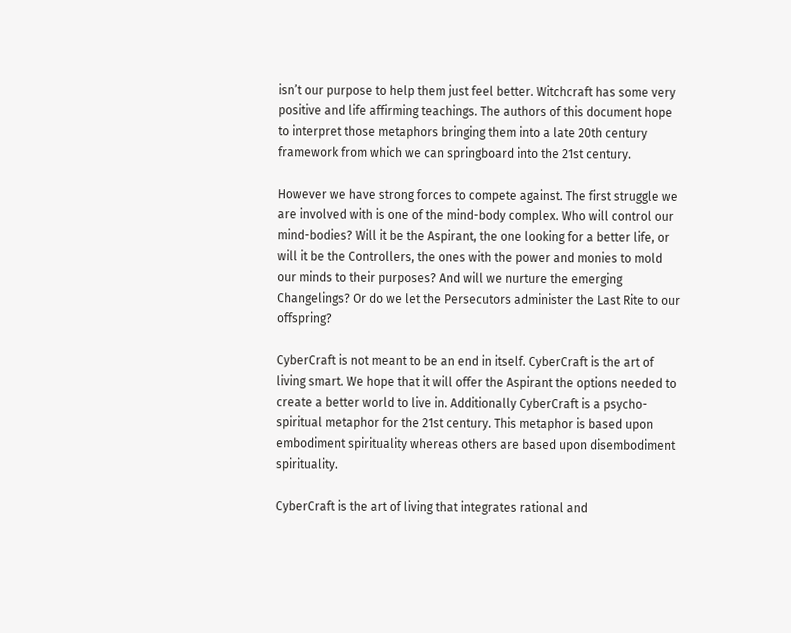isn’t our purpose to help them just feel better. Witchcraft has some very positive and life affirming teachings. The authors of this document hope to interpret those metaphors bringing them into a late 20th century framework from which we can springboard into the 21st century.

However we have strong forces to compete against. The first struggle we are involved with is one of the mind-body complex. Who will control our mind-bodies? Will it be the Aspirant, the one looking for a better life, or will it be the Controllers, the ones with the power and monies to mold our minds to their purposes? And will we nurture the emerging Changelings? Or do we let the Persecutors administer the Last Rite to our offspring?

CyberCraft is not meant to be an end in itself. CyberCraft is the art of living smart. We hope that it will offer the Aspirant the options needed to create a better world to live in. Additionally CyberCraft is a psycho- spiritual metaphor for the 21st century. This metaphor is based upon embodiment spirituality whereas others are based upon disembodiment spirituality.

CyberCraft is the art of living that integrates rational and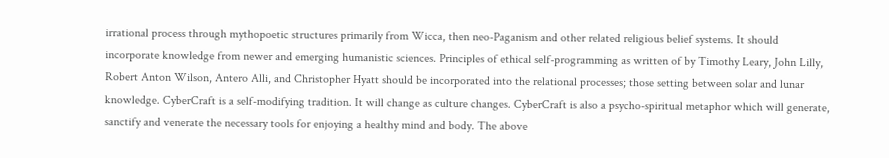irrational process through mythopoetic structures primarily from Wicca, then neo-Paganism and other related religious belief systems. It should incorporate knowledge from newer and emerging humanistic sciences. Principles of ethical self-programming as written of by Timothy Leary, John Lilly, Robert Anton Wilson, Antero Alli, and Christopher Hyatt should be incorporated into the relational processes; those setting between solar and lunar knowledge. CyberCraft is a self-modifying tradition. It will change as culture changes. CyberCraft is also a psycho-spiritual metaphor which will generate, sanctify and venerate the necessary tools for enjoying a healthy mind and body. The above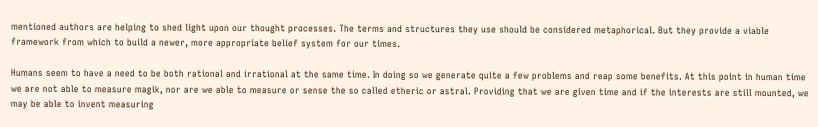mentioned authors are helping to shed light upon our thought processes. The terms and structures they use should be considered metaphorical. But they provide a viable framework from which to build a newer, more appropriate belief system for our times.

Humans seem to have a need to be both rational and irrational at the same time. In doing so we generate quite a few problems and reap some benefits. At this point in human time we are not able to measure magik, nor are we able to measure or sense the so called etheric or astral. Providing that we are given time and if the interests are still mounted, we may be able to invent measuring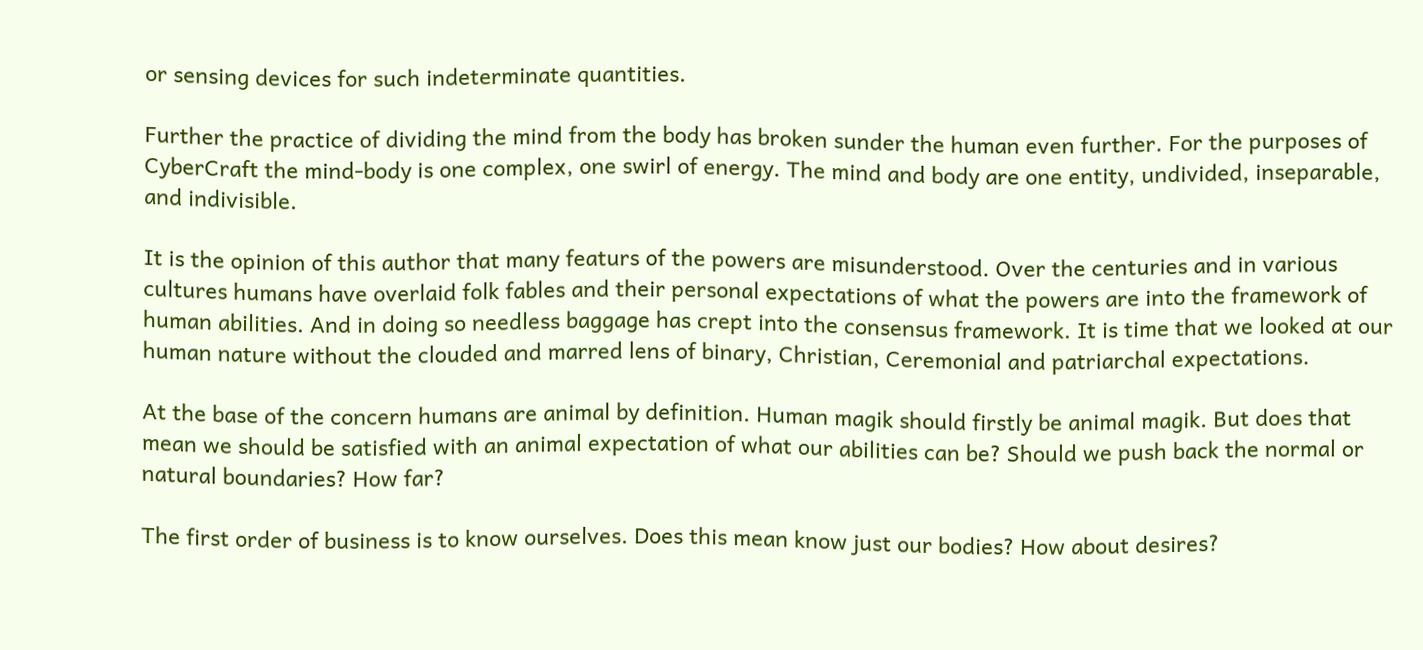or sensing devices for such indeterminate quantities.

Further the practice of dividing the mind from the body has broken sunder the human even further. For the purposes of CyberCraft the mind-body is one complex, one swirl of energy. The mind and body are one entity, undivided, inseparable, and indivisible.

It is the opinion of this author that many featurs of the powers are misunderstood. Over the centuries and in various cultures humans have overlaid folk fables and their personal expectations of what the powers are into the framework of human abilities. And in doing so needless baggage has crept into the consensus framework. It is time that we looked at our human nature without the clouded and marred lens of binary, Christian, Ceremonial and patriarchal expectations.

At the base of the concern humans are animal by definition. Human magik should firstly be animal magik. But does that mean we should be satisfied with an animal expectation of what our abilities can be? Should we push back the normal or natural boundaries? How far?

The first order of business is to know ourselves. Does this mean know just our bodies? How about desires?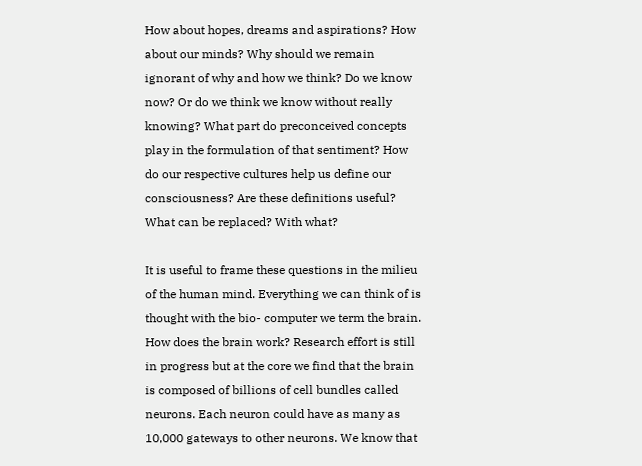How about hopes, dreams and aspirations? How about our minds? Why should we remain ignorant of why and how we think? Do we know now? Or do we think we know without really knowing? What part do preconceived concepts play in the formulation of that sentiment? How do our respective cultures help us define our consciousness? Are these definitions useful? What can be replaced? With what?

It is useful to frame these questions in the milieu of the human mind. Everything we can think of is thought with the bio- computer we term the brain. How does the brain work? Research effort is still in progress but at the core we find that the brain is composed of billions of cell bundles called neurons. Each neuron could have as many as 10,000 gateways to other neurons. We know that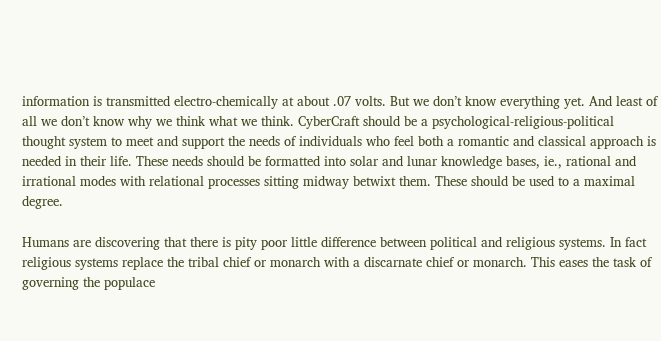information is transmitted electro-chemically at about .07 volts. But we don’t know everything yet. And least of all we don’t know why we think what we think. CyberCraft should be a psychological-religious-political thought system to meet and support the needs of individuals who feel both a romantic and classical approach is needed in their life. These needs should be formatted into solar and lunar knowledge bases, ie., rational and irrational modes with relational processes sitting midway betwixt them. These should be used to a maximal degree.

Humans are discovering that there is pity poor little difference between political and religious systems. In fact religious systems replace the tribal chief or monarch with a discarnate chief or monarch. This eases the task of governing the populace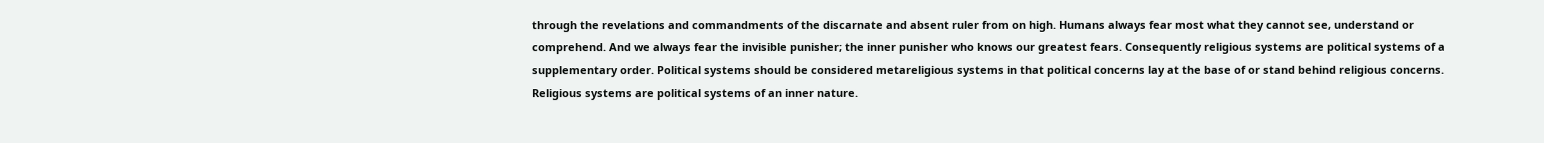through the revelations and commandments of the discarnate and absent ruler from on high. Humans always fear most what they cannot see, understand or comprehend. And we always fear the invisible punisher; the inner punisher who knows our greatest fears. Consequently religious systems are political systems of a supplementary order. Political systems should be considered metareligious systems in that political concerns lay at the base of or stand behind religious concerns. Religious systems are political systems of an inner nature.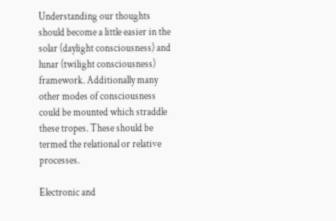Understanding our thoughts should become a little easier in the solar (daylight consciousness) and lunar (twilight consciousness) framework. Additionally many other modes of consciousness could be mounted which straddle these tropes. These should be termed the relational or relative processes.

Electronic and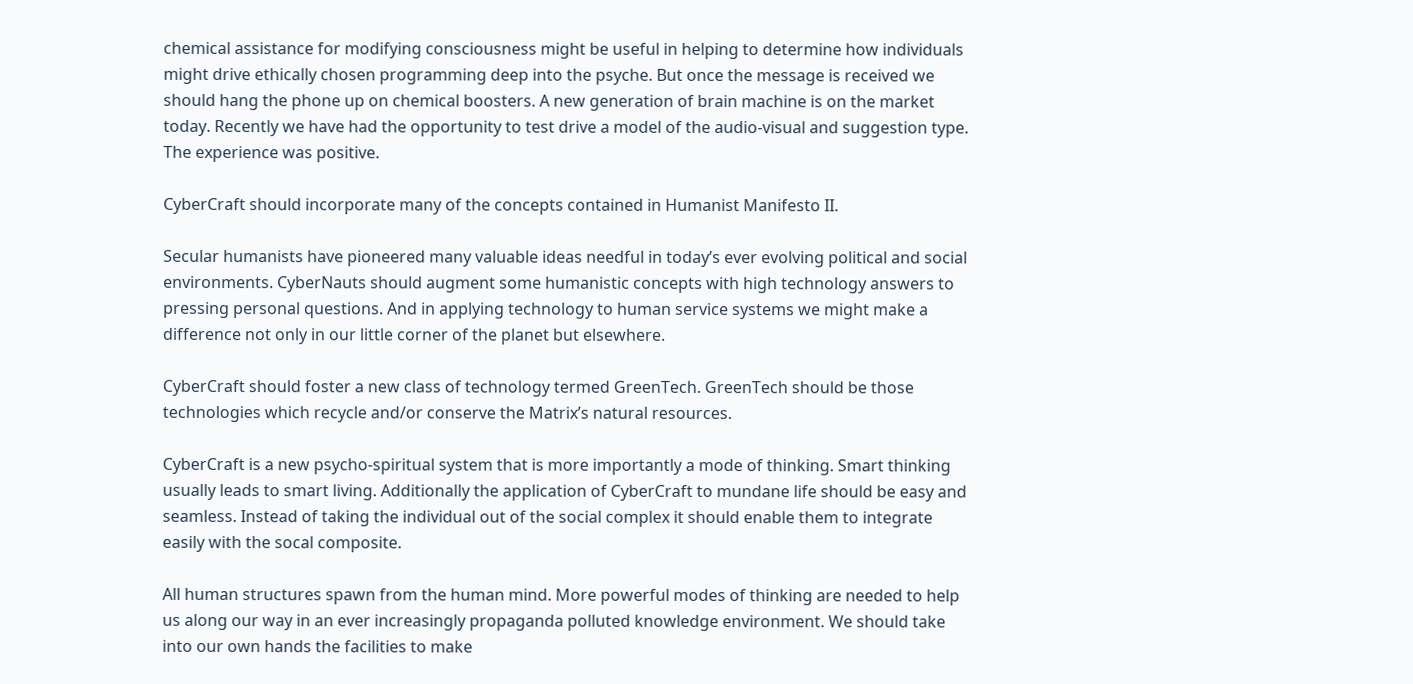chemical assistance for modifying consciousness might be useful in helping to determine how individuals might drive ethically chosen programming deep into the psyche. But once the message is received we should hang the phone up on chemical boosters. A new generation of brain machine is on the market today. Recently we have had the opportunity to test drive a model of the audio-visual and suggestion type. The experience was positive.

CyberCraft should incorporate many of the concepts contained in Humanist Manifesto II.

Secular humanists have pioneered many valuable ideas needful in today’s ever evolving political and social environments. CyberNauts should augment some humanistic concepts with high technology answers to pressing personal questions. And in applying technology to human service systems we might make a difference not only in our little corner of the planet but elsewhere.

CyberCraft should foster a new class of technology termed GreenTech. GreenTech should be those technologies which recycle and/or conserve the Matrix’s natural resources.

CyberCraft is a new psycho-spiritual system that is more importantly a mode of thinking. Smart thinking usually leads to smart living. Additionally the application of CyberCraft to mundane life should be easy and seamless. Instead of taking the individual out of the social complex it should enable them to integrate easily with the socal composite.

All human structures spawn from the human mind. More powerful modes of thinking are needed to help us along our way in an ever increasingly propaganda polluted knowledge environment. We should take into our own hands the facilities to make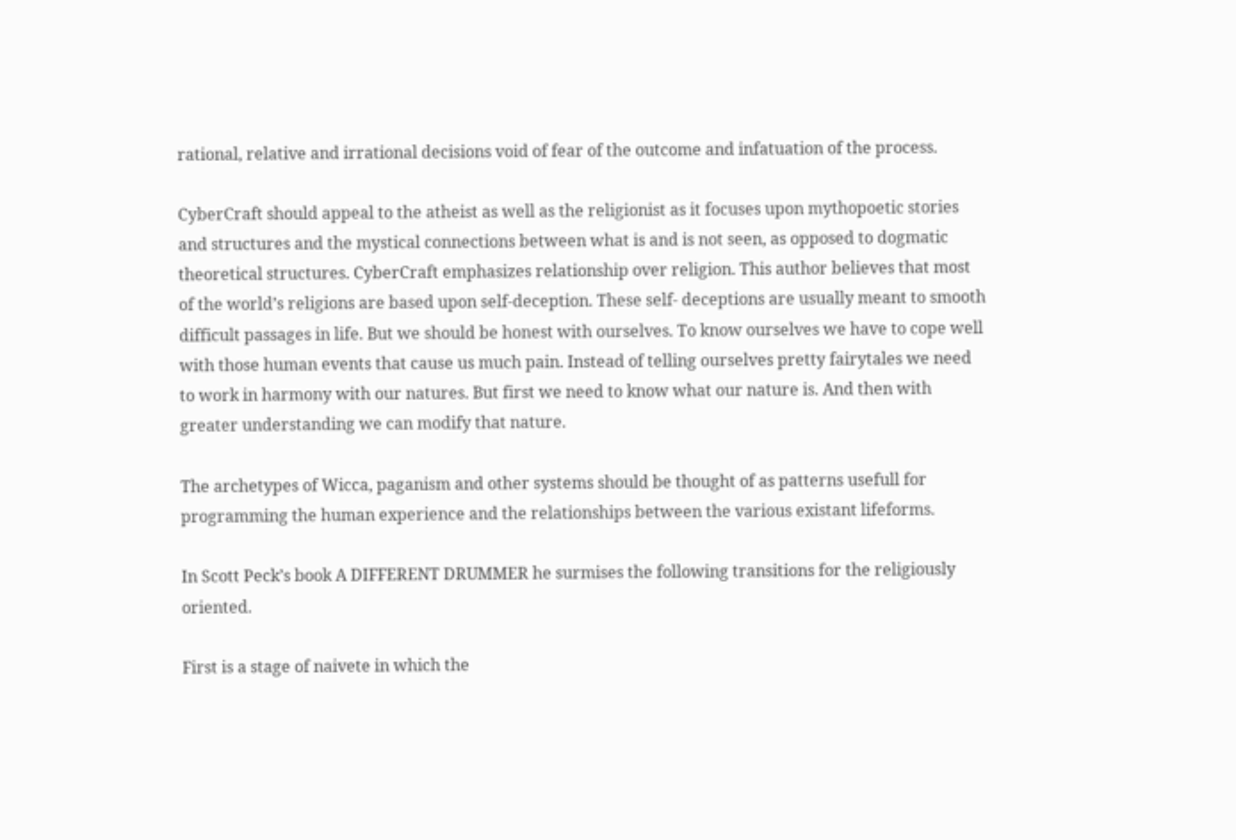rational, relative and irrational decisions void of fear of the outcome and infatuation of the process.

CyberCraft should appeal to the atheist as well as the religionist as it focuses upon mythopoetic stories and structures and the mystical connections between what is and is not seen, as opposed to dogmatic theoretical structures. CyberCraft emphasizes relationship over religion. This author believes that most of the world’s religions are based upon self-deception. These self- deceptions are usually meant to smooth difficult passages in life. But we should be honest with ourselves. To know ourselves we have to cope well with those human events that cause us much pain. Instead of telling ourselves pretty fairytales we need to work in harmony with our natures. But first we need to know what our nature is. And then with greater understanding we can modify that nature.

The archetypes of Wicca, paganism and other systems should be thought of as patterns usefull for programming the human experience and the relationships between the various existant lifeforms.

In Scott Peck’s book A DIFFERENT DRUMMER he surmises the following transitions for the religiously oriented.

First is a stage of naivete in which the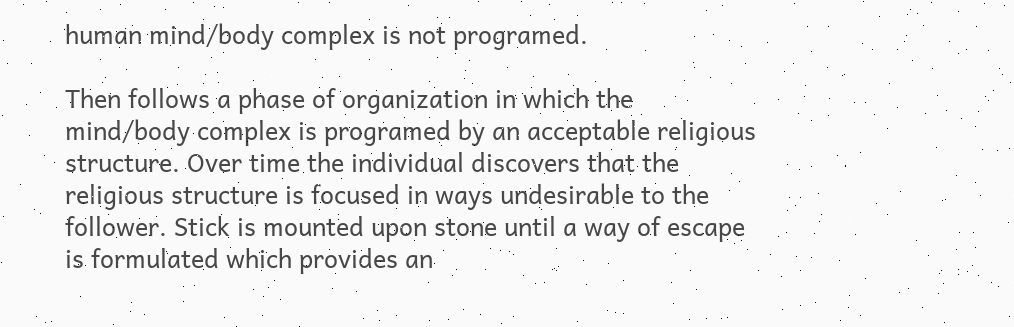human mind/body complex is not programed.

Then follows a phase of organization in which the mind/body complex is programed by an acceptable religious structure. Over time the individual discovers that the religious structure is focused in ways undesirable to the follower. Stick is mounted upon stone until a way of escape is formulated which provides an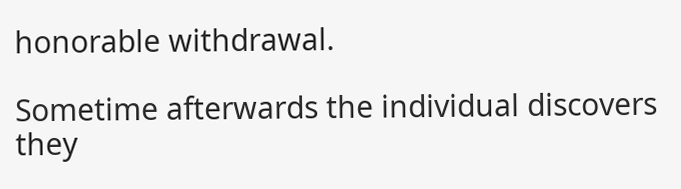honorable withdrawal.

Sometime afterwards the individual discovers they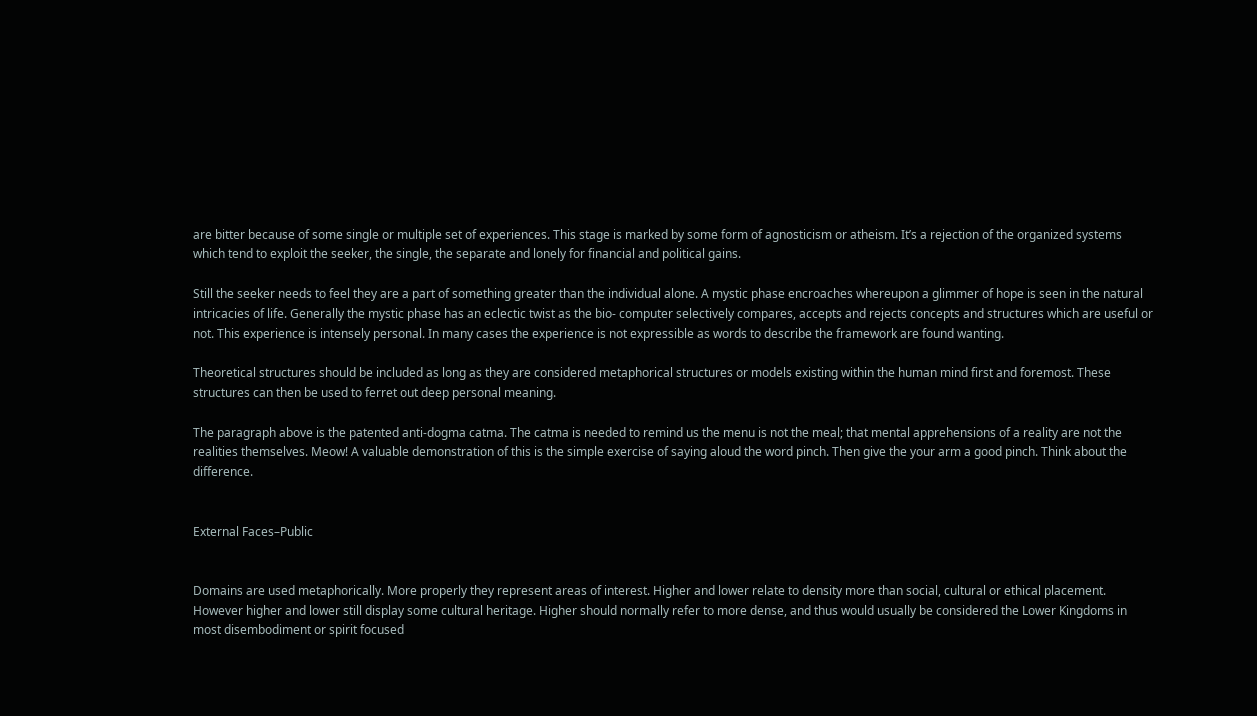are bitter because of some single or multiple set of experiences. This stage is marked by some form of agnosticism or atheism. It’s a rejection of the organized systems which tend to exploit the seeker, the single, the separate and lonely for financial and political gains.

Still the seeker needs to feel they are a part of something greater than the individual alone. A mystic phase encroaches whereupon a glimmer of hope is seen in the natural intricacies of life. Generally the mystic phase has an eclectic twist as the bio- computer selectively compares, accepts and rejects concepts and structures which are useful or not. This experience is intensely personal. In many cases the experience is not expressible as words to describe the framework are found wanting.

Theoretical structures should be included as long as they are considered metaphorical structures or models existing within the human mind first and foremost. These structures can then be used to ferret out deep personal meaning.

The paragraph above is the patented anti-dogma catma. The catma is needed to remind us the menu is not the meal; that mental apprehensions of a reality are not the realities themselves. Meow! A valuable demonstration of this is the simple exercise of saying aloud the word pinch. Then give the your arm a good pinch. Think about the difference.


External Faces–Public


Domains are used metaphorically. More properly they represent areas of interest. Higher and lower relate to density more than social, cultural or ethical placement. However higher and lower still display some cultural heritage. Higher should normally refer to more dense, and thus would usually be considered the Lower Kingdoms in most disembodiment or spirit focused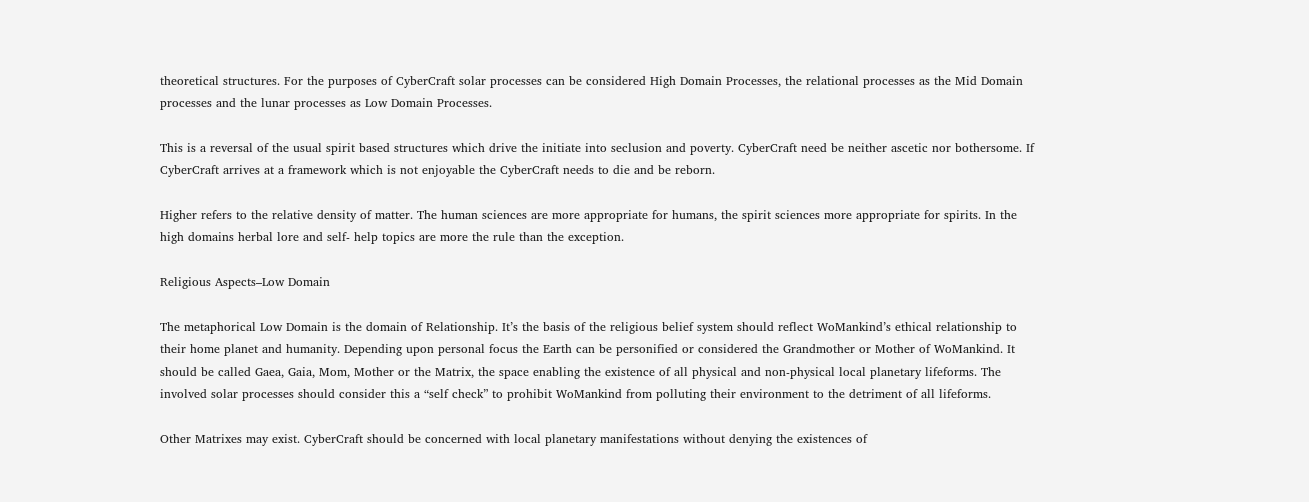theoretical structures. For the purposes of CyberCraft solar processes can be considered High Domain Processes, the relational processes as the Mid Domain processes and the lunar processes as Low Domain Processes.

This is a reversal of the usual spirit based structures which drive the initiate into seclusion and poverty. CyberCraft need be neither ascetic nor bothersome. If CyberCraft arrives at a framework which is not enjoyable the CyberCraft needs to die and be reborn.

Higher refers to the relative density of matter. The human sciences are more appropriate for humans, the spirit sciences more appropriate for spirits. In the high domains herbal lore and self- help topics are more the rule than the exception.

Religious Aspects–Low Domain

The metaphorical Low Domain is the domain of Relationship. It’s the basis of the religious belief system should reflect WoMankind’s ethical relationship to their home planet and humanity. Depending upon personal focus the Earth can be personified or considered the Grandmother or Mother of WoMankind. It should be called Gaea, Gaia, Mom, Mother or the Matrix, the space enabling the existence of all physical and non-physical local planetary lifeforms. The involved solar processes should consider this a “self check” to prohibit WoMankind from polluting their environment to the detriment of all lifeforms.

Other Matrixes may exist. CyberCraft should be concerned with local planetary manifestations without denying the existences of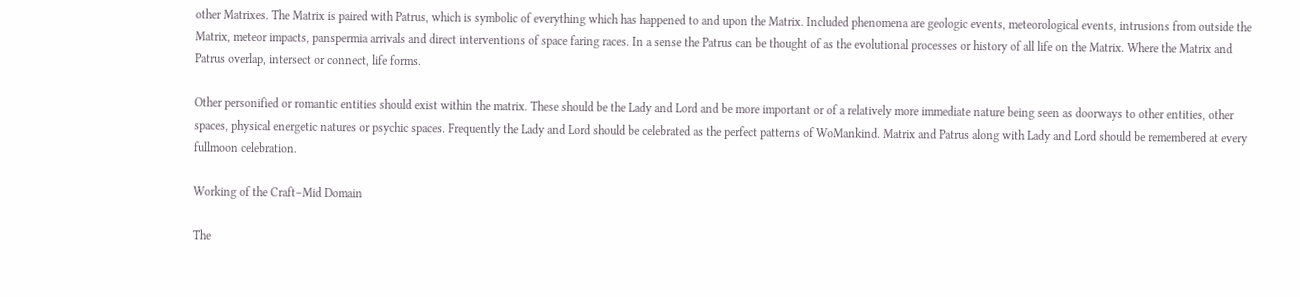other Matrixes. The Matrix is paired with Patrus, which is symbolic of everything which has happened to and upon the Matrix. Included phenomena are geologic events, meteorological events, intrusions from outside the Matrix, meteor impacts, panspermia arrivals and direct interventions of space faring races. In a sense the Patrus can be thought of as the evolutional processes or history of all life on the Matrix. Where the Matrix and Patrus overlap, intersect or connect, life forms.

Other personified or romantic entities should exist within the matrix. These should be the Lady and Lord and be more important or of a relatively more immediate nature being seen as doorways to other entities, other spaces, physical energetic natures or psychic spaces. Frequently the Lady and Lord should be celebrated as the perfect patterns of WoMankind. Matrix and Patrus along with Lady and Lord should be remembered at every fullmoon celebration.

Working of the Craft–Mid Domain

The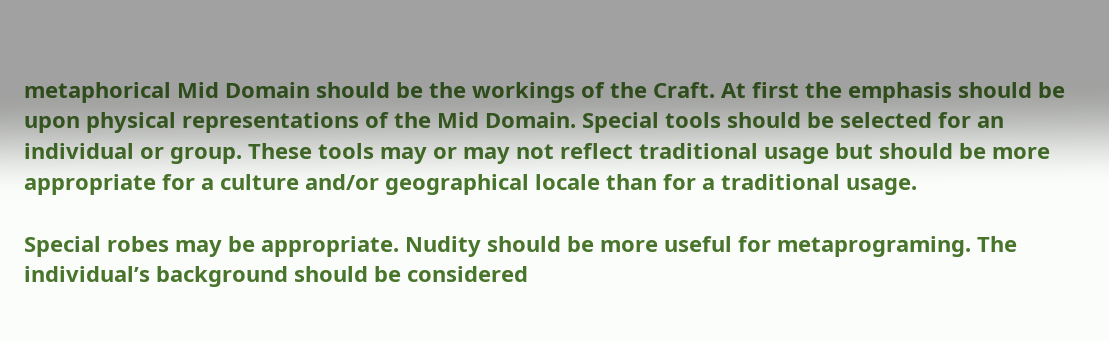metaphorical Mid Domain should be the workings of the Craft. At first the emphasis should be upon physical representations of the Mid Domain. Special tools should be selected for an individual or group. These tools may or may not reflect traditional usage but should be more appropriate for a culture and/or geographical locale than for a traditional usage.

Special robes may be appropriate. Nudity should be more useful for metaprograming. The individual’s background should be considered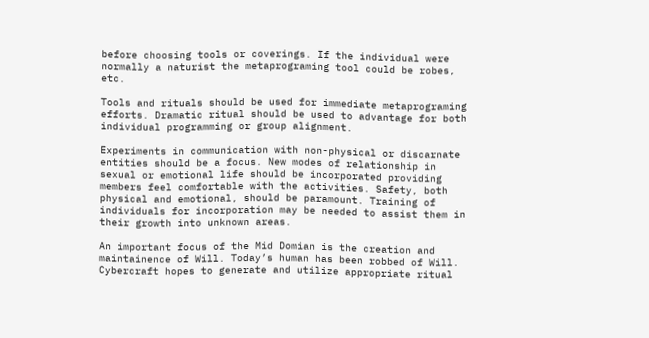before choosing tools or coverings. If the individual were normally a naturist the metaprograming tool could be robes, etc.

Tools and rituals should be used for immediate metaprograming efforts. Dramatic ritual should be used to advantage for both individual programming or group alignment.

Experiments in communication with non-physical or discarnate entities should be a focus. New modes of relationship in sexual or emotional life should be incorporated providing members feel comfortable with the activities. Safety, both physical and emotional, should be paramount. Training of individuals for incorporation may be needed to assist them in their growth into unknown areas.

An important focus of the Mid Domian is the creation and maintainence of Will. Today’s human has been robbed of Will. Cybercraft hopes to generate and utilize appropriate ritual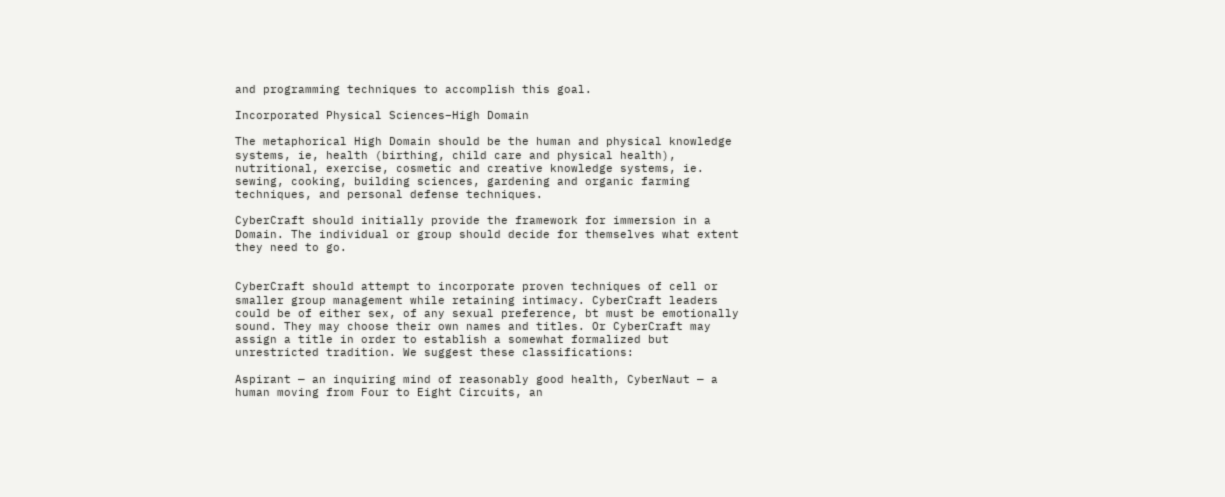and programming techniques to accomplish this goal.

Incorporated Physical Sciences–High Domain

The metaphorical High Domain should be the human and physical knowledge systems, ie, health (birthing, child care and physical health), nutritional, exercise, cosmetic and creative knowledge systems, ie. sewing, cooking, building sciences, gardening and organic farming techniques, and personal defense techniques.

CyberCraft should initially provide the framework for immersion in a Domain. The individual or group should decide for themselves what extent they need to go.


CyberCraft should attempt to incorporate proven techniques of cell or smaller group management while retaining intimacy. CyberCraft leaders could be of either sex, of any sexual preference, bt must be emotionally sound. They may choose their own names and titles. Or CyberCraft may assign a title in order to establish a somewhat formalized but unrestricted tradition. We suggest these classifications:

Aspirant — an inquiring mind of reasonably good health, CyberNaut — a human moving from Four to Eight Circuits, an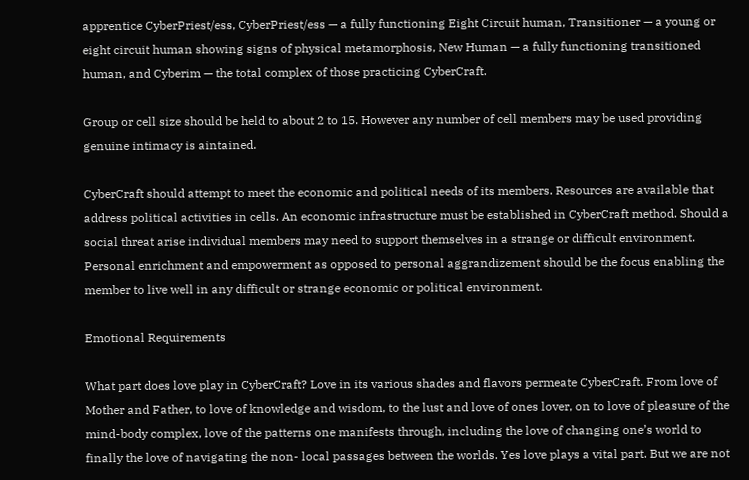apprentice CyberPriest/ess, CyberPriest/ess — a fully functioning Eight Circuit human, Transitioner — a young or eight circuit human showing signs of physical metamorphosis, New Human — a fully functioning transitioned human, and Cyberim — the total complex of those practicing CyberCraft.

Group or cell size should be held to about 2 to 15. However any number of cell members may be used providing genuine intimacy is aintained.

CyberCraft should attempt to meet the economic and political needs of its members. Resources are available that address political activities in cells. An economic infrastructure must be established in CyberCraft method. Should a social threat arise individual members may need to support themselves in a strange or difficult environment. Personal enrichment and empowerment as opposed to personal aggrandizement should be the focus enabling the member to live well in any difficult or strange economic or political environment.

Emotional Requirements

What part does love play in CyberCraft? Love in its various shades and flavors permeate CyberCraft. From love of Mother and Father, to love of knowledge and wisdom, to the lust and love of ones lover, on to love of pleasure of the mind-body complex, love of the patterns one manifests through, including the love of changing one’s world to finally the love of navigating the non- local passages between the worlds. Yes love plays a vital part. But we are not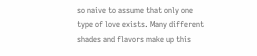so naive to assume that only one type of love exists. Many different shades and flavors make up this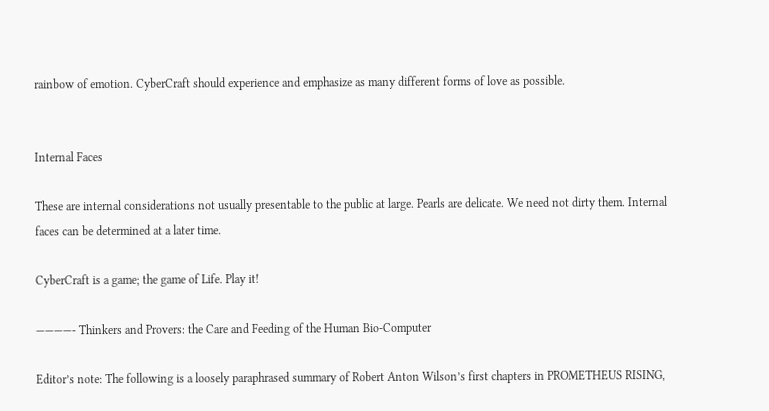rainbow of emotion. CyberCraft should experience and emphasize as many different forms of love as possible.


Internal Faces

These are internal considerations not usually presentable to the public at large. Pearls are delicate. We need not dirty them. Internal faces can be determined at a later time.

CyberCraft is a game; the game of Life. Play it!

————- Thinkers and Provers: the Care and Feeding of the Human Bio-Computer

Editor’s note: The following is a loosely paraphrased summary of Robert Anton Wilson’s first chapters in PROMETHEUS RISING,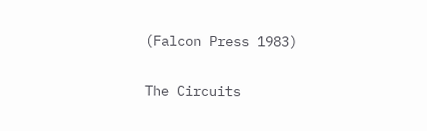(Falcon Press 1983)

The Circuits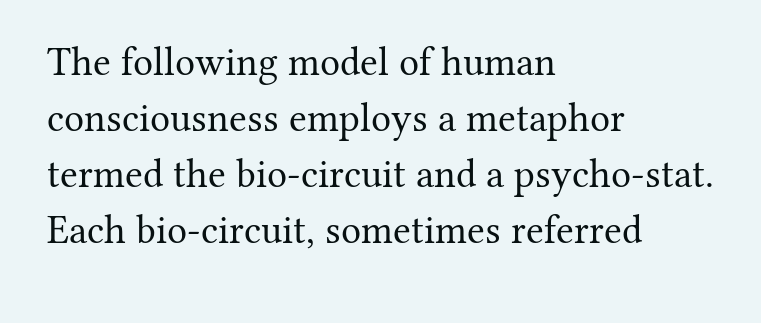The following model of human consciousness employs a metaphor termed the bio-circuit and a psycho-stat. Each bio-circuit, sometimes referred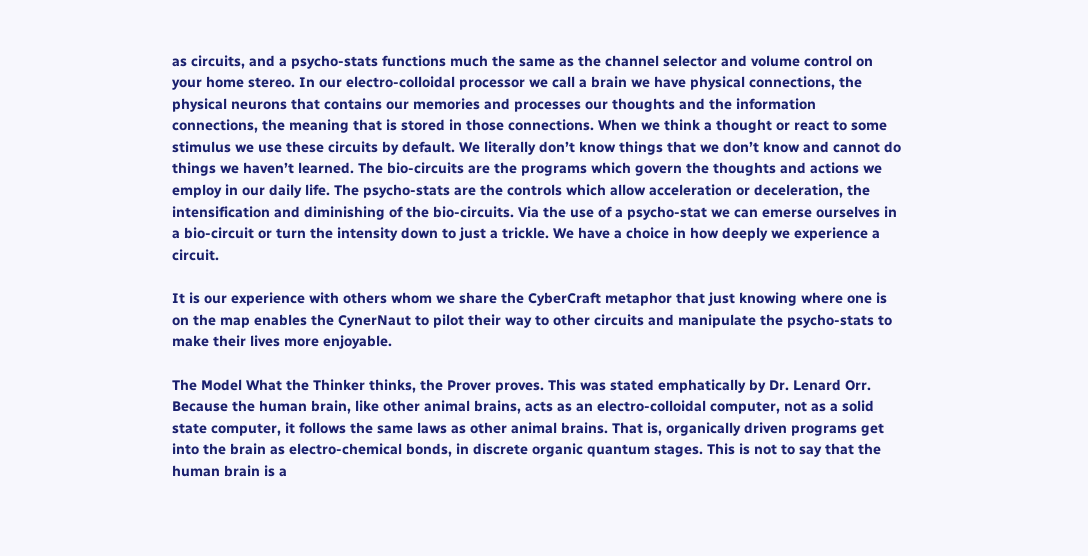as circuits, and a psycho-stats functions much the same as the channel selector and volume control on your home stereo. In our electro-colloidal processor we call a brain we have physical connections, the physical neurons that contains our memories and processes our thoughts and the information connections, the meaning that is stored in those connections. When we think a thought or react to some stimulus we use these circuits by default. We literally don’t know things that we don’t know and cannot do things we haven’t learned. The bio-circuits are the programs which govern the thoughts and actions we employ in our daily life. The psycho-stats are the controls which allow acceleration or deceleration, the intensification and diminishing of the bio-circuits. Via the use of a psycho-stat we can emerse ourselves in a bio-circuit or turn the intensity down to just a trickle. We have a choice in how deeply we experience a circuit.

It is our experience with others whom we share the CyberCraft metaphor that just knowing where one is on the map enables the CynerNaut to pilot their way to other circuits and manipulate the psycho-stats to make their lives more enjoyable.

The Model What the Thinker thinks, the Prover proves. This was stated emphatically by Dr. Lenard Orr. Because the human brain, like other animal brains, acts as an electro-colloidal computer, not as a solid state computer, it follows the same laws as other animal brains. That is, organically driven programs get into the brain as electro-chemical bonds, in discrete organic quantum stages. This is not to say that the human brain is a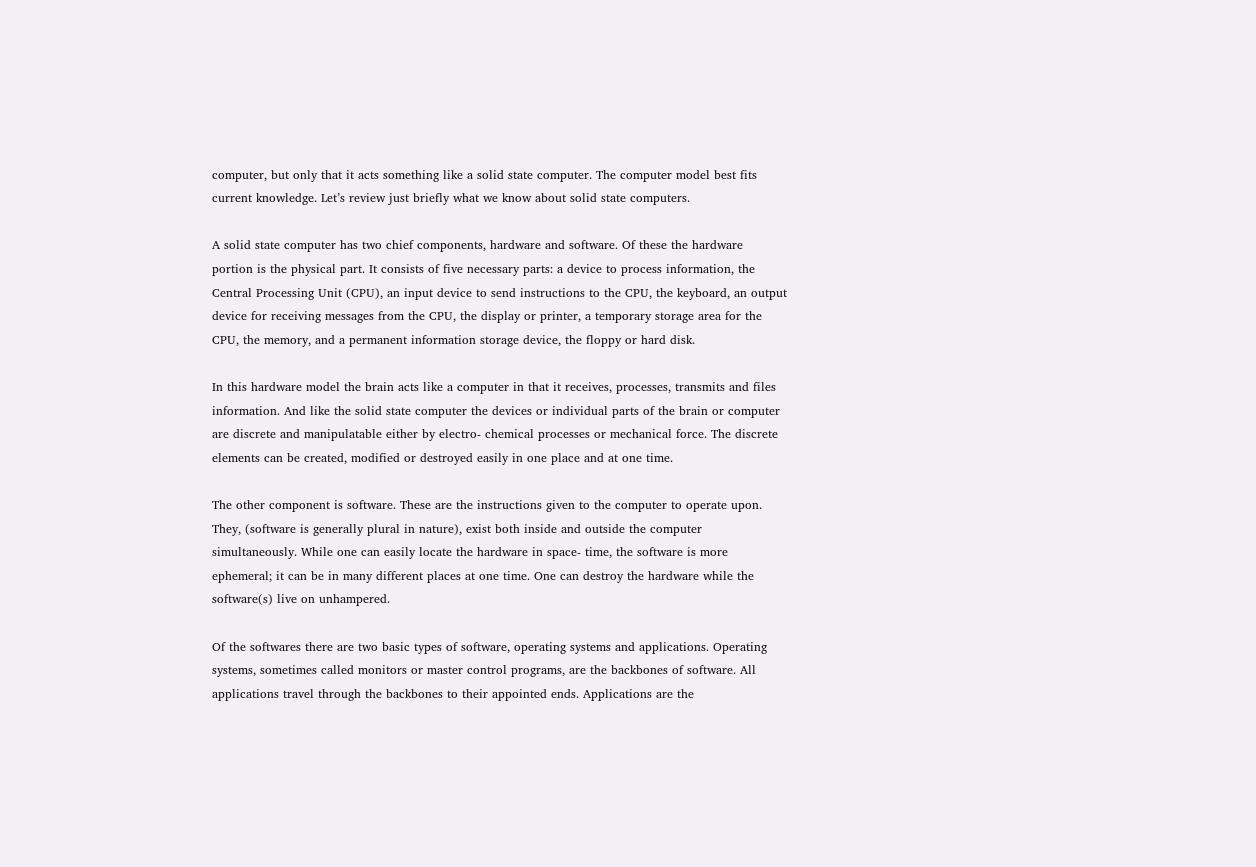computer, but only that it acts something like a solid state computer. The computer model best fits current knowledge. Let’s review just briefly what we know about solid state computers.

A solid state computer has two chief components, hardware and software. Of these the hardware portion is the physical part. It consists of five necessary parts: a device to process information, the Central Processing Unit (CPU), an input device to send instructions to the CPU, the keyboard, an output device for receiving messages from the CPU, the display or printer, a temporary storage area for the CPU, the memory, and a permanent information storage device, the floppy or hard disk.

In this hardware model the brain acts like a computer in that it receives, processes, transmits and files information. And like the solid state computer the devices or individual parts of the brain or computer are discrete and manipulatable either by electro- chemical processes or mechanical force. The discrete elements can be created, modified or destroyed easily in one place and at one time.

The other component is software. These are the instructions given to the computer to operate upon. They, (software is generally plural in nature), exist both inside and outside the computer simultaneously. While one can easily locate the hardware in space- time, the software is more ephemeral; it can be in many different places at one time. One can destroy the hardware while the software(s) live on unhampered.

Of the softwares there are two basic types of software, operating systems and applications. Operating systems, sometimes called monitors or master control programs, are the backbones of software. All applications travel through the backbones to their appointed ends. Applications are the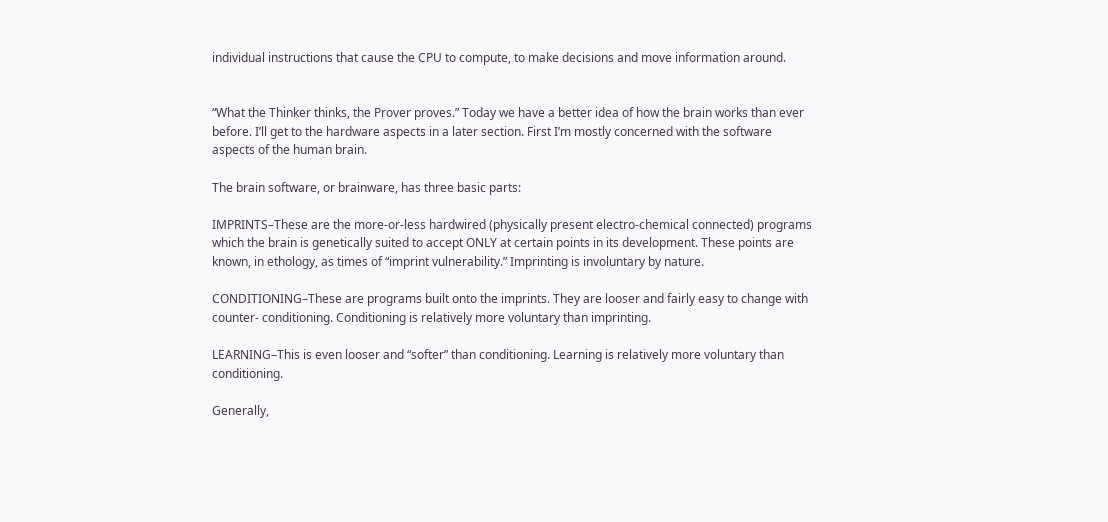individual instructions that cause the CPU to compute, to make decisions and move information around.


“What the Thinker thinks, the Prover proves.” Today we have a better idea of how the brain works than ever before. I’ll get to the hardware aspects in a later section. First I’m mostly concerned with the software aspects of the human brain.

The brain software, or brainware, has three basic parts:

IMPRINTS–These are the more-or-less hardwired (physically present electro-chemical connected) programs which the brain is genetically suited to accept ONLY at certain points in its development. These points are known, in ethology, as times of “imprint vulnerability.” Imprinting is involuntary by nature.

CONDITIONING–These are programs built onto the imprints. They are looser and fairly easy to change with counter- conditioning. Conditioning is relatively more voluntary than imprinting.

LEARNING–This is even looser and “softer” than conditioning. Learning is relatively more voluntary than conditioning.

Generally,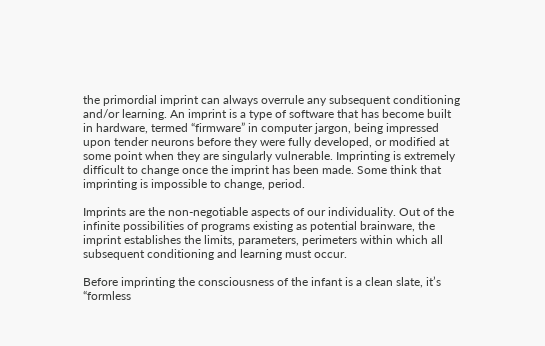the primordial imprint can always overrule any subsequent conditioning and/or learning. An imprint is a type of software that has become built in hardware, termed “firmware” in computer jargon, being impressed upon tender neurons before they were fully developed, or modified at some point when they are singularly vulnerable. Imprinting is extremely difficult to change once the imprint has been made. Some think that imprinting is impossible to change, period.

Imprints are the non-negotiable aspects of our individuality. Out of the infinite possibilities of programs existing as potential brainware, the imprint establishes the limits, parameters, perimeters within which all subsequent conditioning and learning must occur.

Before imprinting the consciousness of the infant is a clean slate, it’s “formless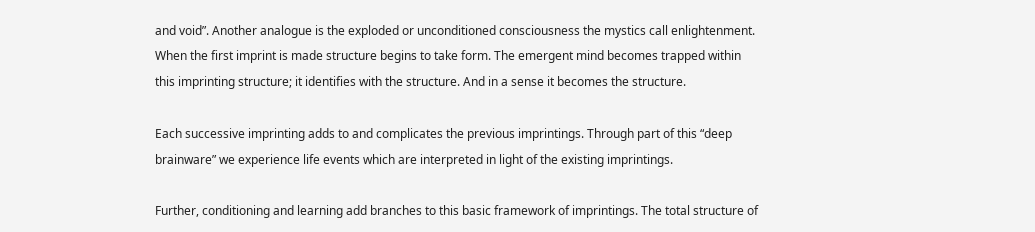and void”. Another analogue is the exploded or unconditioned consciousness the mystics call enlightenment. When the first imprint is made structure begins to take form. The emergent mind becomes trapped within this imprinting structure; it identifies with the structure. And in a sense it becomes the structure.

Each successive imprinting adds to and complicates the previous imprintings. Through part of this “deep brainware” we experience life events which are interpreted in light of the existing imprintings.

Further, conditioning and learning add branches to this basic framework of imprintings. The total structure of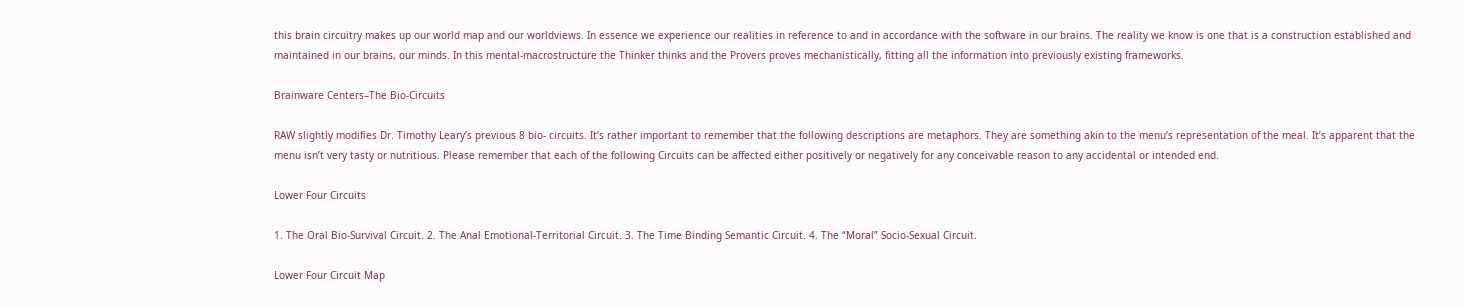this brain circuitry makes up our world map and our worldviews. In essence we experience our realities in reference to and in accordance with the software in our brains. The reality we know is one that is a construction established and maintained in our brains, our minds. In this mental-macrostructure the Thinker thinks and the Provers proves mechanistically, fitting all the information into previously existing frameworks.

Brainware Centers–The Bio-Circuits

RAW slightly modifies Dr. Timothy Leary’s previous 8 bio- circuits. It’s rather important to remember that the following descriptions are metaphors. They are something akin to the menu’s representation of the meal. It’s apparent that the menu isn’t very tasty or nutritious. Please remember that each of the following Circuits can be affected either positively or negatively for any conceivable reason to any accidental or intended end.

Lower Four Circuits

1. The Oral Bio-Survival Circuit. 2. The Anal Emotional-Territorial Circuit. 3. The Time Binding Semantic Circuit. 4. The “Moral” Socio-Sexual Circuit.

Lower Four Circuit Map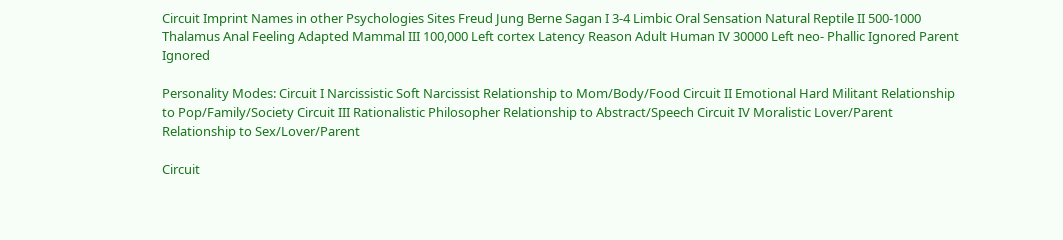Circuit Imprint Names in other Psychologies Sites Freud Jung Berne Sagan I 3-4 Limbic Oral Sensation Natural Reptile II 500-1000 Thalamus Anal Feeling Adapted Mammal III 100,000 Left cortex Latency Reason Adult Human IV 30000 Left neo- Phallic Ignored Parent Ignored

Personality Modes: Circuit I Narcissistic Soft Narcissist Relationship to Mom/Body/Food Circuit II Emotional Hard Militant Relationship to Pop/Family/Society Circuit III Rationalistic Philosopher Relationship to Abstract/Speech Circuit IV Moralistic Lover/Parent Relationship to Sex/Lover/Parent

Circuit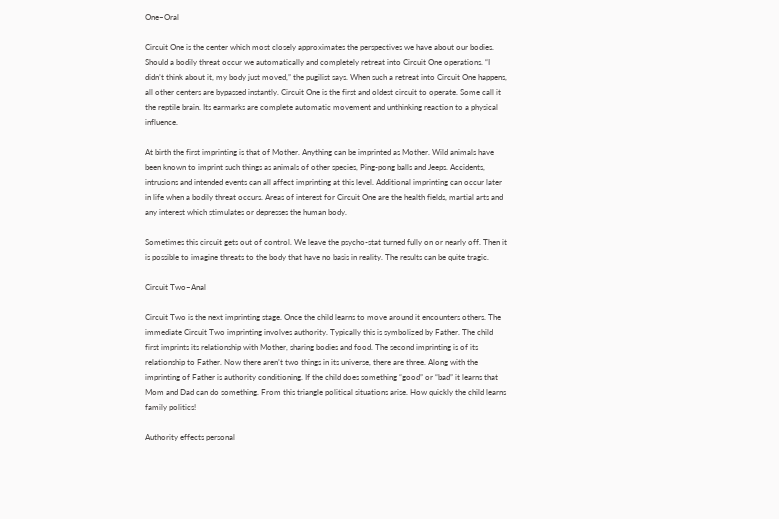One–Oral

Circuit One is the center which most closely approximates the perspectives we have about our bodies. Should a bodily threat occur we automatically and completely retreat into Circuit One operations. “I didn’t think about it, my body just moved,” the pugilist says. When such a retreat into Circuit One happens, all other centers are bypassed instantly. Circuit One is the first and oldest circuit to operate. Some call it the reptile brain. Its earmarks are complete automatic movement and unthinking reaction to a physical influence.

At birth the first imprinting is that of Mother. Anything can be imprinted as Mother. Wild animals have been known to imprint such things as animals of other species, Ping-pong balls and Jeeps. Accidents, intrusions and intended events can all affect imprinting at this level. Additional imprinting can occur later in life when a bodily threat occurs. Areas of interest for Circuit One are the health fields, martial arts and any interest which stimulates or depresses the human body.

Sometimes this circuit gets out of control. We leave the psycho-stat turned fully on or nearly off. Then it is possible to imagine threats to the body that have no basis in reality. The results can be quite tragic.

Circuit Two–Anal

Circuit Two is the next imprinting stage. Once the child learns to move around it encounters others. The immediate Circuit Two imprinting involves authority. Typically this is symbolized by Father. The child first imprints its relationship with Mother, sharing bodies and food. The second imprinting is of its relationship to Father. Now there aren’t two things in its universe, there are three. Along with the imprinting of Father is authority conditioning. If the child does something “good” or “bad” it learns that Mom and Dad can do something. From this triangle political situations arise. How quickly the child learns family politics!

Authority effects personal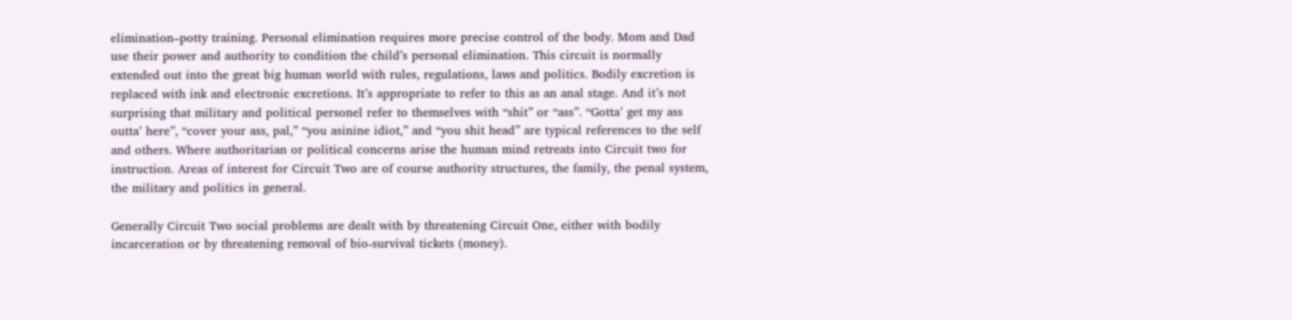elimination–potty training. Personal elimination requires more precise control of the body. Mom and Dad use their power and authority to condition the child’s personal elimination. This circuit is normally extended out into the great big human world with rules, regulations, laws and politics. Bodily excretion is replaced with ink and electronic excretions. It’s appropriate to refer to this as an anal stage. And it’s not surprising that military and political personel refer to themselves with “shit” or “ass”. “Gotta’ get my ass outta’ here”, “cover your ass, pal,” “you asinine idiot,” and “you shit head” are typical references to the self and others. Where authoritarian or political concerns arise the human mind retreats into Circuit two for instruction. Areas of interest for Circuit Two are of course authority structures, the family, the penal system, the military and politics in general.

Generally Circuit Two social problems are dealt with by threatening Circuit One, either with bodily incarceration or by threatening removal of bio-survival tickets (money).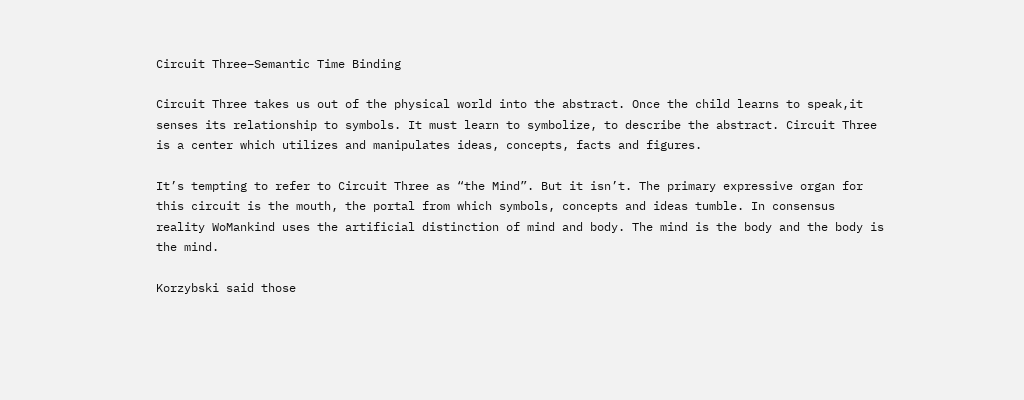Circuit Three–Semantic Time Binding

Circuit Three takes us out of the physical world into the abstract. Once the child learns to speak,it senses its relationship to symbols. It must learn to symbolize, to describe the abstract. Circuit Three is a center which utilizes and manipulates ideas, concepts, facts and figures.

It’s tempting to refer to Circuit Three as “the Mind”. But it isn’t. The primary expressive organ for this circuit is the mouth, the portal from which symbols, concepts and ideas tumble. In consensus reality WoMankind uses the artificial distinction of mind and body. The mind is the body and the body is the mind.

Korzybski said those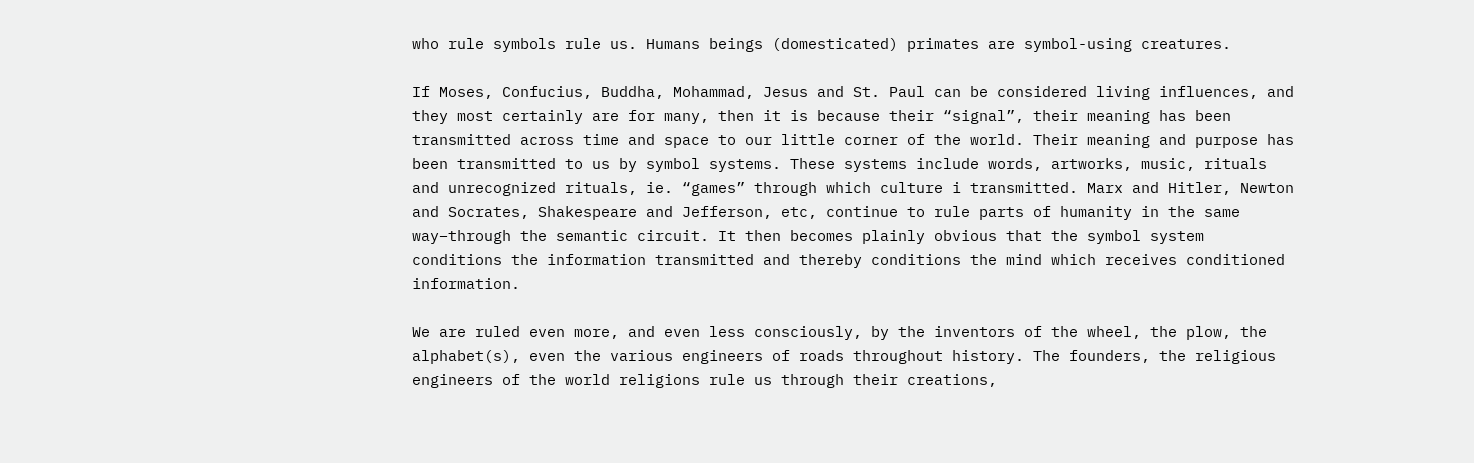who rule symbols rule us. Humans beings (domesticated) primates are symbol-using creatures.

If Moses, Confucius, Buddha, Mohammad, Jesus and St. Paul can be considered living influences, and they most certainly are for many, then it is because their “signal”, their meaning has been transmitted across time and space to our little corner of the world. Their meaning and purpose has been transmitted to us by symbol systems. These systems include words, artworks, music, rituals and unrecognized rituals, ie. “games” through which culture i transmitted. Marx and Hitler, Newton and Socrates, Shakespeare and Jefferson, etc, continue to rule parts of humanity in the same way–through the semantic circuit. It then becomes plainly obvious that the symbol system conditions the information transmitted and thereby conditions the mind which receives conditioned information.

We are ruled even more, and even less consciously, by the inventors of the wheel, the plow, the alphabet(s), even the various engineers of roads throughout history. The founders, the religious engineers of the world religions rule us through their creations,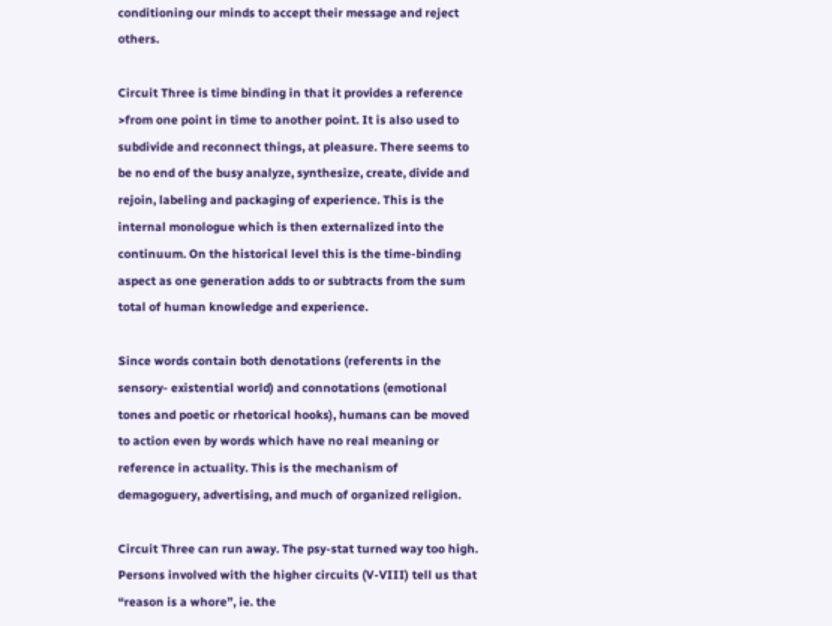conditioning our minds to accept their message and reject others.

Circuit Three is time binding in that it provides a reference >from one point in time to another point. It is also used to subdivide and reconnect things, at pleasure. There seems to be no end of the busy analyze, synthesize, create, divide and rejoin, labeling and packaging of experience. This is the internal monologue which is then externalized into the continuum. On the historical level this is the time-binding aspect as one generation adds to or subtracts from the sum total of human knowledge and experience.

Since words contain both denotations (referents in the sensory- existential world) and connotations (emotional tones and poetic or rhetorical hooks), humans can be moved to action even by words which have no real meaning or reference in actuality. This is the mechanism of demagoguery, advertising, and much of organized religion.

Circuit Three can run away. The psy-stat turned way too high. Persons involved with the higher circuits (V-VIII) tell us that “reason is a whore”, ie. the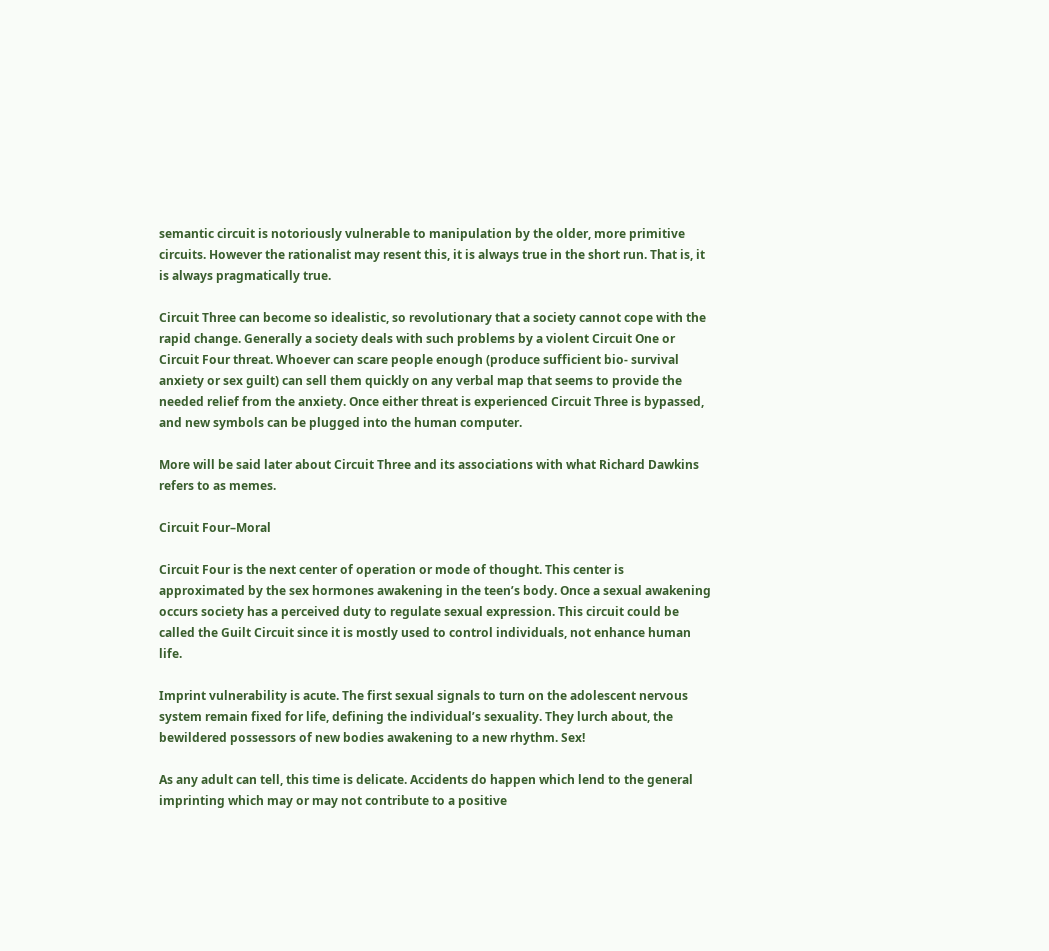semantic circuit is notoriously vulnerable to manipulation by the older, more primitive circuits. However the rationalist may resent this, it is always true in the short run. That is, it is always pragmatically true.

Circuit Three can become so idealistic, so revolutionary that a society cannot cope with the rapid change. Generally a society deals with such problems by a violent Circuit One or Circuit Four threat. Whoever can scare people enough (produce sufficient bio- survival anxiety or sex guilt) can sell them quickly on any verbal map that seems to provide the needed relief from the anxiety. Once either threat is experienced Circuit Three is bypassed, and new symbols can be plugged into the human computer.

More will be said later about Circuit Three and its associations with what Richard Dawkins refers to as memes.

Circuit Four–Moral

Circuit Four is the next center of operation or mode of thought. This center is approximated by the sex hormones awakening in the teen’s body. Once a sexual awakening occurs society has a perceived duty to regulate sexual expression. This circuit could be called the Guilt Circuit since it is mostly used to control individuals, not enhance human life.

Imprint vulnerability is acute. The first sexual signals to turn on the adolescent nervous system remain fixed for life, defining the individual’s sexuality. They lurch about, the bewildered possessors of new bodies awakening to a new rhythm. Sex!

As any adult can tell, this time is delicate. Accidents do happen which lend to the general imprinting which may or may not contribute to a positive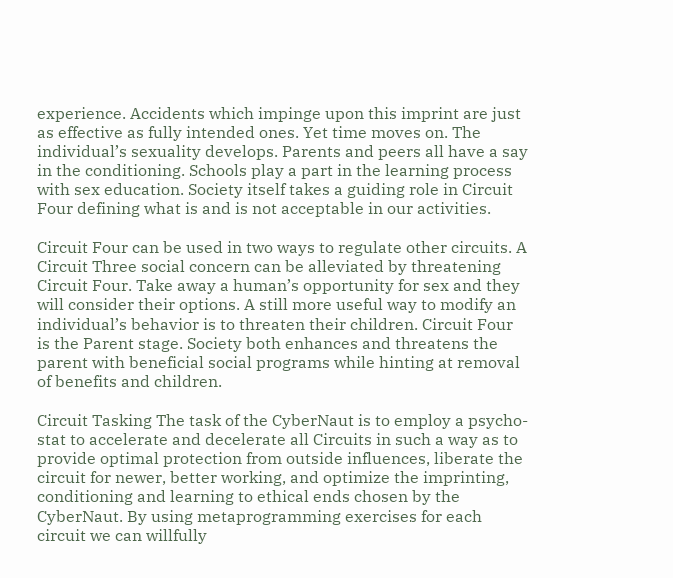experience. Accidents which impinge upon this imprint are just as effective as fully intended ones. Yet time moves on. The individual’s sexuality develops. Parents and peers all have a say in the conditioning. Schools play a part in the learning process with sex education. Society itself takes a guiding role in Circuit Four defining what is and is not acceptable in our activities.

Circuit Four can be used in two ways to regulate other circuits. A Circuit Three social concern can be alleviated by threatening Circuit Four. Take away a human’s opportunity for sex and they will consider their options. A still more useful way to modify an individual’s behavior is to threaten their children. Circuit Four is the Parent stage. Society both enhances and threatens the parent with beneficial social programs while hinting at removal of benefits and children.

Circuit Tasking The task of the CyberNaut is to employ a psycho-stat to accelerate and decelerate all Circuits in such a way as to provide optimal protection from outside influences, liberate the circuit for newer, better working, and optimize the imprinting, conditioning and learning to ethical ends chosen by the CyberNaut. By using metaprogramming exercises for each circuit we can willfully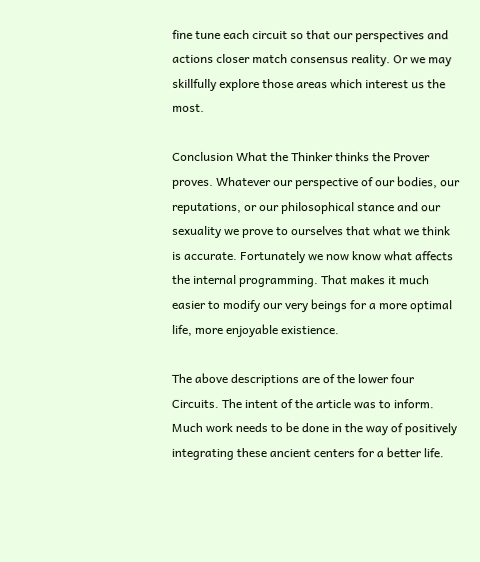fine tune each circuit so that our perspectives and actions closer match consensus reality. Or we may skillfully explore those areas which interest us the most.

Conclusion What the Thinker thinks the Prover proves. Whatever our perspective of our bodies, our reputations, or our philosophical stance and our sexuality we prove to ourselves that what we think is accurate. Fortunately we now know what affects the internal programming. That makes it much easier to modify our very beings for a more optimal life, more enjoyable existience.

The above descriptions are of the lower four Circuits. The intent of the article was to inform. Much work needs to be done in the way of positively integrating these ancient centers for a better life.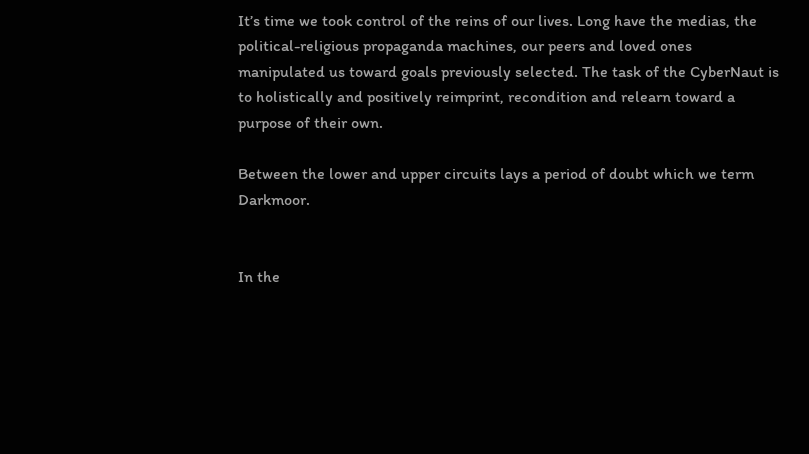It’s time we took control of the reins of our lives. Long have the medias, the political-religious propaganda machines, our peers and loved ones manipulated us toward goals previously selected. The task of the CyberNaut is to holistically and positively reimprint, recondition and relearn toward a purpose of their own.

Between the lower and upper circuits lays a period of doubt which we term Darkmoor.


In the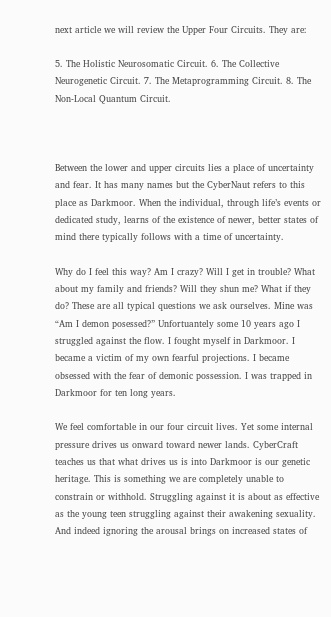next article we will review the Upper Four Circuits. They are:

5. The Holistic Neurosomatic Circuit. 6. The Collective Neurogenetic Circuit. 7. The Metaprogramming Circuit. 8. The Non-Local Quantum Circuit.



Between the lower and upper circuits lies a place of uncertainty and fear. It has many names but the CyberNaut refers to this place as Darkmoor. When the individual, through life’s events or dedicated study, learns of the existence of newer, better states of mind there typically follows with a time of uncertainty.

Why do I feel this way? Am I crazy? Will I get in trouble? What about my family and friends? Will they shun me? What if they do? These are all typical questions we ask ourselves. Mine was “Am I demon posessed?” Unfortuantely some 10 years ago I struggled against the flow. I fought myself in Darkmoor. I became a victim of my own fearful projections. I became obsessed with the fear of demonic possession. I was trapped in Darkmoor for ten long years.

We feel comfortable in our four circuit lives. Yet some internal pressure drives us onward toward newer lands. CyberCraft teaches us that what drives us is into Darkmoor is our genetic heritage. This is something we are completely unable to constrain or withhold. Struggling against it is about as effective as the young teen struggling against their awakening sexuality. And indeed ignoring the arousal brings on increased states of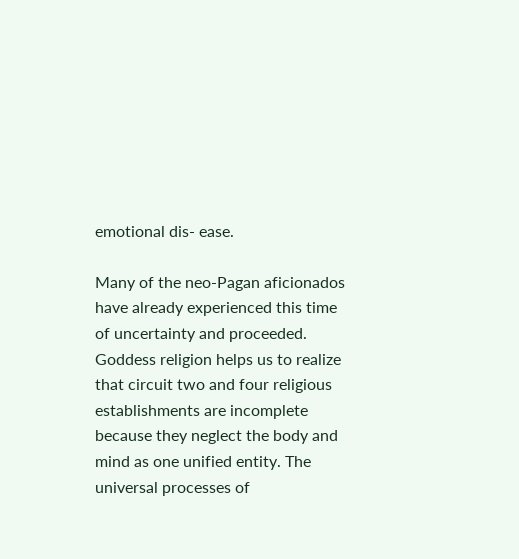emotional dis- ease.

Many of the neo-Pagan aficionados have already experienced this time of uncertainty and proceeded. Goddess religion helps us to realize that circuit two and four religious establishments are incomplete because they neglect the body and mind as one unified entity. The universal processes of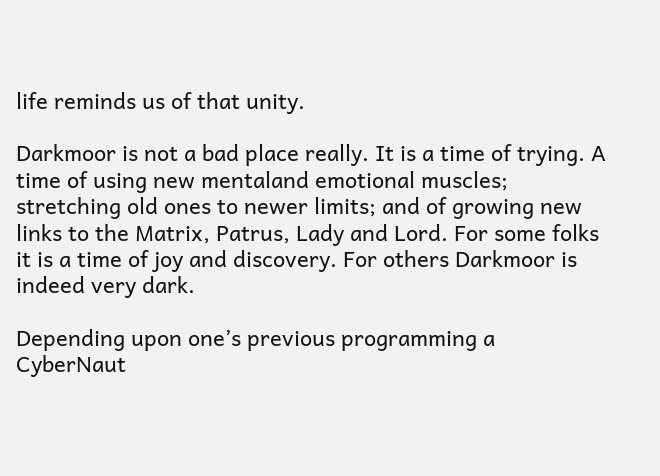life reminds us of that unity.

Darkmoor is not a bad place really. It is a time of trying. A time of using new mentaland emotional muscles; stretching old ones to newer limits; and of growing new links to the Matrix, Patrus, Lady and Lord. For some folks it is a time of joy and discovery. For others Darkmoor is indeed very dark.

Depending upon one’s previous programming a CyberNaut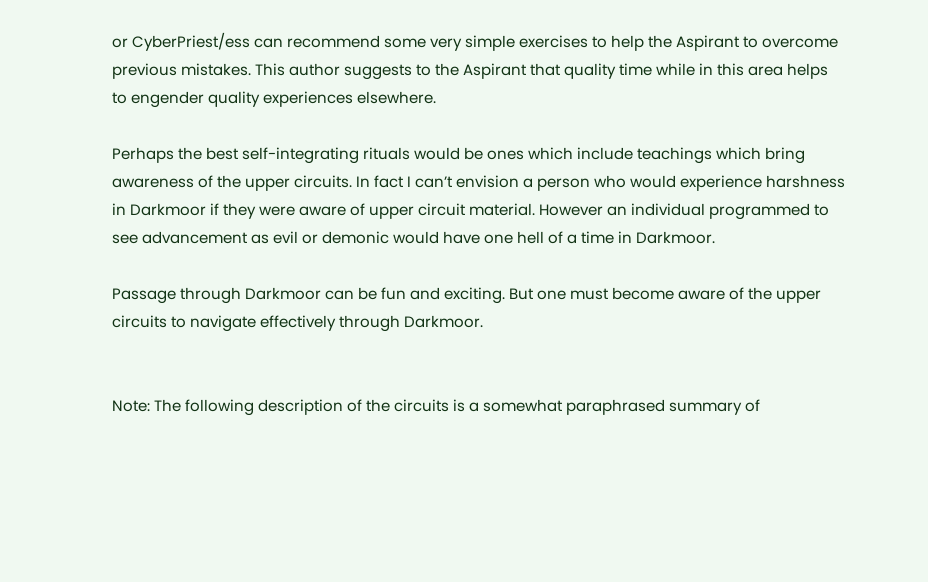or CyberPriest/ess can recommend some very simple exercises to help the Aspirant to overcome previous mistakes. This author suggests to the Aspirant that quality time while in this area helps to engender quality experiences elsewhere.

Perhaps the best self-integrating rituals would be ones which include teachings which bring awareness of the upper circuits. In fact I can’t envision a person who would experience harshness in Darkmoor if they were aware of upper circuit material. However an individual programmed to see advancement as evil or demonic would have one hell of a time in Darkmoor.

Passage through Darkmoor can be fun and exciting. But one must become aware of the upper circuits to navigate effectively through Darkmoor.


Note: The following description of the circuits is a somewhat paraphrased summary of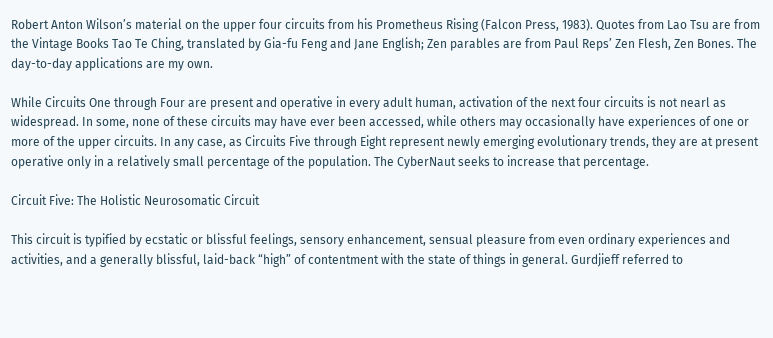Robert Anton Wilson’s material on the upper four circuits from his Prometheus Rising (Falcon Press, 1983). Quotes from Lao Tsu are from the Vintage Books Tao Te Ching, translated by Gia-fu Feng and Jane English; Zen parables are from Paul Reps’ Zen Flesh, Zen Bones. The day-to-day applications are my own.

While Circuits One through Four are present and operative in every adult human, activation of the next four circuits is not nearl as widespread. In some, none of these circuits may have ever been accessed, while others may occasionally have experiences of one or more of the upper circuits. In any case, as Circuits Five through Eight represent newly emerging evolutionary trends, they are at present operative only in a relatively small percentage of the population. The CyberNaut seeks to increase that percentage.

Circuit Five: The Holistic Neurosomatic Circuit

This circuit is typified by ecstatic or blissful feelings, sensory enhancement, sensual pleasure from even ordinary experiences and activities, and a generally blissful, laid-back “high” of contentment with the state of things in general. Gurdjieff referred to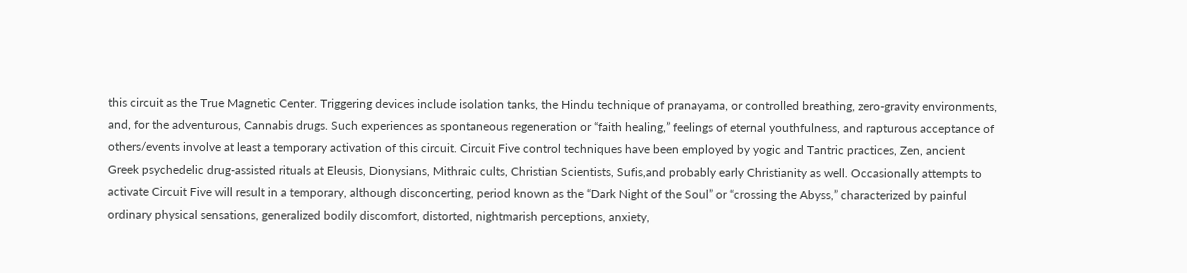this circuit as the True Magnetic Center. Triggering devices include isolation tanks, the Hindu technique of pranayama, or controlled breathing, zero-gravity environments, and, for the adventurous, Cannabis drugs. Such experiences as spontaneous regeneration or “faith healing,” feelings of eternal youthfulness, and rapturous acceptance of others/events involve at least a temporary activation of this circuit. Circuit Five control techniques have been employed by yogic and Tantric practices, Zen, ancient Greek psychedelic drug-assisted rituals at Eleusis, Dionysians, Mithraic cults, Christian Scientists, Sufis,and probably early Christianity as well. Occasionally attempts to activate Circuit Five will result in a temporary, although disconcerting, period known as the “Dark Night of the Soul” or “crossing the Abyss,” characterized by painful ordinary physical sensations, generalized bodily discomfort, distorted, nightmarish perceptions, anxiety,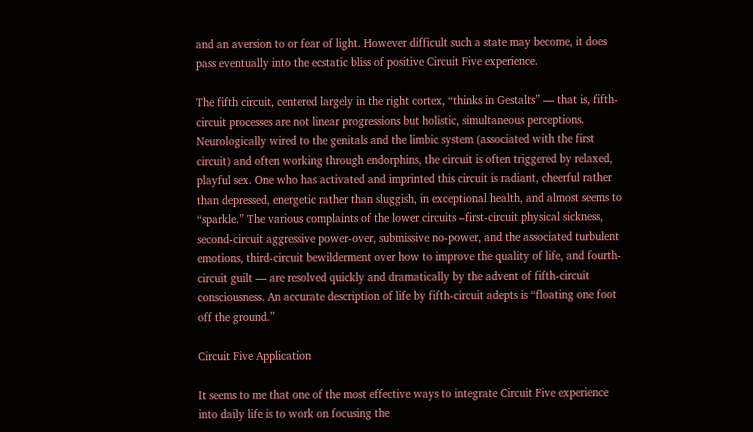and an aversion to or fear of light. However difficult such a state may become, it does pass eventually into the ecstatic bliss of positive Circuit Five experience.

The fifth circuit, centered largely in the right cortex, “thinks in Gestalts” — that is, fifth-circuit processes are not linear progressions but holistic, simultaneous perceptions. Neurologically wired to the genitals and the limbic system (associated with the first circuit) and often working through endorphins, the circuit is often triggered by relaxed, playful sex. One who has activated and imprinted this circuit is radiant, cheerful rather than depressed, energetic rather than sluggish, in exceptional health, and almost seems to “sparkle.” The various complaints of the lower circuits –first-circuit physical sickness, second-circuit aggressive power-over, submissive no-power, and the associated turbulent emotions, third-circuit bewilderment over how to improve the quality of life, and fourth-circuit guilt — are resolved quickly and dramatically by the advent of fifth-circuit consciousness. An accurate description of life by fifth-circuit adepts is “floating one foot off the ground.”

Circuit Five Application

It seems to me that one of the most effective ways to integrate Circuit Five experience into daily life is to work on focusing the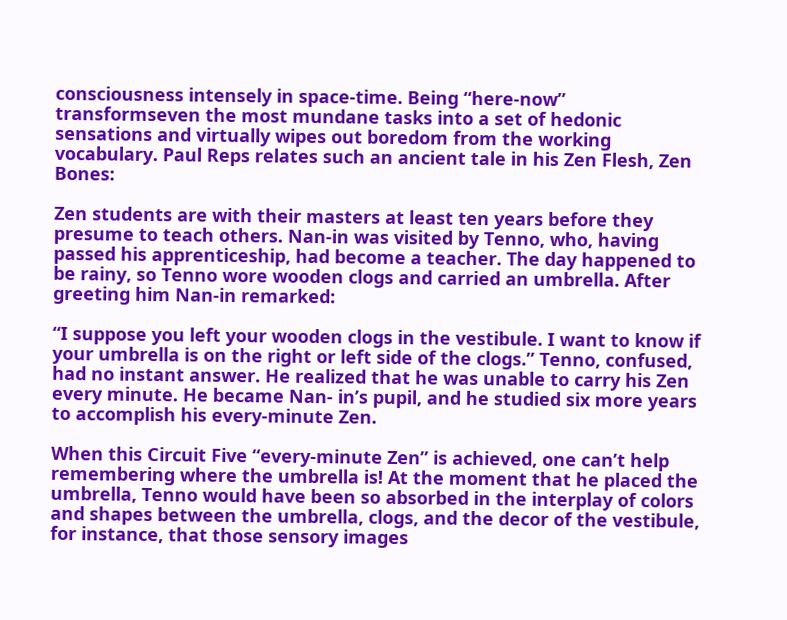consciousness intensely in space-time. Being “here-now” transformseven the most mundane tasks into a set of hedonic sensations and virtually wipes out boredom from the working vocabulary. Paul Reps relates such an ancient tale in his Zen Flesh, Zen Bones:

Zen students are with their masters at least ten years before they presume to teach others. Nan-in was visited by Tenno, who, having passed his apprenticeship, had become a teacher. The day happened to be rainy, so Tenno wore wooden clogs and carried an umbrella. After greeting him Nan-in remarked:

“I suppose you left your wooden clogs in the vestibule. I want to know if your umbrella is on the right or left side of the clogs.” Tenno, confused, had no instant answer. He realized that he was unable to carry his Zen every minute. He became Nan- in’s pupil, and he studied six more years to accomplish his every-minute Zen.

When this Circuit Five “every-minute Zen” is achieved, one can’t help remembering where the umbrella is! At the moment that he placed the umbrella, Tenno would have been so absorbed in the interplay of colors and shapes between the umbrella, clogs, and the decor of the vestibule, for instance, that those sensory images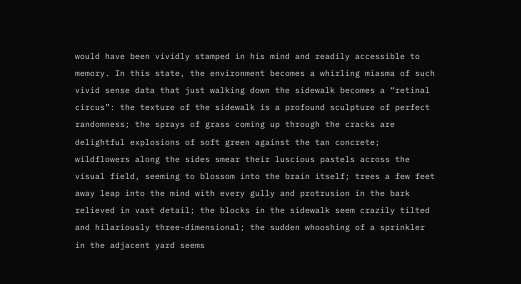would have been vividly stamped in his mind and readily accessible to memory. In this state, the environment becomes a whirling miasma of such vivid sense data that just walking down the sidewalk becomes a “retinal circus”: the texture of the sidewalk is a profound sculpture of perfect randomness; the sprays of grass coming up through the cracks are delightful explosions of soft green against the tan concrete; wildflowers along the sides smear their luscious pastels across the visual field, seeming to blossom into the brain itself; trees a few feet away leap into the mind with every gully and protrusion in the bark relieved in vast detail; the blocks in the sidewalk seem crazily tilted and hilariously three-dimensional; the sudden whooshing of a sprinkler in the adjacent yard seems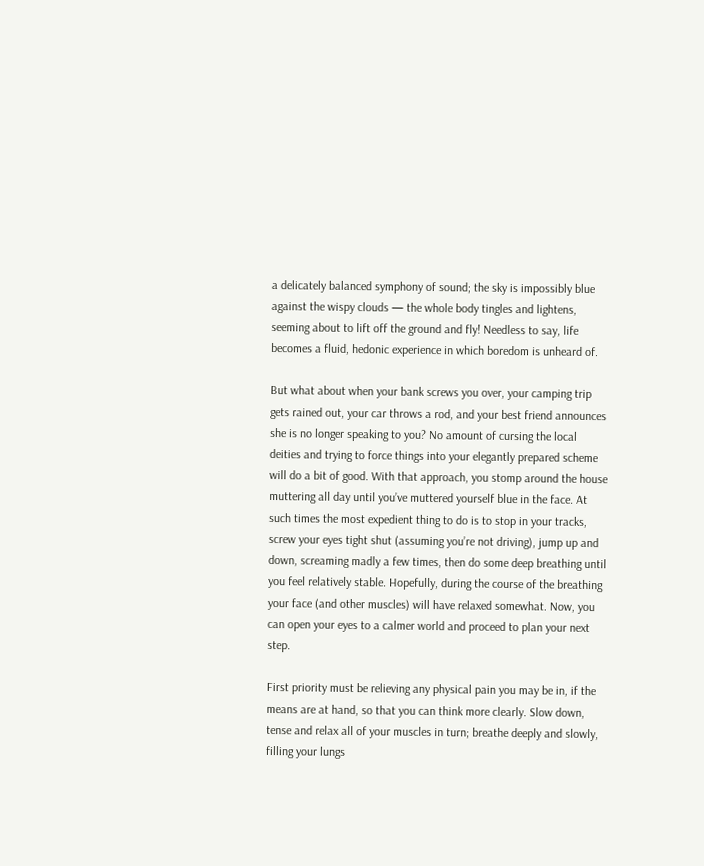a delicately balanced symphony of sound; the sky is impossibly blue against the wispy clouds — the whole body tingles and lightens, seeming about to lift off the ground and fly! Needless to say, life becomes a fluid, hedonic experience in which boredom is unheard of.

But what about when your bank screws you over, your camping trip gets rained out, your car throws a rod, and your best friend announces she is no longer speaking to you? No amount of cursing the local deities and trying to force things into your elegantly prepared scheme will do a bit of good. With that approach, you stomp around the house muttering all day until you’ve muttered yourself blue in the face. At such times the most expedient thing to do is to stop in your tracks, screw your eyes tight shut (assuming you’re not driving), jump up and down, screaming madly a few times, then do some deep breathing until you feel relatively stable. Hopefully, during the course of the breathing your face (and other muscles) will have relaxed somewhat. Now, you can open your eyes to a calmer world and proceed to plan your next step.

First priority must be relieving any physical pain you may be in, if the means are at hand, so that you can think more clearly. Slow down, tense and relax all of your muscles in turn; breathe deeply and slowly, filling your lungs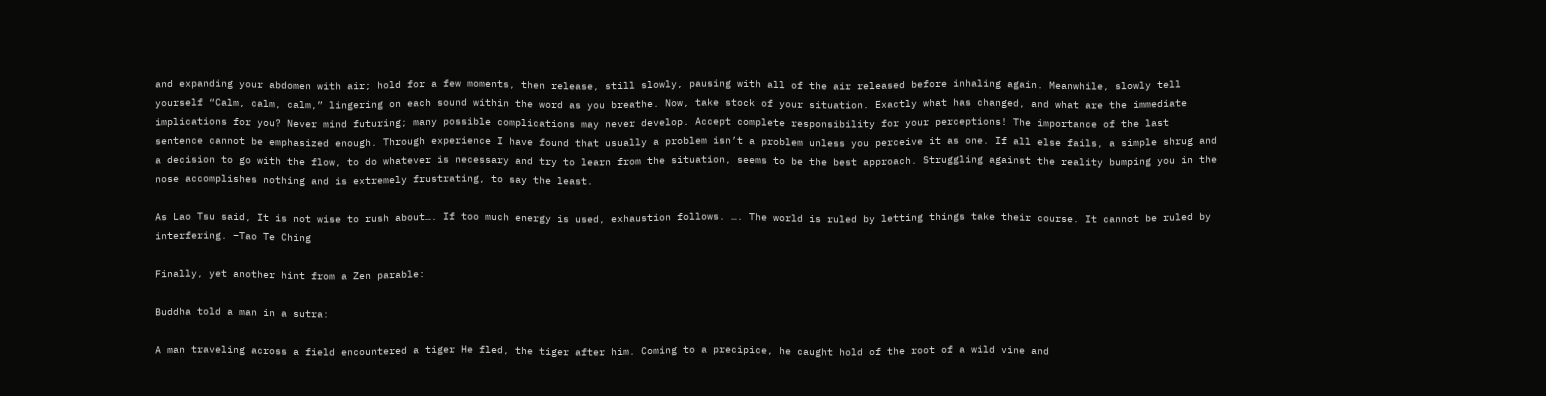and expanding your abdomen with air; hold for a few moments, then release, still slowly, pausing with all of the air released before inhaling again. Meanwhile, slowly tell yourself “Calm, calm, calm,” lingering on each sound within the word as you breathe. Now, take stock of your situation. Exactly what has changed, and what are the immediate implications for you? Never mind futuring; many possible complications may never develop. Accept complete responsibility for your perceptions! The importance of the last sentence cannot be emphasized enough. Through experience I have found that usually a problem isn’t a problem unless you perceive it as one. If all else fails, a simple shrug and a decision to go with the flow, to do whatever is necessary and try to learn from the situation, seems to be the best approach. Struggling against the reality bumping you in the nose accomplishes nothing and is extremely frustrating, to say the least.

As Lao Tsu said, It is not wise to rush about…. If too much energy is used, exhaustion follows. …. The world is ruled by letting things take their course. It cannot be ruled by interfering. –Tao Te Ching

Finally, yet another hint from a Zen parable:

Buddha told a man in a sutra:

A man traveling across a field encountered a tiger He fled, the tiger after him. Coming to a precipice, he caught hold of the root of a wild vine and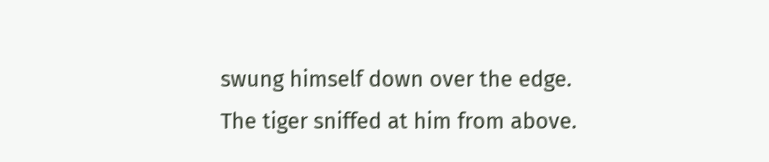swung himself down over the edge. The tiger sniffed at him from above.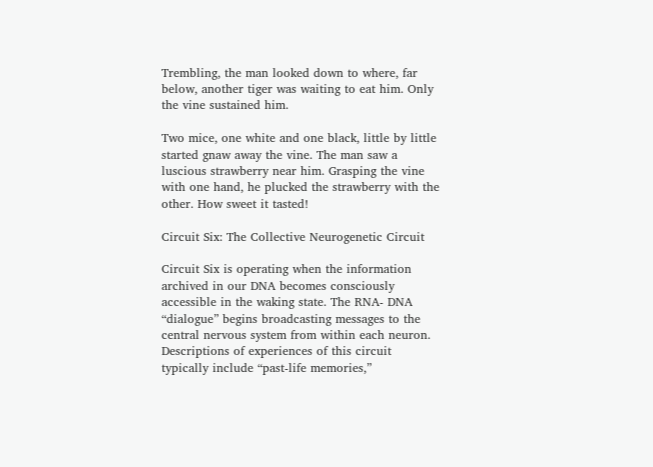Trembling, the man looked down to where, far below, another tiger was waiting to eat him. Only the vine sustained him.

Two mice, one white and one black, little by little started gnaw away the vine. The man saw a luscious strawberry near him. Grasping the vine with one hand, he plucked the strawberry with the other. How sweet it tasted!

Circuit Six: The Collective Neurogenetic Circuit

Circuit Six is operating when the information archived in our DNA becomes consciously accessible in the waking state. The RNA- DNA “dialogue” begins broadcasting messages to the central nervous system from within each neuron. Descriptions of experiences of this circuit typically include “past-life memories,”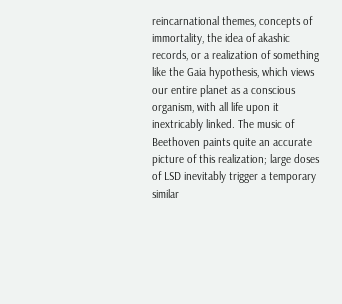reincarnational themes, concepts of immortality, the idea of akashic records, or a realization of something like the Gaia hypothesis, which views our entire planet as a conscious organism, with all life upon it inextricably linked. The music of Beethoven paints quite an accurate picture of this realization; large doses of LSD inevitably trigger a temporary similar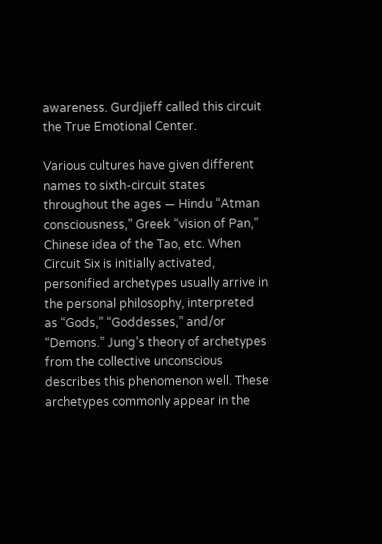awareness. Gurdjieff called this circuit the True Emotional Center.

Various cultures have given different names to sixth-circuit states throughout the ages — Hindu “Atman consciousness,” Greek “vision of Pan,” Chinese idea of the Tao, etc. When Circuit Six is initially activated, personified archetypes usually arrive in the personal philosophy, interpreted as “Gods,” “Goddesses,” and/or “Demons.” Jung’s theory of archetypes from the collective unconscious describes this phenomenon well. These archetypes commonly appear in the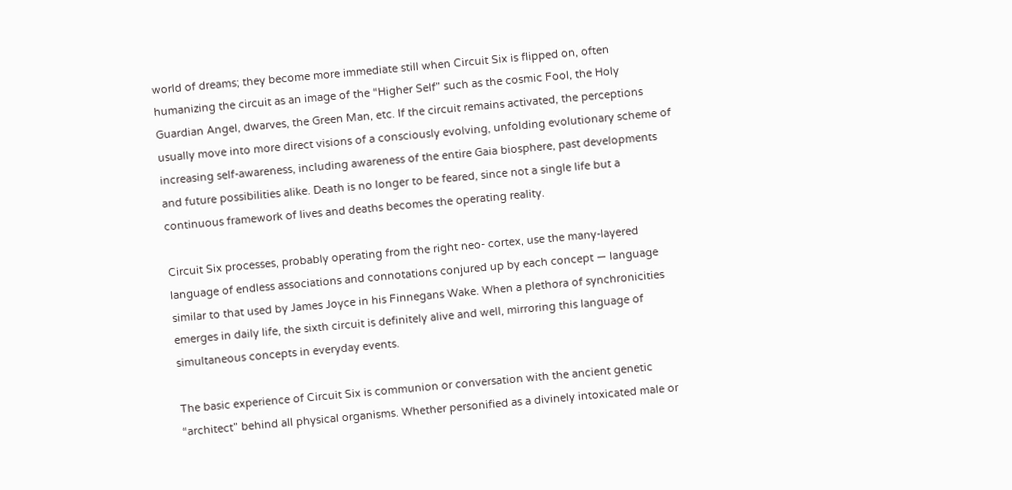world of dreams; they become more immediate still when Circuit Six is flipped on, often humanizing the circuit as an image of the “Higher Self” such as the cosmic Fool, the Holy Guardian Angel, dwarves, the Green Man, etc. If the circuit remains activated, the perceptions usually move into more direct visions of a consciously evolving, unfolding evolutionary scheme of increasing self-awareness, including awareness of the entire Gaia biosphere, past developments and future possibilities alike. Death is no longer to be feared, since not a single life but a continuous framework of lives and deaths becomes the operating reality.

Circuit Six processes, probably operating from the right neo- cortex, use the many-layered language of endless associations and connotations conjured up by each concept — language similar to that used by James Joyce in his Finnegans Wake. When a plethora of synchronicities emerges in daily life, the sixth circuit is definitely alive and well, mirroring this language of simultaneous concepts in everyday events.

The basic experience of Circuit Six is communion or conversation with the ancient genetic “architect” behind all physical organisms. Whether personified as a divinely intoxicated male or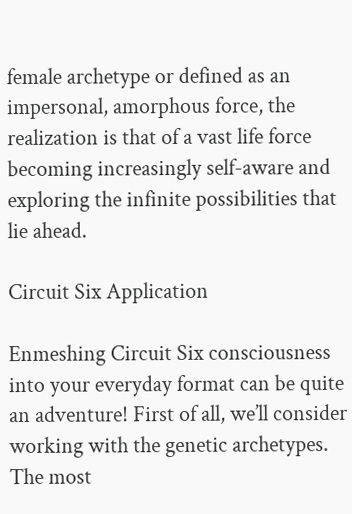female archetype or defined as an impersonal, amorphous force, the realization is that of a vast life force becoming increasingly self-aware and exploring the infinite possibilities that lie ahead.

Circuit Six Application

Enmeshing Circuit Six consciousness into your everyday format can be quite an adventure! First of all, we’ll consider working with the genetic archetypes. The most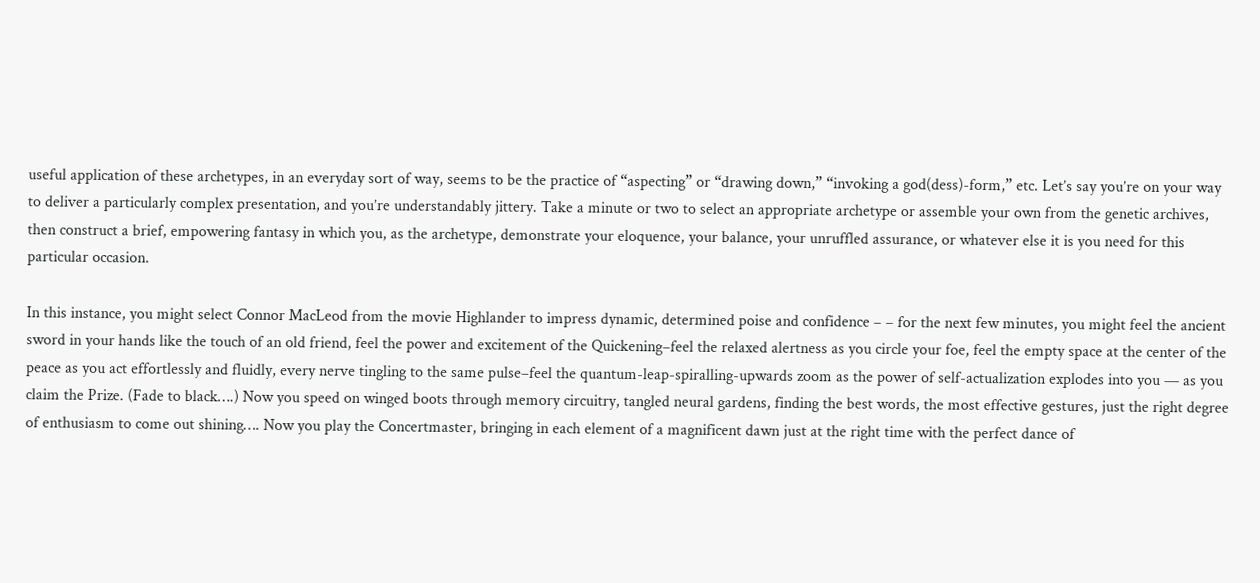useful application of these archetypes, in an everyday sort of way, seems to be the practice of “aspecting” or “drawing down,” “invoking a god(dess)-form,” etc. Let’s say you’re on your way to deliver a particularly complex presentation, and you’re understandably jittery. Take a minute or two to select an appropriate archetype or assemble your own from the genetic archives, then construct a brief, empowering fantasy in which you, as the archetype, demonstrate your eloquence, your balance, your unruffled assurance, or whatever else it is you need for this particular occasion.

In this instance, you might select Connor MacLeod from the movie Highlander to impress dynamic, determined poise and confidence – – for the next few minutes, you might feel the ancient sword in your hands like the touch of an old friend, feel the power and excitement of the Quickening–feel the relaxed alertness as you circle your foe, feel the empty space at the center of the peace as you act effortlessly and fluidly, every nerve tingling to the same pulse–feel the quantum-leap-spiralling-upwards zoom as the power of self-actualization explodes into you — as you claim the Prize. (Fade to black….) Now you speed on winged boots through memory circuitry, tangled neural gardens, finding the best words, the most effective gestures, just the right degree of enthusiasm to come out shining…. Now you play the Concertmaster, bringing in each element of a magnificent dawn just at the right time with the perfect dance of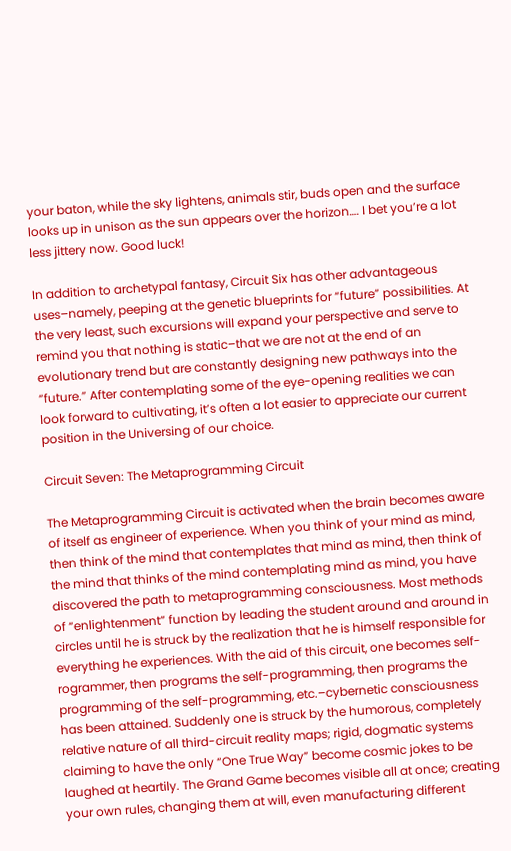your baton, while the sky lightens, animals stir, buds open and the surface looks up in unison as the sun appears over the horizon…. I bet you’re a lot less jittery now. Good luck!

In addition to archetypal fantasy, Circuit Six has other advantageous uses–namely, peeping at the genetic blueprints for “future” possibilities. At the very least, such excursions will expand your perspective and serve to remind you that nothing is static–that we are not at the end of an evolutionary trend but are constantly designing new pathways into the “future.” After contemplating some of the eye-opening realities we can look forward to cultivating, it’s often a lot easier to appreciate our current position in the Universing of our choice.

Circuit Seven: The Metaprogramming Circuit

The Metaprogramming Circuit is activated when the brain becomes aware of itself as engineer of experience. When you think of your mind as mind, then think of the mind that contemplates that mind as mind, then think of the mind that thinks of the mind contemplating mind as mind, you have discovered the path to metaprogramming consciousness. Most methods of “enlightenment” function by leading the student around and around in circles until he is struck by the realization that he is himself responsible for everything he experiences. With the aid of this circuit, one becomes self-rogrammer, then programs the self-programming, then programs the programming of the self-programming, etc.–cybernetic consciousness has been attained. Suddenly one is struck by the humorous, completely relative nature of all third-circuit reality maps; rigid, dogmatic systems claiming to have the only “One True Way” become cosmic jokes to be laughed at heartily. The Grand Game becomes visible all at once; creating your own rules, changing them at will, even manufacturing different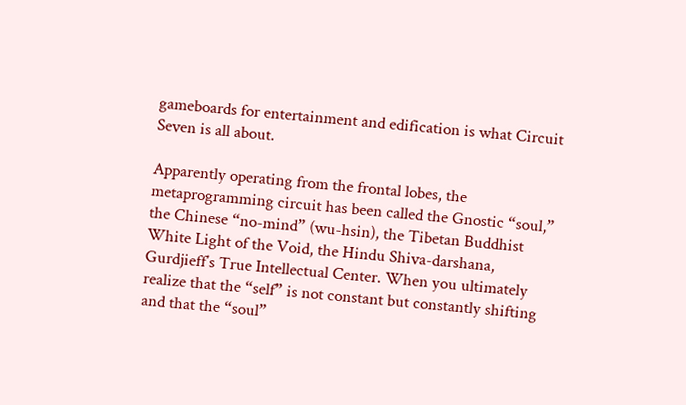gameboards for entertainment and edification is what Circuit Seven is all about.

Apparently operating from the frontal lobes, the metaprogramming circuit has been called the Gnostic “soul,” the Chinese “no-mind” (wu-hsin), the Tibetan Buddhist White Light of the Void, the Hindu Shiva-darshana, Gurdjieff’s True Intellectual Center. When you ultimately realize that the “self” is not constant but constantly shifting and that the “soul”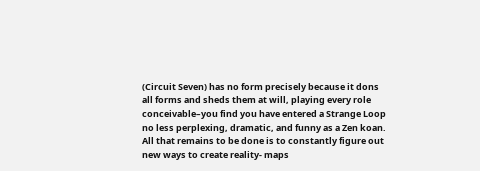(Circuit Seven) has no form precisely because it dons all forms and sheds them at will, playing every role conceivable–you find you have entered a Strange Loop no less perplexing, dramatic, and funny as a Zen koan. All that remains to be done is to constantly figure out new ways to create reality- maps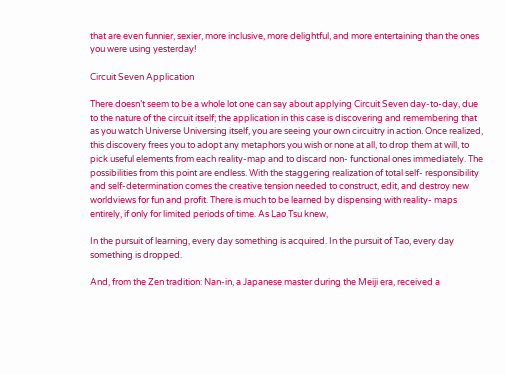that are even funnier, sexier, more inclusive, more delightful, and more entertaining than the ones you were using yesterday!

Circuit Seven Application

There doesn’t seem to be a whole lot one can say about applying Circuit Seven day-to-day, due to the nature of the circuit itself; the application in this case is discovering and remembering that as you watch Universe Universing itself, you are seeing your own circuitry in action. Once realized, this discovery frees you to adopt any metaphors you wish or none at all, to drop them at will, to pick useful elements from each reality-map and to discard non- functional ones immediately. The possibilities from this point are endless. With the staggering realization of total self- responsibility and self-determination comes the creative tension needed to construct, edit, and destroy new worldviews for fun and profit. There is much to be learned by dispensing with reality- maps entirely, if only for limited periods of time. As Lao Tsu knew,

In the pursuit of learning, every day something is acquired. In the pursuit of Tao, every day something is dropped.

And, from the Zen tradition: Nan-in, a Japanese master during the Meiji era, received a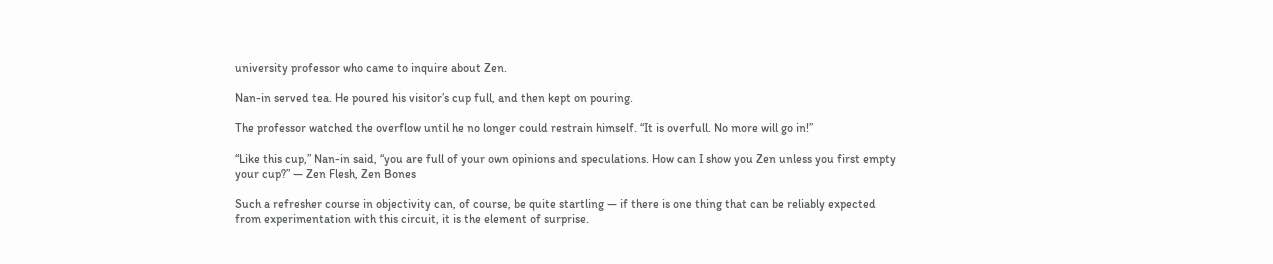university professor who came to inquire about Zen.

Nan-in served tea. He poured his visitor’s cup full, and then kept on pouring.

The professor watched the overflow until he no longer could restrain himself. “It is overfull. No more will go in!”

“Like this cup,” Nan-in said, “you are full of your own opinions and speculations. How can I show you Zen unless you first empty your cup?” — Zen Flesh, Zen Bones

Such a refresher course in objectivity can, of course, be quite startling — if there is one thing that can be reliably expected from experimentation with this circuit, it is the element of surprise.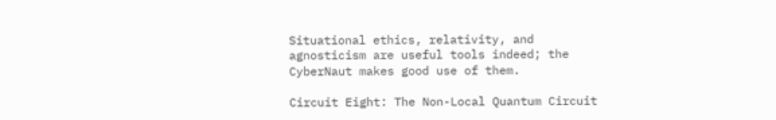Situational ethics, relativity, and agnosticism are useful tools indeed; the CyberNaut makes good use of them.

Circuit Eight: The Non-Local Quantum Circuit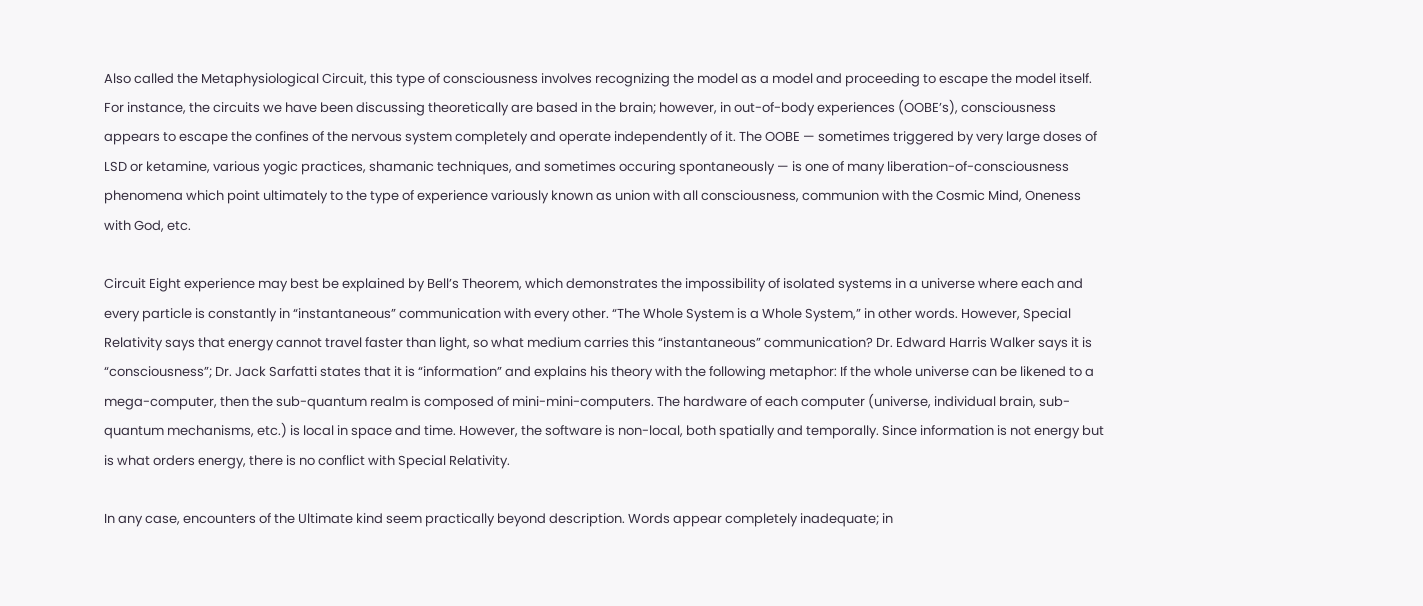Also called the Metaphysiological Circuit, this type of consciousness involves recognizing the model as a model and proceeding to escape the model itself. For instance, the circuits we have been discussing theoretically are based in the brain; however, in out-of-body experiences (OOBE’s), consciousness appears to escape the confines of the nervous system completely and operate independently of it. The OOBE — sometimes triggered by very large doses of LSD or ketamine, various yogic practices, shamanic techniques, and sometimes occuring spontaneously — is one of many liberation-of-consciousness phenomena which point ultimately to the type of experience variously known as union with all consciousness, communion with the Cosmic Mind, Oneness with God, etc.

Circuit Eight experience may best be explained by Bell’s Theorem, which demonstrates the impossibility of isolated systems in a universe where each and every particle is constantly in “instantaneous” communication with every other. “The Whole System is a Whole System,” in other words. However, Special Relativity says that energy cannot travel faster than light, so what medium carries this “instantaneous” communication? Dr. Edward Harris Walker says it is “consciousness”; Dr. Jack Sarfatti states that it is “information” and explains his theory with the following metaphor: If the whole universe can be likened to a mega-computer, then the sub-quantum realm is composed of mini-mini-computers. The hardware of each computer (universe, individual brain, sub-quantum mechanisms, etc.) is local in space and time. However, the software is non-local, both spatially and temporally. Since information is not energy but is what orders energy, there is no conflict with Special Relativity.

In any case, encounters of the Ultimate kind seem practically beyond description. Words appear completely inadequate; in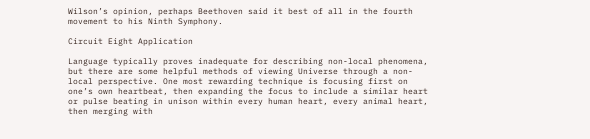Wilson’s opinion, perhaps Beethoven said it best of all in the fourth movement to his Ninth Symphony.

Circuit Eight Application

Language typically proves inadequate for describing non-local phenomena, but there are some helpful methods of viewing Universe through a non-local perspective. One most rewarding technique is focusing first on one’s own heartbeat, then expanding the focus to include a similar heart or pulse beating in unison within every human heart, every animal heart, then merging with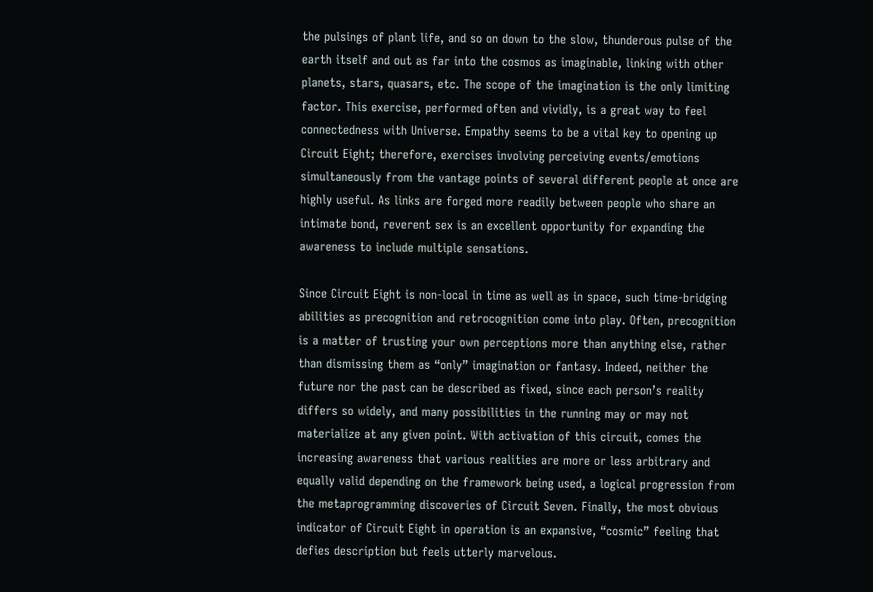the pulsings of plant life, and so on down to the slow, thunderous pulse of the earth itself and out as far into the cosmos as imaginable, linking with other planets, stars, quasars, etc. The scope of the imagination is the only limiting factor. This exercise, performed often and vividly, is a great way to feel connectedness with Universe. Empathy seems to be a vital key to opening up Circuit Eight; therefore, exercises involving perceiving events/emotions simultaneously from the vantage points of several different people at once are highly useful. As links are forged more readily between people who share an intimate bond, reverent sex is an excellent opportunity for expanding the awareness to include multiple sensations.

Since Circuit Eight is non-local in time as well as in space, such time-bridging abilities as precognition and retrocognition come into play. Often, precognition is a matter of trusting your own perceptions more than anything else, rather than dismissing them as “only” imagination or fantasy. Indeed, neither the future nor the past can be described as fixed, since each person’s reality differs so widely, and many possibilities in the running may or may not materialize at any given point. With activation of this circuit, comes the increasing awareness that various realities are more or less arbitrary and equally valid depending on the framework being used, a logical progression from the metaprogramming discoveries of Circuit Seven. Finally, the most obvious indicator of Circuit Eight in operation is an expansive, “cosmic” feeling that defies description but feels utterly marvelous.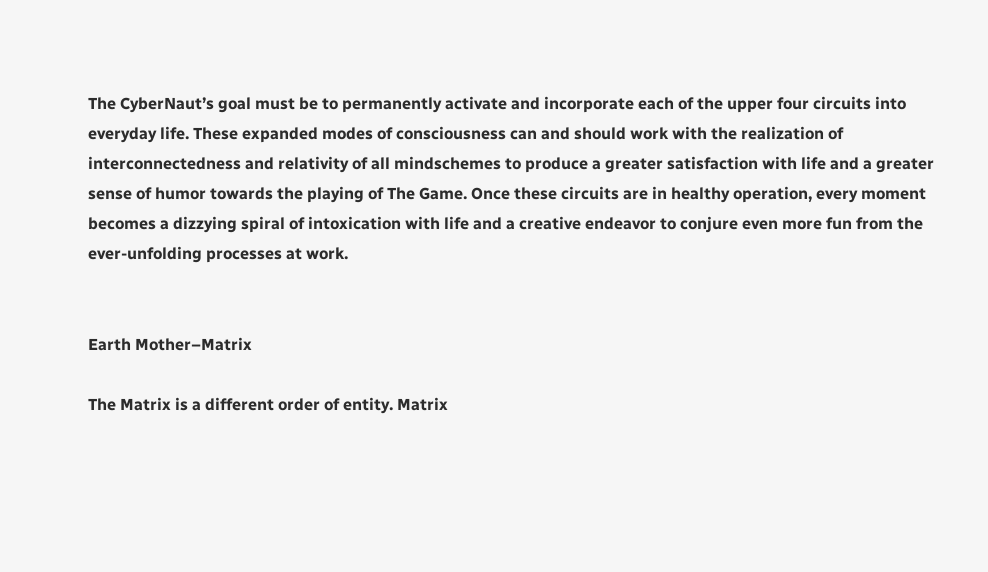The CyberNaut’s goal must be to permanently activate and incorporate each of the upper four circuits into everyday life. These expanded modes of consciousness can and should work with the realization of interconnectedness and relativity of all mindschemes to produce a greater satisfaction with life and a greater sense of humor towards the playing of The Game. Once these circuits are in healthy operation, every moment becomes a dizzying spiral of intoxication with life and a creative endeavor to conjure even more fun from the ever-unfolding processes at work.


Earth Mother–Matrix

The Matrix is a different order of entity. Matrix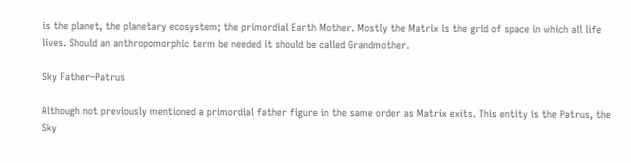is the planet, the planetary ecosystem; the primordial Earth Mother. Mostly the Matrix is the grid of space in which all life lives. Should an anthropomorphic term be needed it should be called Grandmother.

Sky Father–Patrus

Although not previously mentioned a primordial father figure in the same order as Matrix exits. This entity is the Patrus, the Sky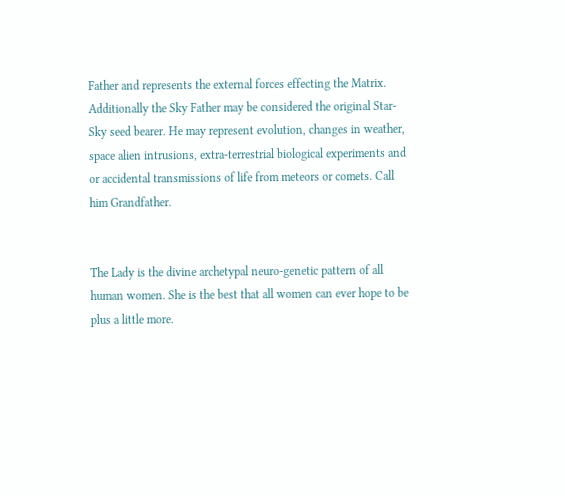Father and represents the external forces effecting the Matrix. Additionally the Sky Father may be considered the original Star- Sky seed bearer. He may represent evolution, changes in weather, space alien intrusions, extra-terrestrial biological experiments and or accidental transmissions of life from meteors or comets. Call him Grandfather.


The Lady is the divine archetypal neuro-genetic pattern of all human women. She is the best that all women can ever hope to be plus a little more.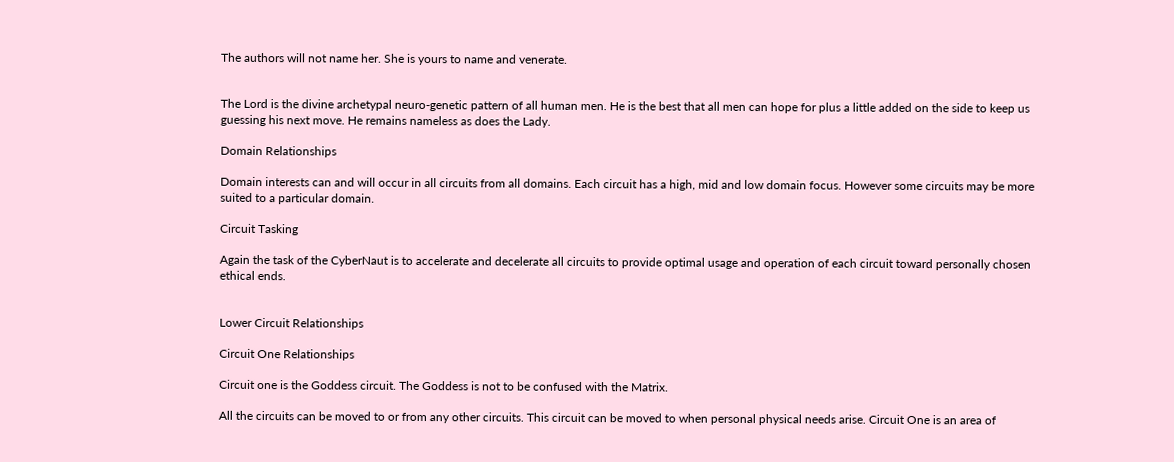The authors will not name her. She is yours to name and venerate.


The Lord is the divine archetypal neuro-genetic pattern of all human men. He is the best that all men can hope for plus a little added on the side to keep us guessing his next move. He remains nameless as does the Lady.

Domain Relationships

Domain interests can and will occur in all circuits from all domains. Each circuit has a high, mid and low domain focus. However some circuits may be more suited to a particular domain.

Circuit Tasking

Again the task of the CyberNaut is to accelerate and decelerate all circuits to provide optimal usage and operation of each circuit toward personally chosen ethical ends.


Lower Circuit Relationships

Circuit One Relationships

Circuit one is the Goddess circuit. The Goddess is not to be confused with the Matrix.

All the circuits can be moved to or from any other circuits. This circuit can be moved to when personal physical needs arise. Circuit One is an area of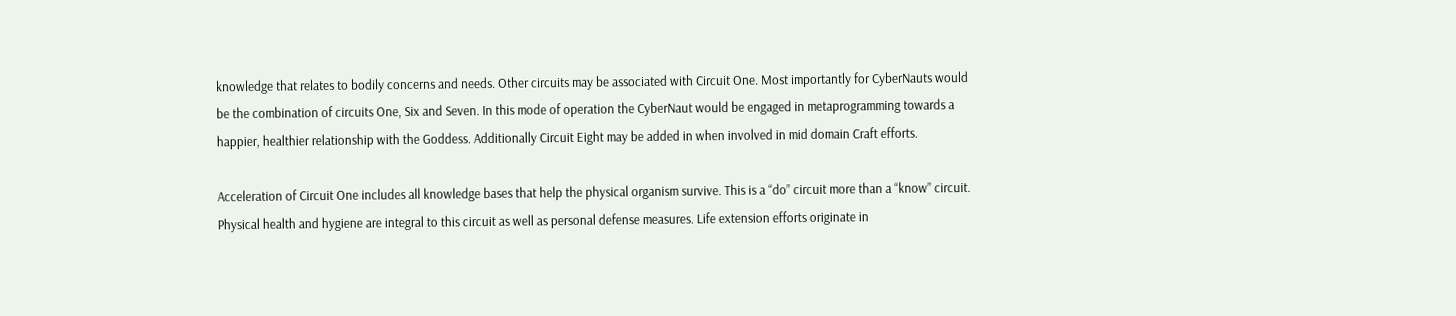knowledge that relates to bodily concerns and needs. Other circuits may be associated with Circuit One. Most importantly for CyberNauts would be the combination of circuits One, Six and Seven. In this mode of operation the CyberNaut would be engaged in metaprogramming towards a happier, healthier relationship with the Goddess. Additionally Circuit Eight may be added in when involved in mid domain Craft efforts.

Acceleration of Circuit One includes all knowledge bases that help the physical organism survive. This is a “do” circuit more than a “know” circuit. Physical health and hygiene are integral to this circuit as well as personal defense measures. Life extension efforts originate in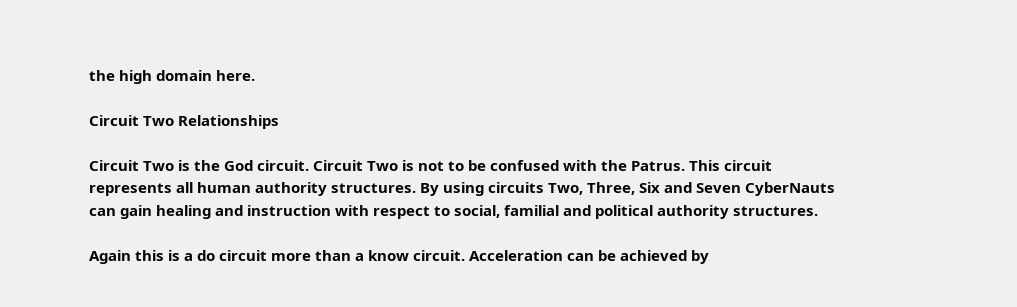the high domain here.

Circuit Two Relationships

Circuit Two is the God circuit. Circuit Two is not to be confused with the Patrus. This circuit represents all human authority structures. By using circuits Two, Three, Six and Seven CyberNauts can gain healing and instruction with respect to social, familial and political authority structures.

Again this is a do circuit more than a know circuit. Acceleration can be achieved by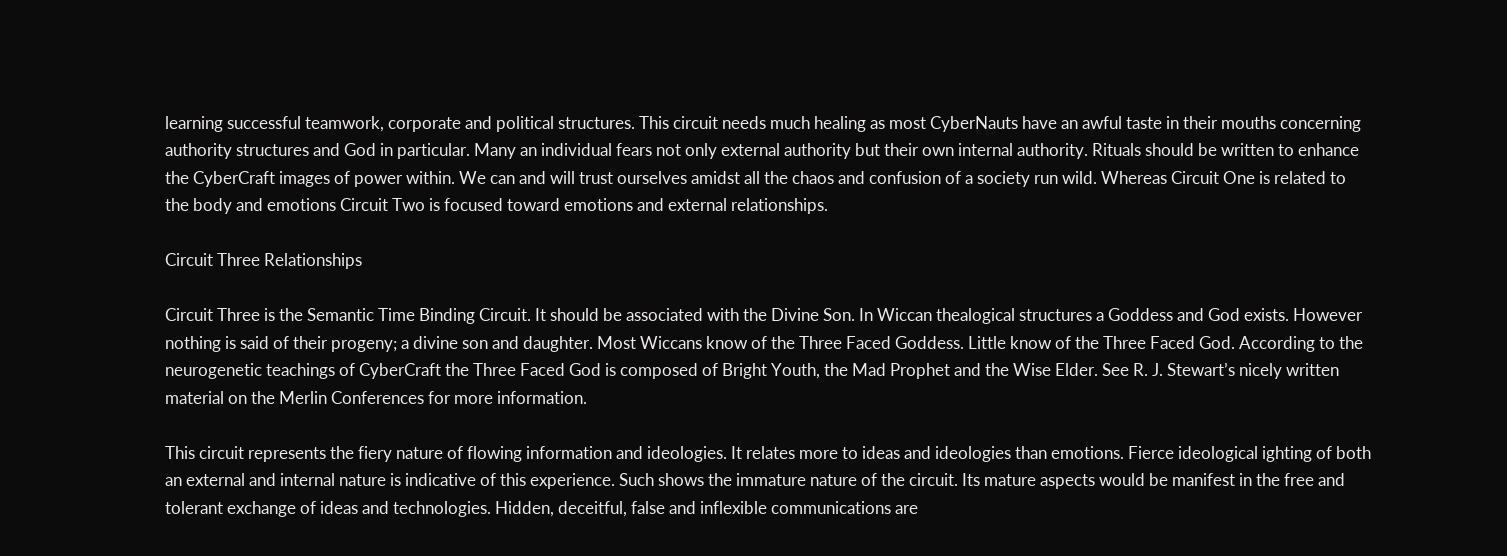learning successful teamwork, corporate and political structures. This circuit needs much healing as most CyberNauts have an awful taste in their mouths concerning authority structures and God in particular. Many an individual fears not only external authority but their own internal authority. Rituals should be written to enhance the CyberCraft images of power within. We can and will trust ourselves amidst all the chaos and confusion of a society run wild. Whereas Circuit One is related to the body and emotions Circuit Two is focused toward emotions and external relationships.

Circuit Three Relationships

Circuit Three is the Semantic Time Binding Circuit. It should be associated with the Divine Son. In Wiccan thealogical structures a Goddess and God exists. However nothing is said of their progeny; a divine son and daughter. Most Wiccans know of the Three Faced Goddess. Little know of the Three Faced God. According to the neurogenetic teachings of CyberCraft the Three Faced God is composed of Bright Youth, the Mad Prophet and the Wise Elder. See R. J. Stewart’s nicely written material on the Merlin Conferences for more information.

This circuit represents the fiery nature of flowing information and ideologies. It relates more to ideas and ideologies than emotions. Fierce ideological ighting of both an external and internal nature is indicative of this experience. Such shows the immature nature of the circuit. Its mature aspects would be manifest in the free and tolerant exchange of ideas and technologies. Hidden, deceitful, false and inflexible communications are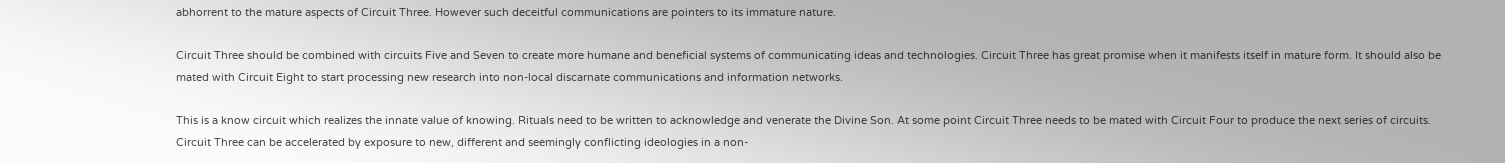abhorrent to the mature aspects of Circuit Three. However such deceitful communications are pointers to its immature nature.

Circuit Three should be combined with circuits Five and Seven to create more humane and beneficial systems of communicating ideas and technologies. Circuit Three has great promise when it manifests itself in mature form. It should also be mated with Circuit Eight to start processing new research into non-local discarnate communications and information networks.

This is a know circuit which realizes the innate value of knowing. Rituals need to be written to acknowledge and venerate the Divine Son. At some point Circuit Three needs to be mated with Circuit Four to produce the next series of circuits. Circuit Three can be accelerated by exposure to new, different and seemingly conflicting ideologies in a non-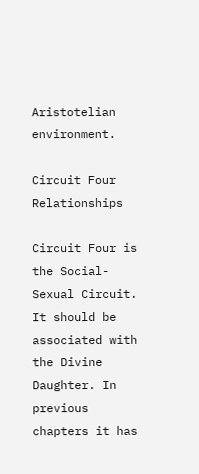Aristotelian environment.

Circuit Four Relationships

Circuit Four is the Social-Sexual Circuit. It should be associated with the Divine Daughter. In previous chapters it has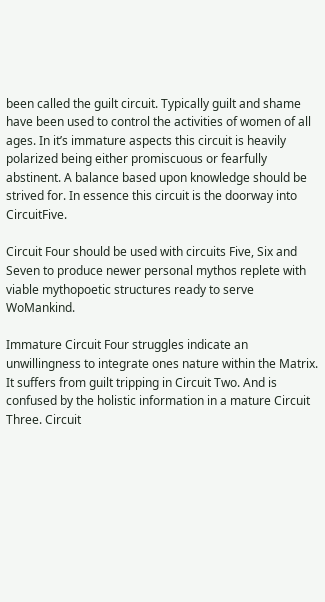been called the guilt circuit. Typically guilt and shame have been used to control the activities of women of all ages. In it’s immature aspects this circuit is heavily polarized being either promiscuous or fearfully abstinent. A balance based upon knowledge should be strived for. In essence this circuit is the doorway into CircuitFive.

Circuit Four should be used with circuits Five, Six and Seven to produce newer personal mythos replete with viable mythopoetic structures ready to serve WoMankind.

Immature Circuit Four struggles indicate an unwillingness to integrate ones nature within the Matrix. It suffers from guilt tripping in Circuit Two. And is confused by the holistic information in a mature Circuit Three. Circuit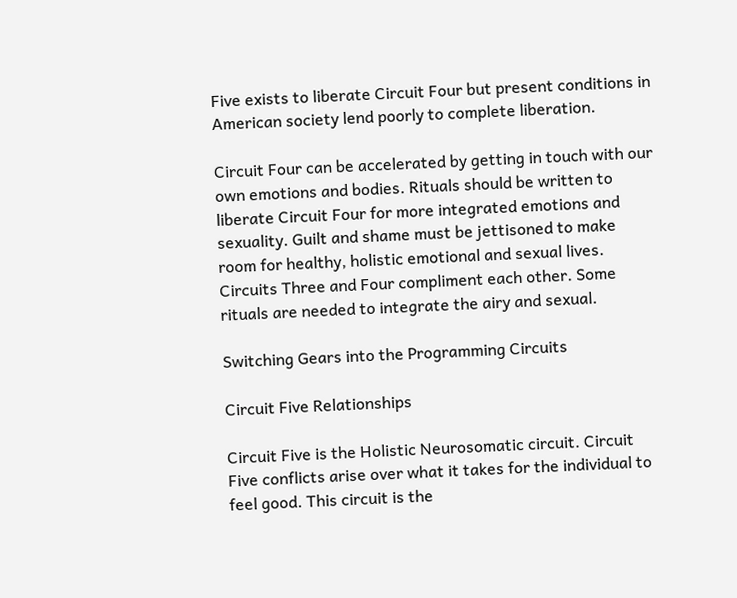Five exists to liberate Circuit Four but present conditions in American society lend poorly to complete liberation.

Circuit Four can be accelerated by getting in touch with our own emotions and bodies. Rituals should be written to liberate Circuit Four for more integrated emotions and sexuality. Guilt and shame must be jettisoned to make room for healthy, holistic emotional and sexual lives. Circuits Three and Four compliment each other. Some rituals are needed to integrate the airy and sexual.

Switching Gears into the Programming Circuits

Circuit Five Relationships

Circuit Five is the Holistic Neurosomatic circuit. Circuit Five conflicts arise over what it takes for the individual to feel good. This circuit is the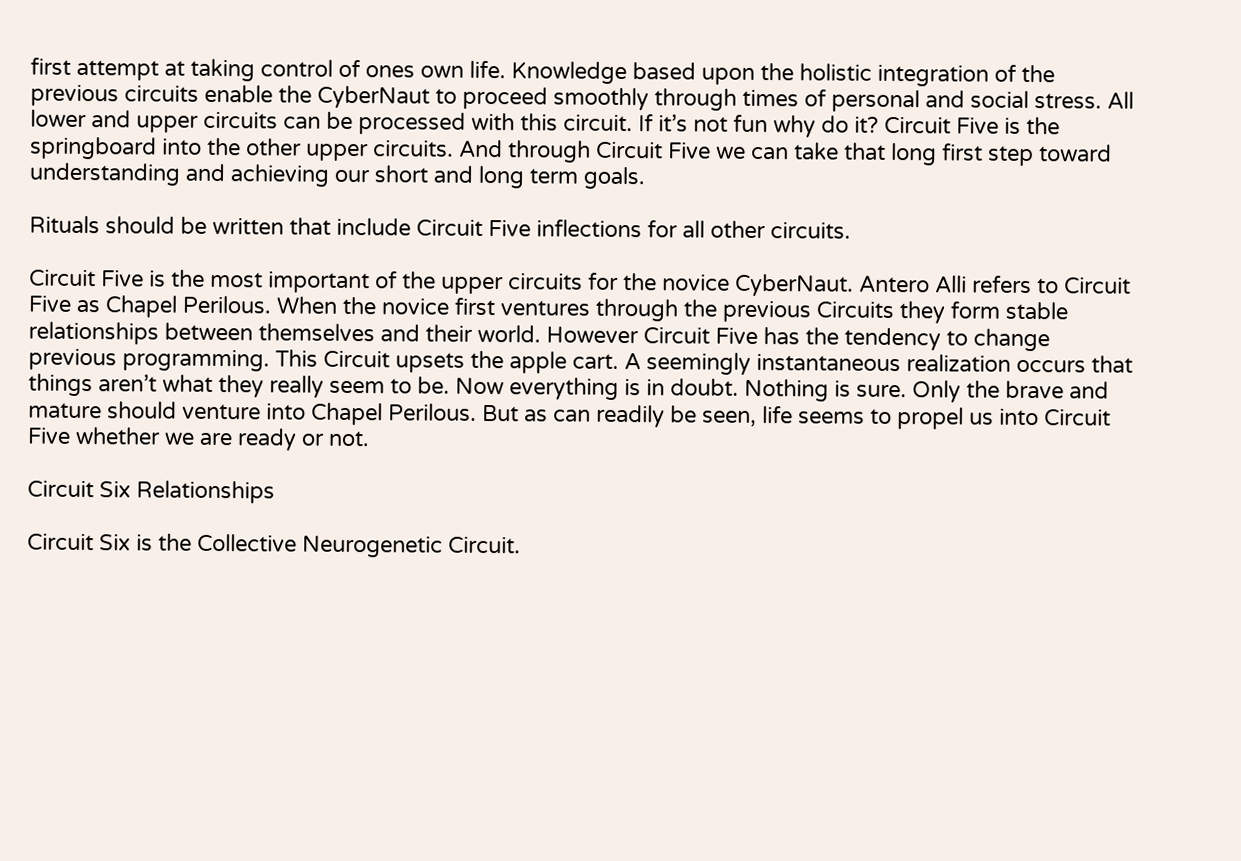first attempt at taking control of ones own life. Knowledge based upon the holistic integration of the previous circuits enable the CyberNaut to proceed smoothly through times of personal and social stress. All lower and upper circuits can be processed with this circuit. If it’s not fun why do it? Circuit Five is the springboard into the other upper circuits. And through Circuit Five we can take that long first step toward understanding and achieving our short and long term goals.

Rituals should be written that include Circuit Five inflections for all other circuits.

Circuit Five is the most important of the upper circuits for the novice CyberNaut. Antero Alli refers to Circuit Five as Chapel Perilous. When the novice first ventures through the previous Circuits they form stable relationships between themselves and their world. However Circuit Five has the tendency to change previous programming. This Circuit upsets the apple cart. A seemingly instantaneous realization occurs that things aren’t what they really seem to be. Now everything is in doubt. Nothing is sure. Only the brave and mature should venture into Chapel Perilous. But as can readily be seen, life seems to propel us into Circuit Five whether we are ready or not.

Circuit Six Relationships

Circuit Six is the Collective Neurogenetic Circuit.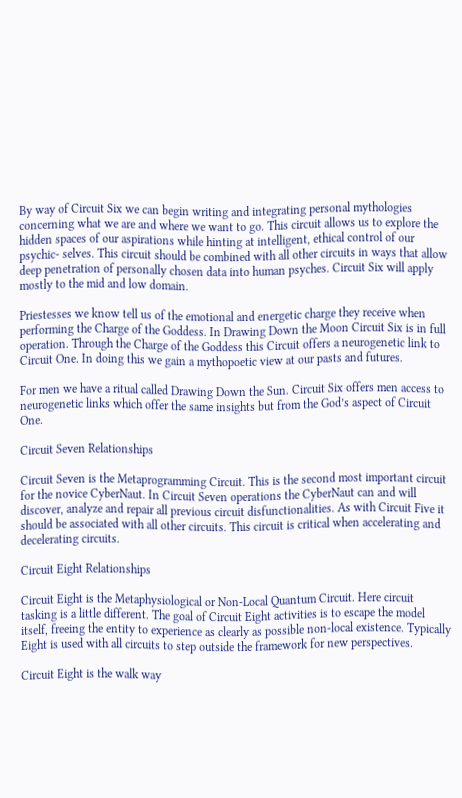By way of Circuit Six we can begin writing and integrating personal mythologies concerning what we are and where we want to go. This circuit allows us to explore the hidden spaces of our aspirations while hinting at intelligent, ethical control of our psychic- selves. This circuit should be combined with all other circuits in ways that allow deep penetration of personally chosen data into human psyches. Circuit Six will apply mostly to the mid and low domain.

Priestesses we know tell us of the emotional and energetic charge they receive when performing the Charge of the Goddess. In Drawing Down the Moon Circuit Six is in full operation. Through the Charge of the Goddess this Circuit offers a neurogenetic link to Circuit One. In doing this we gain a mythopoetic view at our pasts and futures.

For men we have a ritual called Drawing Down the Sun. Circuit Six offers men access to neurogenetic links which offer the same insights but from the God’s aspect of Circuit One.

Circuit Seven Relationships

Circuit Seven is the Metaprogramming Circuit. This is the second most important circuit for the novice CyberNaut. In Circuit Seven operations the CyberNaut can and will discover, analyze and repair all previous circuit disfunctionalities. As with Circuit Five it should be associated with all other circuits. This circuit is critical when accelerating and decelerating circuits.

Circuit Eight Relationships

Circuit Eight is the Metaphysiological or Non-Local Quantum Circuit. Here circuit tasking is a little different. The goal of Circuit Eight activities is to escape the model itself, freeing the entity to experience as clearly as possible non-local existence. Typically Eight is used with all circuits to step outside the framework for new perspectives.

Circuit Eight is the walk way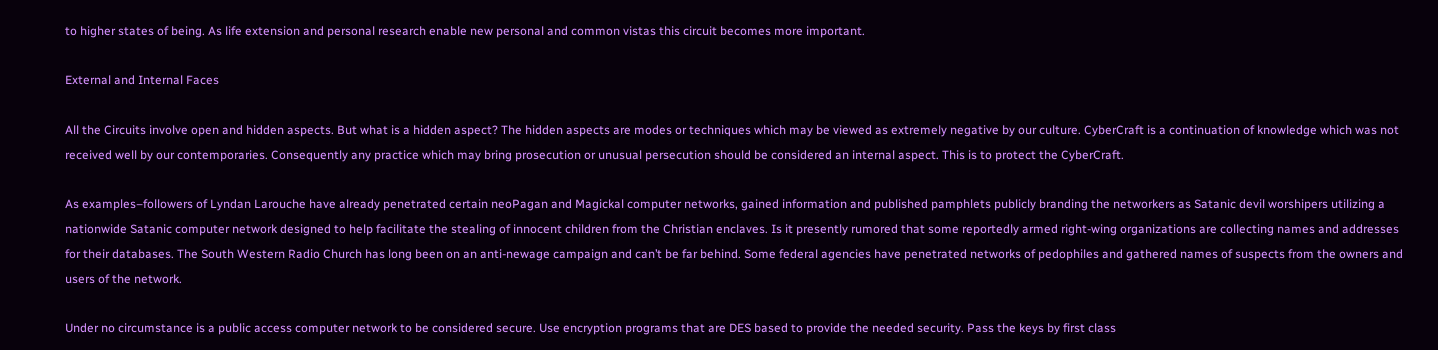to higher states of being. As life extension and personal research enable new personal and common vistas this circuit becomes more important.

External and Internal Faces

All the Circuits involve open and hidden aspects. But what is a hidden aspect? The hidden aspects are modes or techniques which may be viewed as extremely negative by our culture. CyberCraft is a continuation of knowledge which was not received well by our contemporaries. Consequently any practice which may bring prosecution or unusual persecution should be considered an internal aspect. This is to protect the CyberCraft.

As examples–followers of Lyndan Larouche have already penetrated certain neoPagan and Magickal computer networks, gained information and published pamphlets publicly branding the networkers as Satanic devil worshipers utilizing a nationwide Satanic computer network designed to help facilitate the stealing of innocent children from the Christian enclaves. Is it presently rumored that some reportedly armed right-wing organizations are collecting names and addresses for their databases. The South Western Radio Church has long been on an anti-newage campaign and can’t be far behind. Some federal agencies have penetrated networks of pedophiles and gathered names of suspects from the owners and users of the network.

Under no circumstance is a public access computer network to be considered secure. Use encryption programs that are DES based to provide the needed security. Pass the keys by first class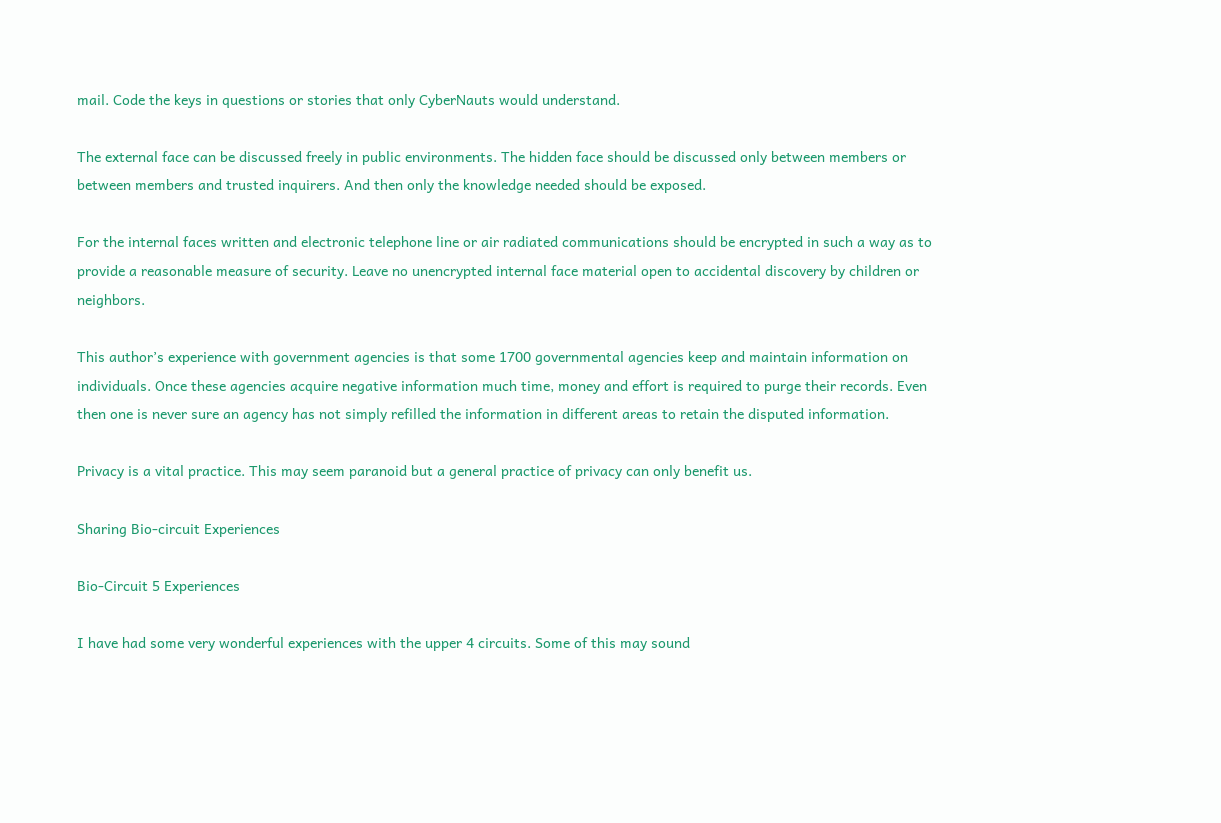mail. Code the keys in questions or stories that only CyberNauts would understand.

The external face can be discussed freely in public environments. The hidden face should be discussed only between members or between members and trusted inquirers. And then only the knowledge needed should be exposed.

For the internal faces written and electronic telephone line or air radiated communications should be encrypted in such a way as to provide a reasonable measure of security. Leave no unencrypted internal face material open to accidental discovery by children or neighbors.

This author’s experience with government agencies is that some 1700 governmental agencies keep and maintain information on individuals. Once these agencies acquire negative information much time, money and effort is required to purge their records. Even then one is never sure an agency has not simply refilled the information in different areas to retain the disputed information.

Privacy is a vital practice. This may seem paranoid but a general practice of privacy can only benefit us.

Sharing Bio-circuit Experiences

Bio-Circuit 5 Experiences

I have had some very wonderful experiences with the upper 4 circuits. Some of this may sound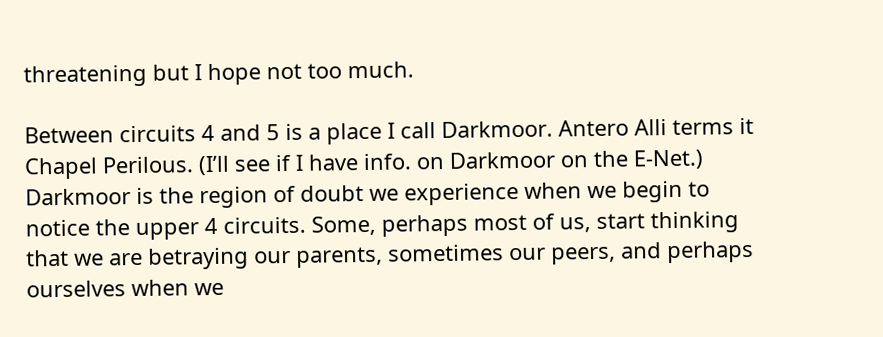threatening but I hope not too much.

Between circuits 4 and 5 is a place I call Darkmoor. Antero Alli terms it Chapel Perilous. (I’ll see if I have info. on Darkmoor on the E-Net.) Darkmoor is the region of doubt we experience when we begin to notice the upper 4 circuits. Some, perhaps most of us, start thinking that we are betraying our parents, sometimes our peers, and perhaps ourselves when we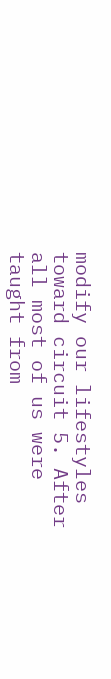modify our lifestyles toward circuit 5. After all most of us were taught from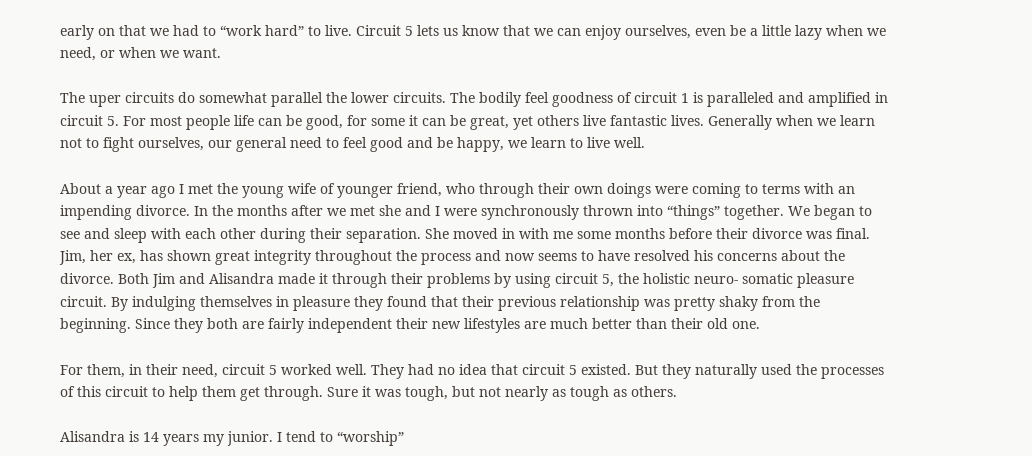early on that we had to “work hard” to live. Circuit 5 lets us know that we can enjoy ourselves, even be a little lazy when we need, or when we want.

The uper circuits do somewhat parallel the lower circuits. The bodily feel goodness of circuit 1 is paralleled and amplified in circuit 5. For most people life can be good, for some it can be great, yet others live fantastic lives. Generally when we learn not to fight ourselves, our general need to feel good and be happy, we learn to live well.

About a year ago I met the young wife of younger friend, who through their own doings were coming to terms with an impending divorce. In the months after we met she and I were synchronously thrown into “things” together. We began to see and sleep with each other during their separation. She moved in with me some months before their divorce was final. Jim, her ex, has shown great integrity throughout the process and now seems to have resolved his concerns about the divorce. Both Jim and Alisandra made it through their problems by using circuit 5, the holistic neuro- somatic pleasure circuit. By indulging themselves in pleasure they found that their previous relationship was pretty shaky from the beginning. Since they both are fairly independent their new lifestyles are much better than their old one.

For them, in their need, circuit 5 worked well. They had no idea that circuit 5 existed. But they naturally used the processes of this circuit to help them get through. Sure it was tough, but not nearly as tough as others.

Alisandra is 14 years my junior. I tend to “worship”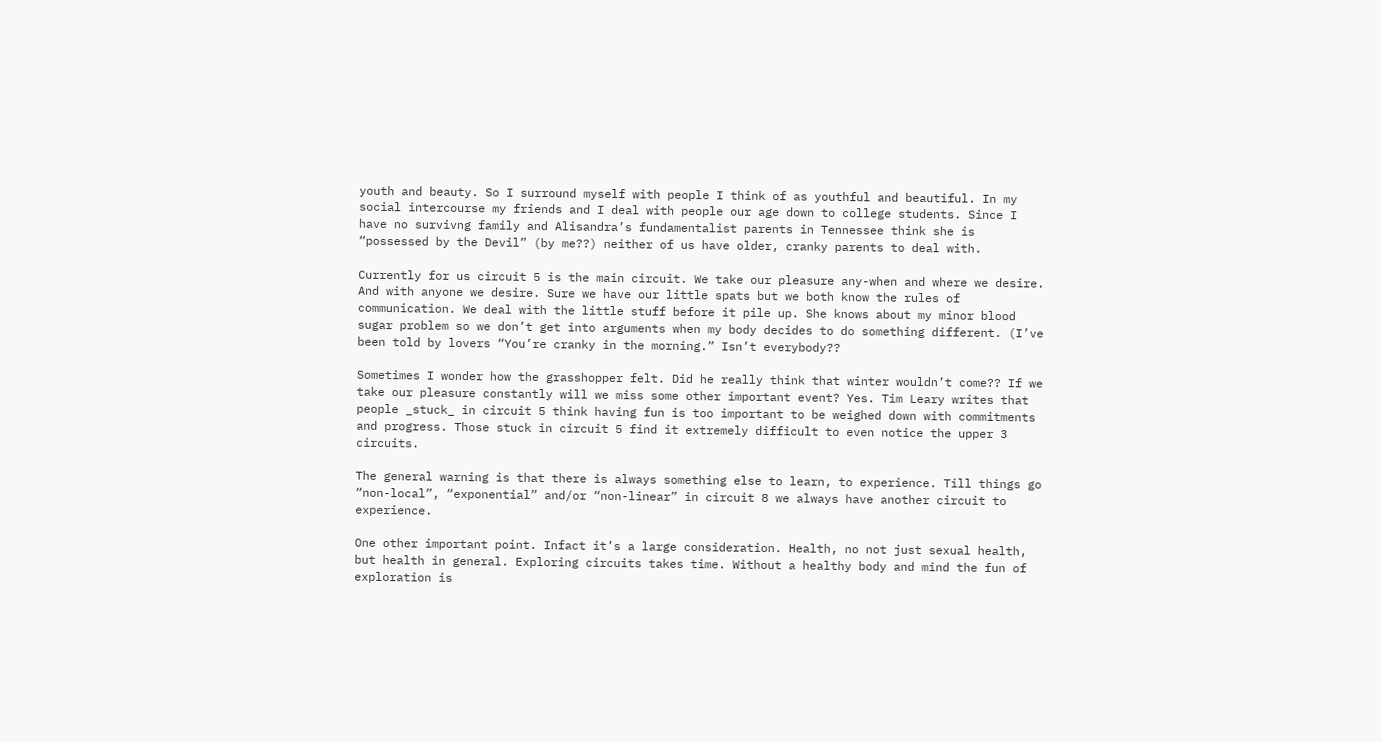youth and beauty. So I surround myself with people I think of as youthful and beautiful. In my social intercourse my friends and I deal with people our age down to college students. Since I have no survivng family and Alisandra’s fundamentalist parents in Tennessee think she is “possessed by the Devil” (by me??) neither of us have older, cranky parents to deal with.

Currently for us circuit 5 is the main circuit. We take our pleasure any-when and where we desire. And with anyone we desire. Sure we have our little spats but we both know the rules of communication. We deal with the little stuff before it pile up. She knows about my minor blood sugar problem so we don’t get into arguments when my body decides to do something different. (I’ve been told by lovers “You’re cranky in the morning.” Isn’t everybody??

Sometimes I wonder how the grasshopper felt. Did he really think that winter wouldn’t come?? If we take our pleasure constantly will we miss some other important event? Yes. Tim Leary writes that people _stuck_ in circuit 5 think having fun is too important to be weighed down with commitments and progress. Those stuck in circuit 5 find it extremely difficult to even notice the upper 3 circuits.

The general warning is that there is always something else to learn, to experience. Till things go “non-local”, “exponential” and/or “non-linear” in circuit 8 we always have another circuit to experience.

One other important point. Infact it’s a large consideration. Health, no not just sexual health, but health in general. Exploring circuits takes time. Without a healthy body and mind the fun of exploration is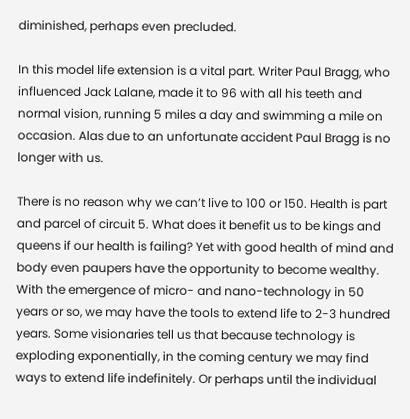diminished, perhaps even precluded.

In this model life extension is a vital part. Writer Paul Bragg, who influenced Jack Lalane, made it to 96 with all his teeth and normal vision, running 5 miles a day and swimming a mile on occasion. Alas due to an unfortunate accident Paul Bragg is no longer with us.

There is no reason why we can’t live to 100 or 150. Health is part and parcel of circuit 5. What does it benefit us to be kings and queens if our health is failing? Yet with good health of mind and body even paupers have the opportunity to become wealthy. With the emergence of micro- and nano-technology in 50 years or so, we may have the tools to extend life to 2-3 hundred years. Some visionaries tell us that because technology is exploding exponentially, in the coming century we may find ways to extend life indefinitely. Or perhaps until the individual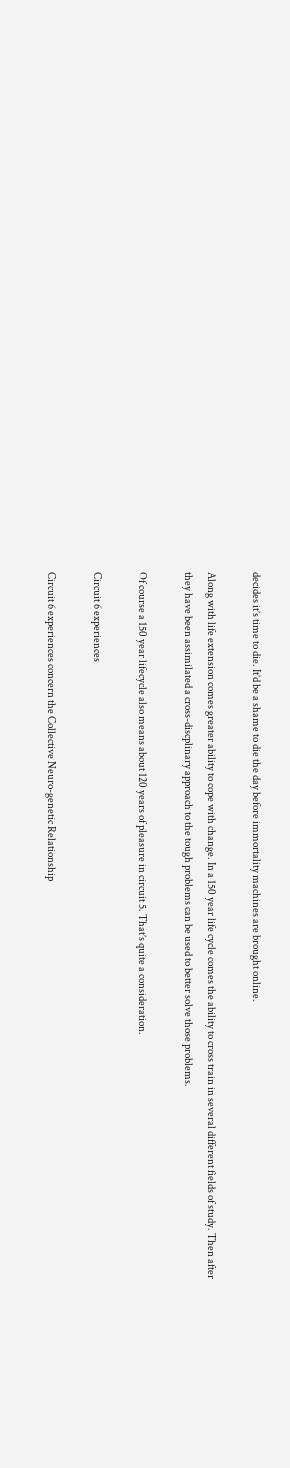decides it’s time to die. It’d be a shame to die the day before immortality machines are brought online.

Along with life extension comes greater ability to cope with change. In a 150 year life cycle comes the ability to cross train in several different fields of study. Then after they have been assimilated a cross-discplinary approach to the tough problems can be used to better solve those problems.

Of course a 150 year lifecycle also means about 120 years of pleasure in circuit 5. That’s quite a consideration.

Circuit 6 experiences

Circuit 6 experiences concern the Collective Neuro-genetic Relationship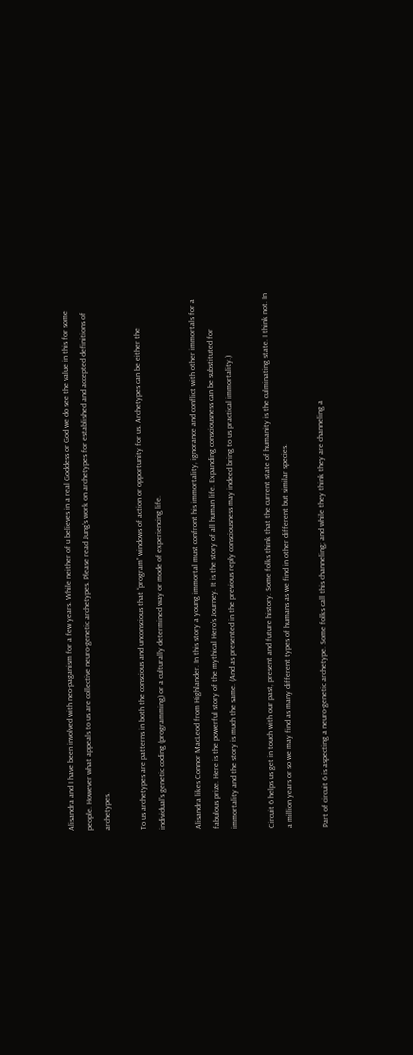Alisandra and I have been involved with neo-paganism for a few years. While neither of u believes in a real Goddess or God we do see the value in this for some people. However what appeals to us are collective neuro-genetic archetypes. Please read Jung’s work on archetypes for established and accepted definitions of archetypes.

To us archetypes are patterns in both the conscious and unconscious that “program” windows of action or opportunity for us. Archetypes can be either the individual’s genetic coding (programming) or a culturally determined way or mode of experiencing life.

Alisandra likes Connor MacLeod from Highlander. In this story a young immortal must confront his immortality, ignorance and conflict with other immortals for a fabulous prize. Here is the powerful story of the mythical Hero’s Journey. It is the story of all human life. Expanding consciousness can be substituted for immortality and the story is much the same. (And as presented in the previous reply consciousness may indeed bring to us practical immortality.)

Circuit 6 helps us get in touch with our past, present and future history. Some folks think that the current state of humanity is the culminating state. I think not. In a million years or so we may find as many different types of humans as we find in other different but similar species.

Part of circuit 6 is aspecting a neuro-genetic archetype. Some folks call this channeling; and while they think they are channeling a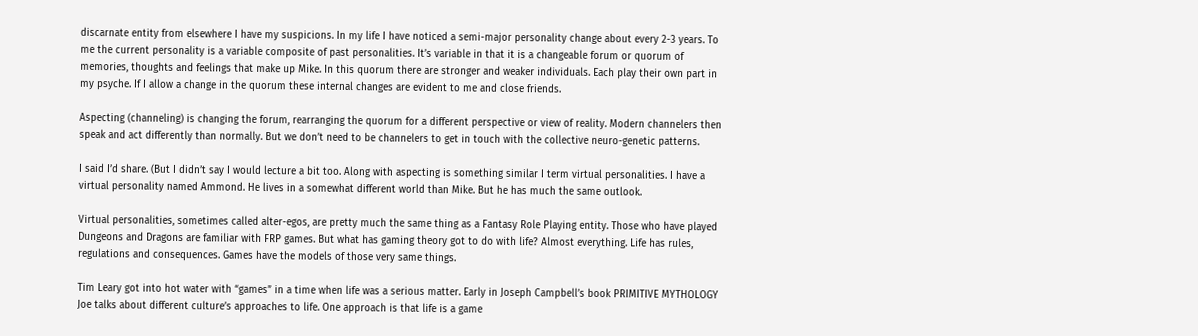discarnate entity from elsewhere I have my suspicions. In my life I have noticed a semi-major personality change about every 2-3 years. To me the current personality is a variable composite of past personalities. It’s variable in that it is a changeable forum or quorum of memories, thoughts and feelings that make up Mike. In this quorum there are stronger and weaker individuals. Each play their own part in my psyche. If I allow a change in the quorum these internal changes are evident to me and close friends.

Aspecting (channeling) is changing the forum, rearranging the quorum for a different perspective or view of reality. Modern channelers then speak and act differently than normally. But we don’t need to be channelers to get in touch with the collective neuro-genetic patterns.

I said I’d share. (But I didn’t say I would lecture a bit too. Along with aspecting is something similar I term virtual personalities. I have a virtual personality named Ammond. He lives in a somewhat different world than Mike. But he has much the same outlook.

Virtual personalities, sometimes called alter-egos, are pretty much the same thing as a Fantasy Role Playing entity. Those who have played Dungeons and Dragons are familiar with FRP games. But what has gaming theory got to do with life? Almost everything. Life has rules, regulations and consequences. Games have the models of those very same things.

Tim Leary got into hot water with “games” in a time when life was a serious matter. Early in Joseph Campbell’s book PRIMITIVE MYTHOLOGY Joe talks about different culture’s approaches to life. One approach is that life is a game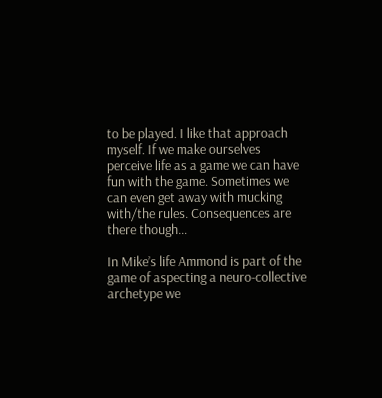to be played. I like that approach myself. If we make ourselves perceive life as a game we can have fun with the game. Sometimes we can even get away with mucking with/the rules. Consequences are there though…

In Mike’s life Ammond is part of the game of aspecting a neuro-collective archetype we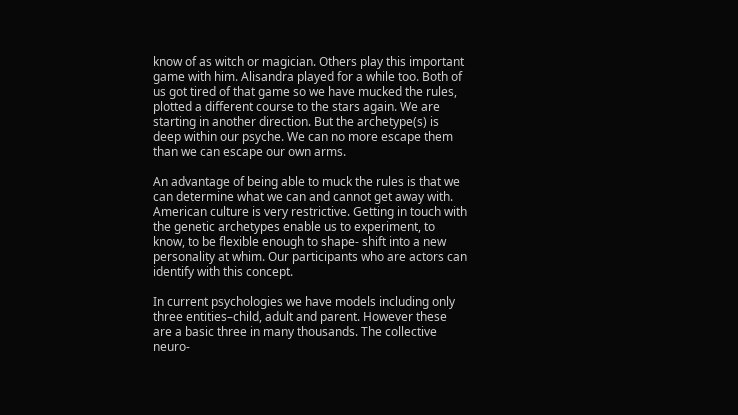know of as witch or magician. Others play this important game with him. Alisandra played for a while too. Both of us got tired of that game so we have mucked the rules, plotted a different course to the stars again. We are starting in another direction. But the archetype(s) is deep within our psyche. We can no more escape them than we can escape our own arms.

An advantage of being able to muck the rules is that we can determine what we can and cannot get away with. American culture is very restrictive. Getting in touch with the genetic archetypes enable us to experiment, to know, to be flexible enough to shape- shift into a new personality at whim. Our participants who are actors can identify with this concept.

In current psychologies we have models including only three entities–child, adult and parent. However these are a basic three in many thousands. The collective neuro-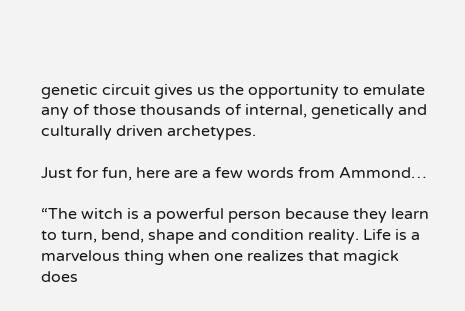genetic circuit gives us the opportunity to emulate any of those thousands of internal, genetically and culturally driven archetypes.

Just for fun, here are a few words from Ammond…

“The witch is a powerful person because they learn to turn, bend, shape and condition reality. Life is a marvelous thing when one realizes that magick does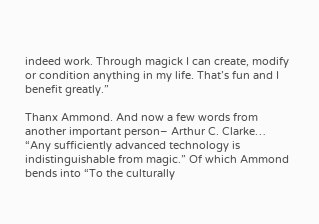indeed work. Through magick I can create, modify or condition anything in my life. That’s fun and I benefit greatly.”

Thanx Ammond. And now a few words from another important person– Arthur C. Clarke… “Any sufficiently advanced technology is indistinguishable from magic.” Of which Ammond bends into “To the culturally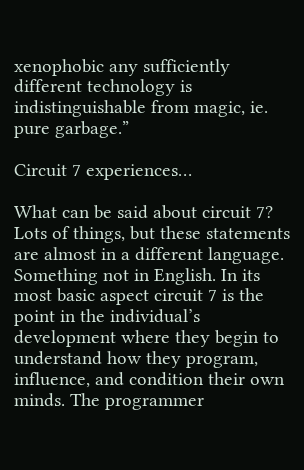xenophobic any sufficiently different technology is indistinguishable from magic, ie. pure garbage.”

Circuit 7 experiences…

What can be said about circuit 7? Lots of things, but these statements are almost in a different language. Something not in English. In its most basic aspect circuit 7 is the point in the individual’s development where they begin to understand how they program, influence, and condition their own minds. The programmer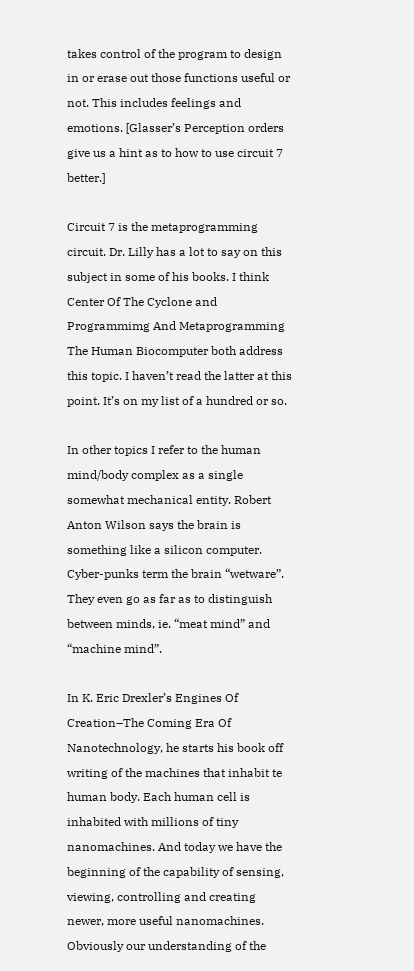takes control of the program to design in or erase out those functions useful or not. This includes feelings and emotions. [Glasser’s Perception orders give us a hint as to how to use circuit 7 better.]

Circuit 7 is the metaprogramming circuit. Dr. Lilly has a lot to say on this subject in some of his books. I think Center Of The Cyclone and Programmimg And Metaprogramming The Human Biocomputer both address this topic. I haven’t read the latter at this point. It’s on my list of a hundred or so.

In other topics I refer to the human mind/body complex as a single somewhat mechanical entity. Robert Anton Wilson says the brain is something like a silicon computer. Cyber-punks term the brain “wetware”. They even go as far as to distinguish between minds, ie. “meat mind” and “machine mind”.

In K. Eric Drexler’s Engines Of Creation–The Coming Era Of Nanotechnology, he starts his book off writing of the machines that inhabit te human body. Each human cell is inhabited with millions of tiny nanomachines. And today we have the beginning of the capability of sensing, viewing, controlling and creating newer, more useful nanomachines. Obviously our understanding of the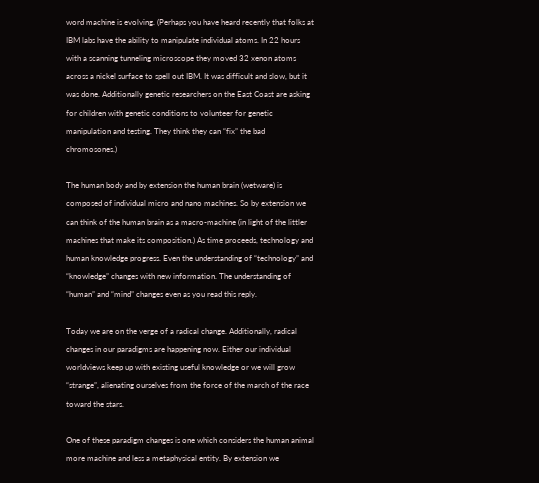word machine is evolving. (Perhaps you have heard recently that folks at IBM labs have the ability to manipulate individual atoms. In 22 hours with a scanning tunneling microscope they moved 32 xenon atoms across a nickel surface to spell out IBM. It was difficult and slow, but it was done. Additionally genetic researchers on the East Coast are asking for children with genetic conditions to volunteer for genetic manipulation and testing. They think they can “fix” the bad chromosones.)

The human body and by extension the human brain (wetware) is composed of individual micro and nano machines. So by extension we can think of the human brain as a macro-machine (in light of the littler machines that make its composition.) As time proceeds, technology and human knowledge progress. Even the understanding of “technology” and “knowledge” changes with new information. The understanding of “human” and “mind” changes even as you read this reply.

Today we are on the verge of a radical change. Additionally, radical changes in our paradigms are happening now. Either our individual worldviews keep up with existing useful knowledge or we will grow “strange”, alienating ourselves from the force of the march of the race toward the stars.

One of these paradigm changes is one which considers the human animal more machine and less a metaphysical entity. By extension we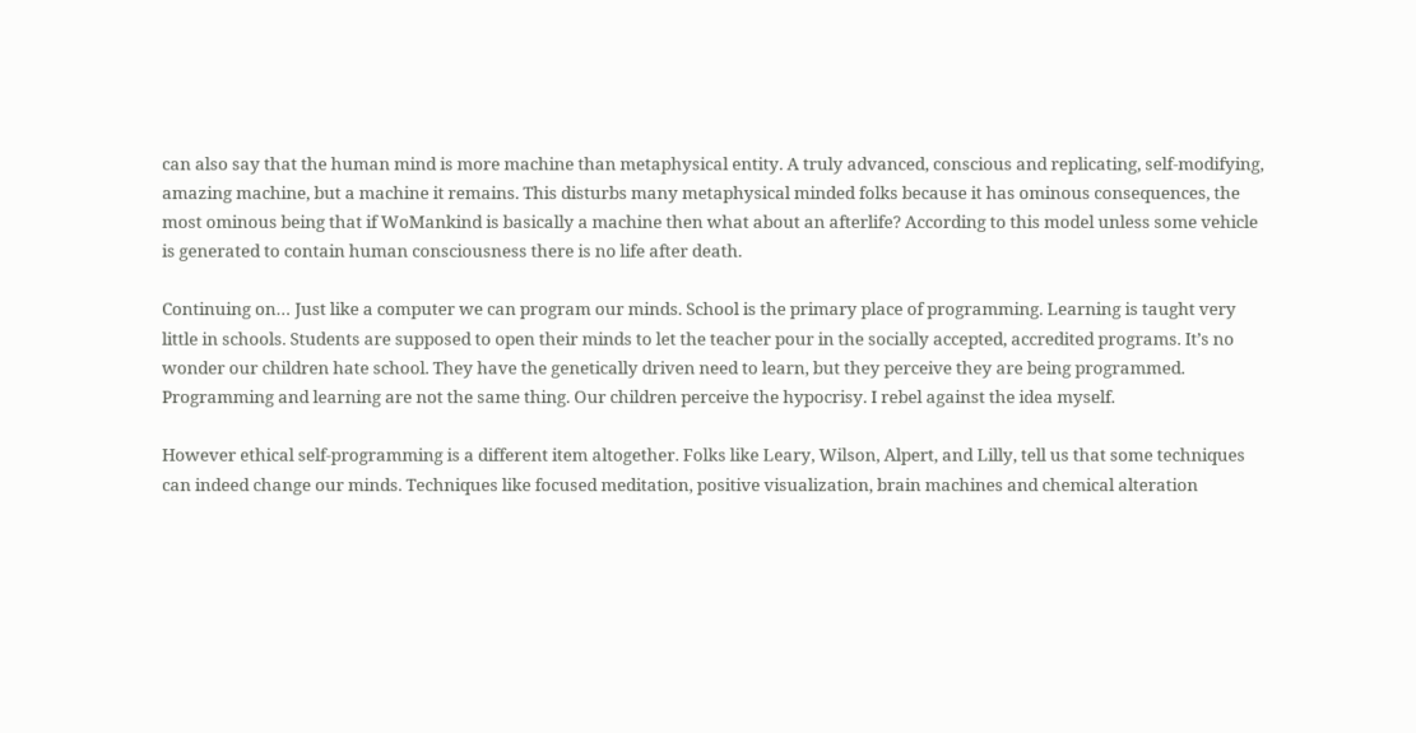can also say that the human mind is more machine than metaphysical entity. A truly advanced, conscious and replicating, self-modifying, amazing machine, but a machine it remains. This disturbs many metaphysical minded folks because it has ominous consequences, the most ominous being that if WoMankind is basically a machine then what about an afterlife? According to this model unless some vehicle is generated to contain human consciousness there is no life after death.

Continuing on… Just like a computer we can program our minds. School is the primary place of programming. Learning is taught very little in schools. Students are supposed to open their minds to let the teacher pour in the socially accepted, accredited programs. It’s no wonder our children hate school. They have the genetically driven need to learn, but they perceive they are being programmed. Programming and learning are not the same thing. Our children perceive the hypocrisy. I rebel against the idea myself.

However ethical self-programming is a different item altogether. Folks like Leary, Wilson, Alpert, and Lilly, tell us that some techniques can indeed change our minds. Techniques like focused meditation, positive visualization, brain machines and chemical alteration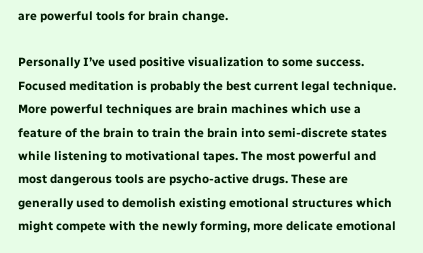are powerful tools for brain change.

Personally I’ve used positive visualization to some success. Focused meditation is probably the best current legal technique. More powerful techniques are brain machines which use a feature of the brain to train the brain into semi-discrete states while listening to motivational tapes. The most powerful and most dangerous tools are psycho-active drugs. These are generally used to demolish existing emotional structures which might compete with the newly forming, more delicate emotional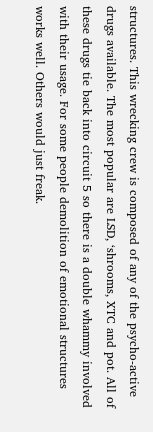structures. This wrecking crew is composed of any of the psycho-active drugs available. The most popular are LSD, ‘shrooms, XTC and pot. All of these drugs tie back into circuit 5 so there is a double whammy involved with their usage. For some people demolition of emotional structures works well. Others would just freak.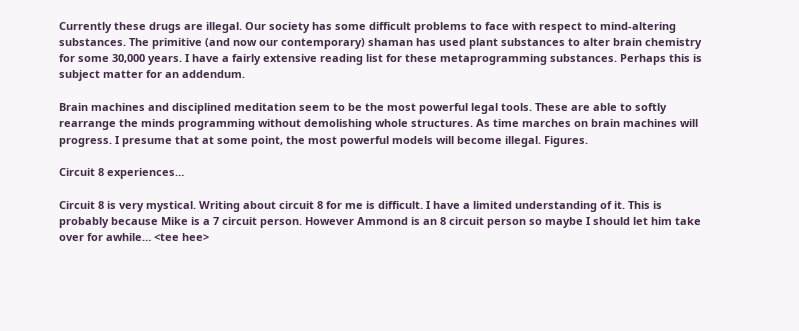Currently these drugs are illegal. Our society has some difficult problems to face with respect to mind-altering substances. The primitive (and now our contemporary) shaman has used plant substances to alter brain chemistry for some 30,000 years. I have a fairly extensive reading list for these metaprogramming substances. Perhaps this is subject matter for an addendum.

Brain machines and disciplined meditation seem to be the most powerful legal tools. These are able to softly rearrange the minds programming without demolishing whole structures. As time marches on brain machines will progress. I presume that at some point, the most powerful models will become illegal. Figures.

Circuit 8 experiences…

Circuit 8 is very mystical. Writing about circuit 8 for me is difficult. I have a limited understanding of it. This is probably because Mike is a 7 circuit person. However Ammond is an 8 circuit person so maybe I should let him take over for awhile… <tee hee>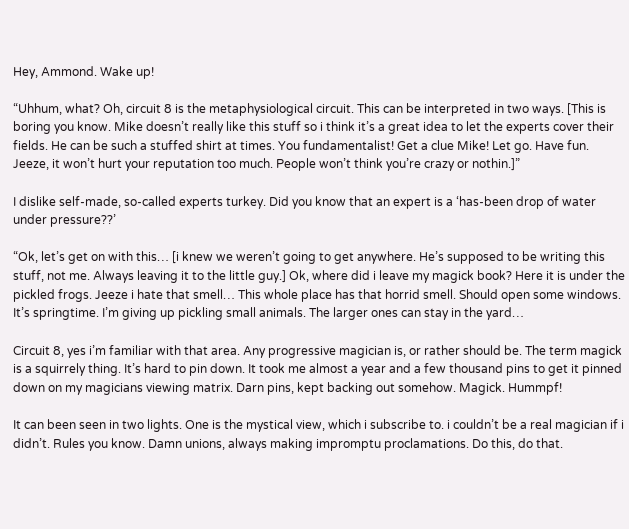Hey, Ammond. Wake up!

“Uhhum, what? Oh, circuit 8 is the metaphysiological circuit. This can be interpreted in two ways. [This is boring you know. Mike doesn’t really like this stuff so i think it’s a great idea to let the experts cover their fields. He can be such a stuffed shirt at times. You fundamentalist! Get a clue Mike! Let go. Have fun. Jeeze, it won’t hurt your reputation too much. People won’t think you’re crazy or nothin.]”

I dislike self-made, so-called experts turkey. Did you know that an expert is a ‘has-been drop of water under pressure??’

“Ok, let’s get on with this… [i knew we weren’t going to get anywhere. He’s supposed to be writing this stuff, not me. Always leaving it to the little guy.] Ok, where did i leave my magick book? Here it is under the pickled frogs. Jeeze i hate that smell… This whole place has that horrid smell. Should open some windows. It’s springtime. I’m giving up pickling small animals. The larger ones can stay in the yard…

Circuit 8, yes i’m familiar with that area. Any progressive magician is, or rather should be. The term magick is a squirrely thing. It’s hard to pin down. It took me almost a year and a few thousand pins to get it pinned down on my magicians viewing matrix. Darn pins, kept backing out somehow. Magick. Hummpf!

It can been seen in two lights. One is the mystical view, which i subscribe to. i couldn’t be a real magician if i didn’t. Rules you know. Damn unions, always making impromptu proclamations. Do this, do that.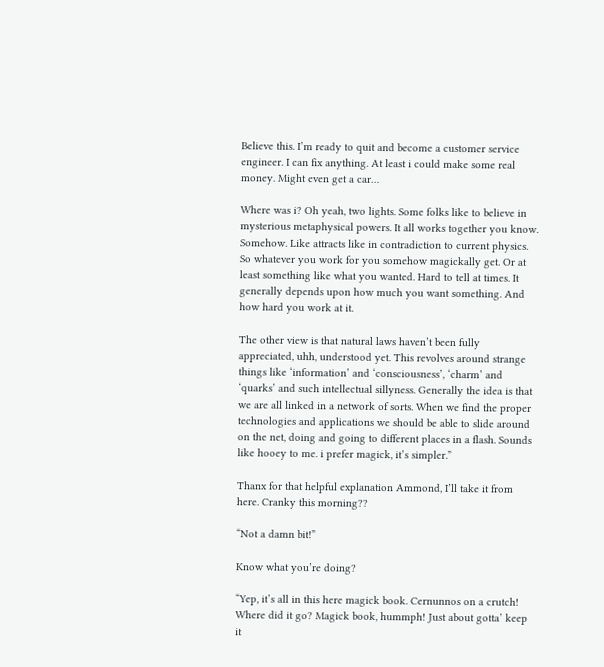Believe this. I’m ready to quit and become a customer service engineer. I can fix anything. At least i could make some real money. Might even get a car…

Where was i? Oh yeah, two lights. Some folks like to believe in mysterious metaphysical powers. It all works together you know. Somehow. Like attracts like in contradiction to current physics. So whatever you work for you somehow magickally get. Or at least something like what you wanted. Hard to tell at times. It generally depends upon how much you want something. And how hard you work at it.

The other view is that natural laws haven’t been fully appreciated, uhh, understood yet. This revolves around strange things like ‘information’ and ‘consciousness’, ‘charm’ and ‘quarks’ and such intellectual sillyness. Generally the idea is that we are all linked in a network of sorts. When we find the proper technologies and applications we should be able to slide around on the net, doing and going to different places in a flash. Sounds like hooey to me. i prefer magick, it’s simpler.”

Thanx for that helpful explanation Ammond, I’ll take it from here. Cranky this morning??

“Not a damn bit!”

Know what you’re doing?

“Yep, it’s all in this here magick book. Cernunnos on a crutch! Where did it go? Magick book, hummph! Just about gotta’ keep it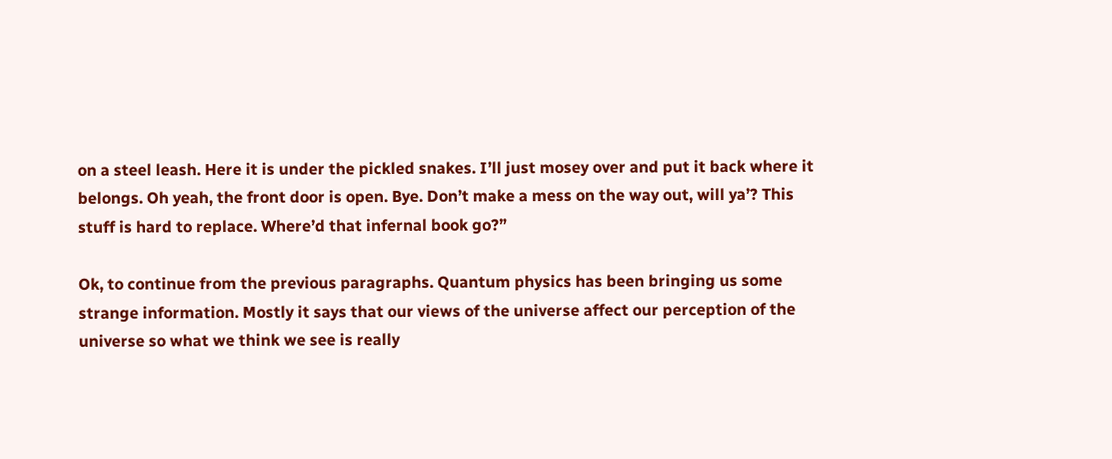on a steel leash. Here it is under the pickled snakes. I’ll just mosey over and put it back where it belongs. Oh yeah, the front door is open. Bye. Don’t make a mess on the way out, will ya’? This stuff is hard to replace. Where’d that infernal book go?”

Ok, to continue from the previous paragraphs. Quantum physics has been bringing us some strange information. Mostly it says that our views of the universe affect our perception of the universe so what we think we see is really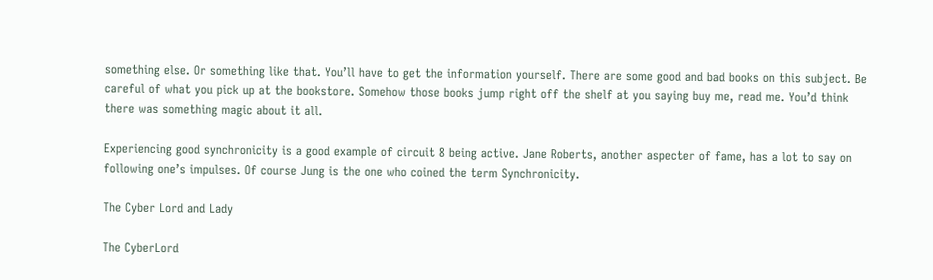something else. Or something like that. You’ll have to get the information yourself. There are some good and bad books on this subject. Be careful of what you pick up at the bookstore. Somehow those books jump right off the shelf at you saying buy me, read me. You’d think there was something magic about it all.

Experiencing good synchronicity is a good example of circuit 8 being active. Jane Roberts, another aspecter of fame, has a lot to say on following one’s impulses. Of course Jung is the one who coined the term Synchronicity.

The Cyber Lord and Lady

The CyberLord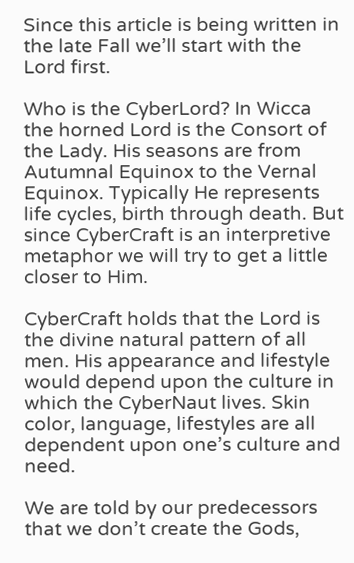Since this article is being written in the late Fall we’ll start with the Lord first.

Who is the CyberLord? In Wicca the horned Lord is the Consort of the Lady. His seasons are from Autumnal Equinox to the Vernal Equinox. Typically He represents life cycles, birth through death. But since CyberCraft is an interpretive metaphor we will try to get a little closer to Him.

CyberCraft holds that the Lord is the divine natural pattern of all men. His appearance and lifestyle would depend upon the culture in which the CyberNaut lives. Skin color, language, lifestyles are all dependent upon one’s culture and need.

We are told by our predecessors that we don’t create the Gods,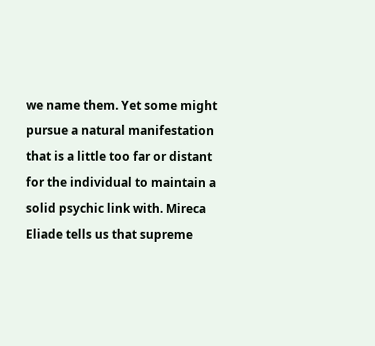we name them. Yet some might pursue a natural manifestation that is a little too far or distant for the individual to maintain a solid psychic link with. Mireca Eliade tells us that supreme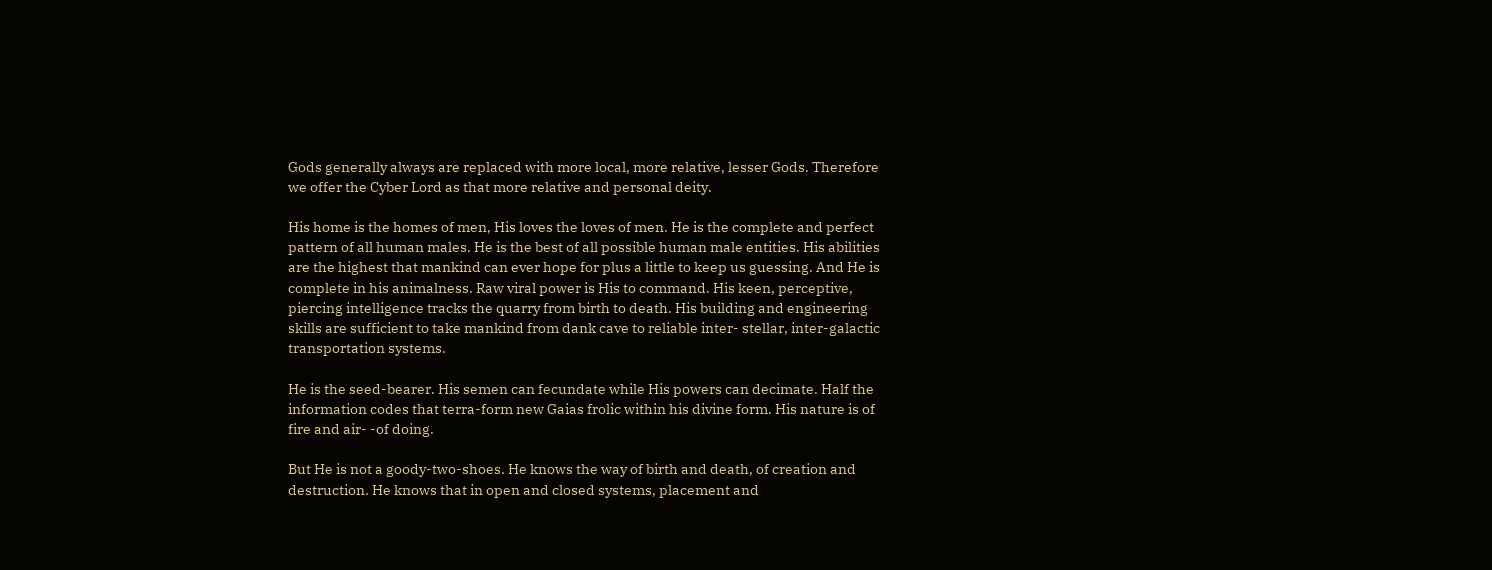Gods generally always are replaced with more local, more relative, lesser Gods. Therefore we offer the Cyber Lord as that more relative and personal deity.

His home is the homes of men, His loves the loves of men. He is the complete and perfect pattern of all human males. He is the best of all possible human male entities. His abilities are the highest that mankind can ever hope for plus a little to keep us guessing. And He is complete in his animalness. Raw viral power is His to command. His keen, perceptive, piercing intelligence tracks the quarry from birth to death. His building and engineering skills are sufficient to take mankind from dank cave to reliable inter- stellar, inter-galactic transportation systems.

He is the seed-bearer. His semen can fecundate while His powers can decimate. Half the information codes that terra-form new Gaias frolic within his divine form. His nature is of fire and air- -of doing.

But He is not a goody-two-shoes. He knows the way of birth and death, of creation and destruction. He knows that in open and closed systems, placement and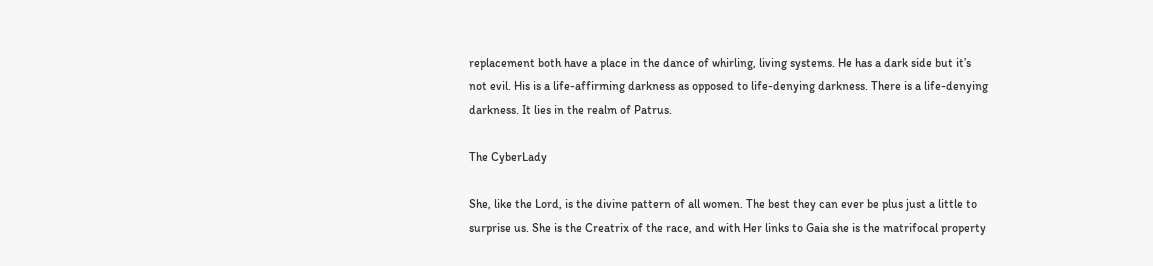replacement both have a place in the dance of whirling, living systems. He has a dark side but it’s not evil. His is a life-affirming darkness as opposed to life-denying darkness. There is a life-denying darkness. It lies in the realm of Patrus.

The CyberLady

She, like the Lord, is the divine pattern of all women. The best they can ever be plus just a little to surprise us. She is the Creatrix of the race, and with Her links to Gaia she is the matrifocal property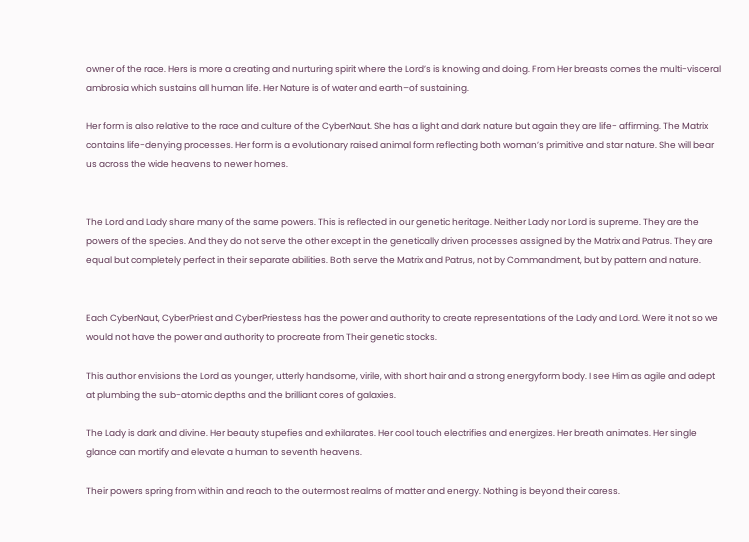owner of the race. Hers is more a creating and nurturing spirit where the Lord’s is knowing and doing. From Her breasts comes the multi-visceral ambrosia which sustains all human life. Her Nature is of water and earth–of sustaining.

Her form is also relative to the race and culture of the CyberNaut. She has a light and dark nature but again they are life- affirming. The Matrix contains life-denying processes. Her form is a evolutionary raised animal form reflecting both woman’s primitive and star nature. She will bear us across the wide heavens to newer homes.


The Lord and Lady share many of the same powers. This is reflected in our genetic heritage. Neither Lady nor Lord is supreme. They are the powers of the species. And they do not serve the other except in the genetically driven processes assigned by the Matrix and Patrus. They are equal but completely perfect in their separate abilities. Both serve the Matrix and Patrus, not by Commandment, but by pattern and nature.


Each CyberNaut, CyberPriest and CyberPriestess has the power and authority to create representations of the Lady and Lord. Were it not so we would not have the power and authority to procreate from Their genetic stocks.

This author envisions the Lord as younger, utterly handsome, virile, with short hair and a strong energyform body. I see Him as agile and adept at plumbing the sub-atomic depths and the brilliant cores of galaxies.

The Lady is dark and divine. Her beauty stupefies and exhilarates. Her cool touch electrifies and energizes. Her breath animates. Her single glance can mortify and elevate a human to seventh heavens.

Their powers spring from within and reach to the outermost realms of matter and energy. Nothing is beyond their caress.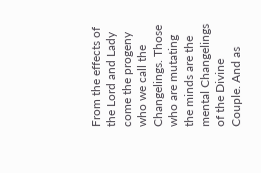From the effects of the Lord and Lady come the progeny who we call the Changelings. Those who are mutating the minds are the mental Changelings of the Divine Couple. And as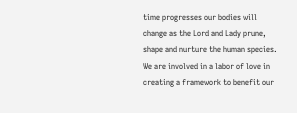time progresses our bodies will change as the Lord and Lady prune, shape and nurture the human species. We are involved in a labor of love in creating a framework to benefit our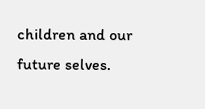children and our future selves.